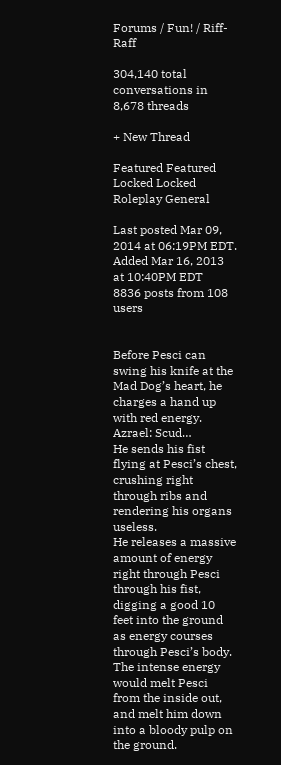Forums / Fun! / Riff-Raff

304,140 total conversations in 8,678 threads

+ New Thread

Featured Featured Locked Locked
Roleplay General

Last posted Mar 09, 2014 at 06:19PM EDT. Added Mar 16, 2013 at 10:40PM EDT
8836 posts from 108 users


Before Pesci can swing his knife at the Mad Dog’s heart, he charges a hand up with red energy.
Azrael: Scud…
He sends his fist flying at Pesci’s chest, crushing right through ribs and rendering his organs useless.
He releases a massive amount of energy right through Pesci through his fist, digging a good 10 feet into the ground as energy courses through Pesci’s body. The intense energy would melt Pesci from the inside out, and melt him down into a bloody pulp on the ground.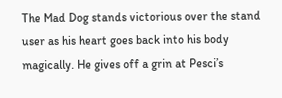The Mad Dog stands victorious over the stand user as his heart goes back into his body magically. He gives off a grin at Pesci’s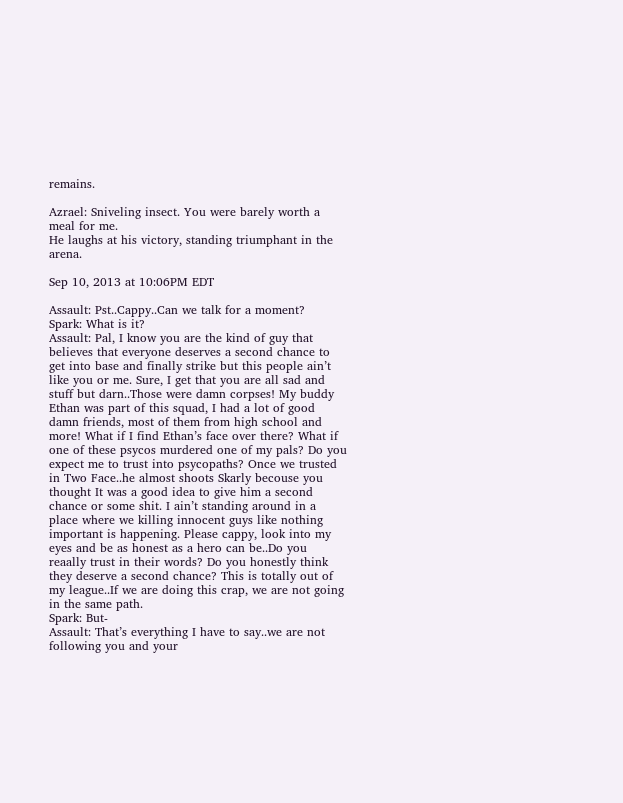remains.

Azrael: Sniveling insect. You were barely worth a meal for me.
He laughs at his victory, standing triumphant in the arena.

Sep 10, 2013 at 10:06PM EDT

Assault: Pst..Cappy..Can we talk for a moment?
Spark: What is it?
Assault: Pal, I know you are the kind of guy that believes that everyone deserves a second chance to get into base and finally strike but this people ain’t like you or me. Sure, I get that you are all sad and stuff but darn..Those were damn corpses! My buddy Ethan was part of this squad, I had a lot of good damn friends, most of them from high school and more! What if I find Ethan’s face over there? What if one of these psycos murdered one of my pals? Do you expect me to trust into psycopaths? Once we trusted in Two Face..he almost shoots Skarly becouse you thought It was a good idea to give him a second chance or some shit. I ain’t standing around in a place where we killing innocent guys like nothing important is happening. Please cappy, look into my eyes and be as honest as a hero can be..Do you reaally trust in their words? Do you honestly think they deserve a second chance? This is totally out of my league..If we are doing this crap, we are not going in the same path.
Spark: But-
Assault: That’s everything I have to say..we are not following you and your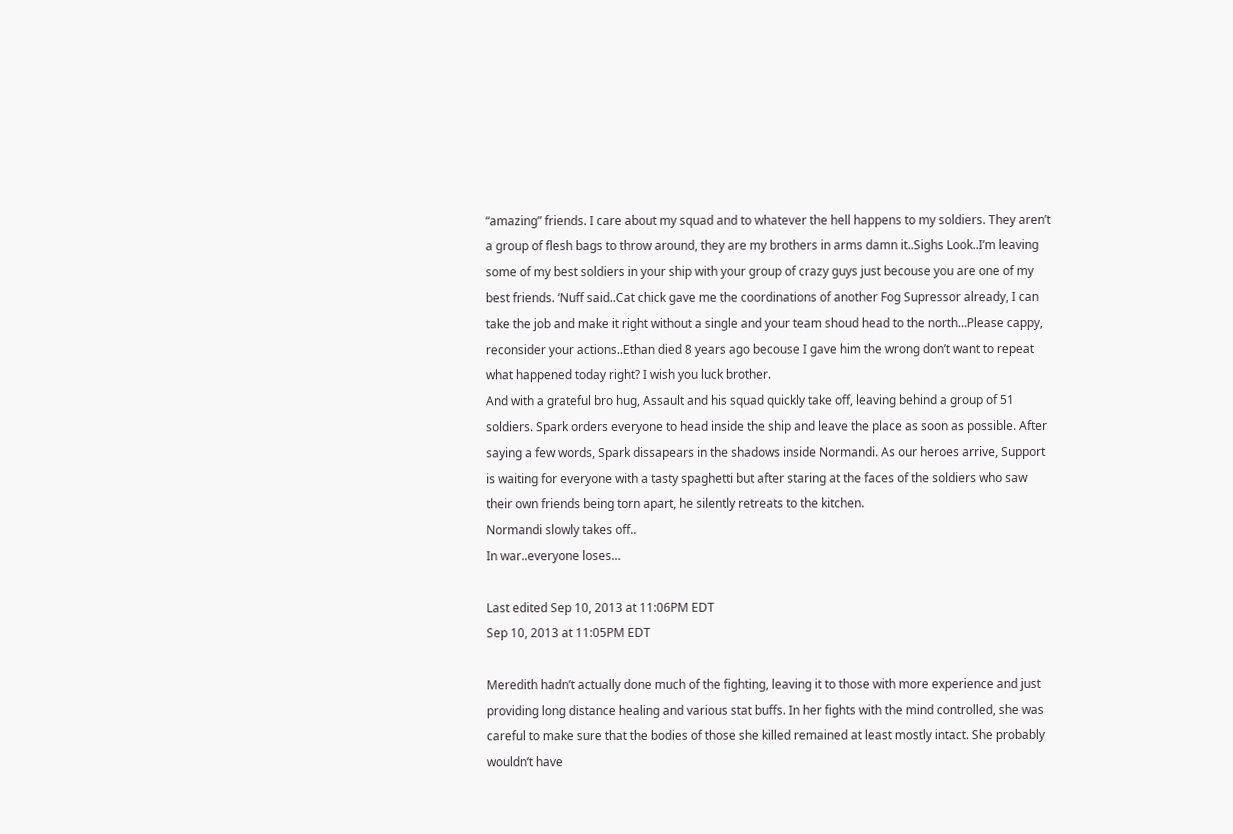“amazing” friends. I care about my squad and to whatever the hell happens to my soldiers. They aren’t a group of flesh bags to throw around, they are my brothers in arms damn it..Sighs Look..I’m leaving some of my best soldiers in your ship with your group of crazy guys just becouse you are one of my best friends. ‘Nuff said..Cat chick gave me the coordinations of another Fog Supressor already, I can take the job and make it right without a single and your team shoud head to the north…Please cappy, reconsider your actions..Ethan died 8 years ago becouse I gave him the wrong don’t want to repeat what happened today right? I wish you luck brother.
And with a grateful bro hug, Assault and his squad quickly take off, leaving behind a group of 51 soldiers. Spark orders everyone to head inside the ship and leave the place as soon as possible. After saying a few words, Spark dissapears in the shadows inside Normandi. As our heroes arrive, Support is waiting for everyone with a tasty spaghetti but after staring at the faces of the soldiers who saw their own friends being torn apart, he silently retreats to the kitchen.
Normandi slowly takes off..
In war..everyone loses…

Last edited Sep 10, 2013 at 11:06PM EDT
Sep 10, 2013 at 11:05PM EDT

Meredith hadn’t actually done much of the fighting, leaving it to those with more experience and just providing long distance healing and various stat buffs. In her fights with the mind controlled, she was careful to make sure that the bodies of those she killed remained at least mostly intact. She probably wouldn’t have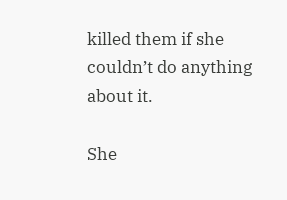killed them if she couldn’t do anything about it.

She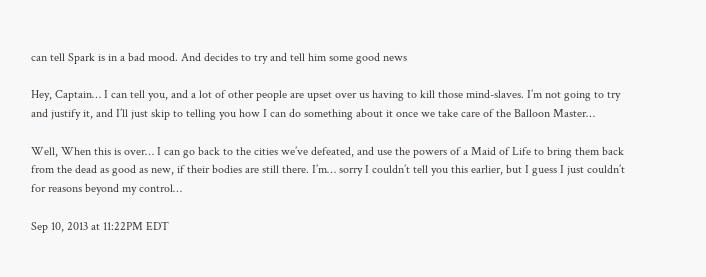can tell Spark is in a bad mood. And decides to try and tell him some good news

Hey, Captain… I can tell you, and a lot of other people are upset over us having to kill those mind-slaves. I’m not going to try and justify it, and I’ll just skip to telling you how I can do something about it once we take care of the Balloon Master…

Well, When this is over… I can go back to the cities we’ve defeated, and use the powers of a Maid of Life to bring them back from the dead as good as new, if their bodies are still there. I’m… sorry I couldn’t tell you this earlier, but I guess I just couldn’t for reasons beyond my control…

Sep 10, 2013 at 11:22PM EDT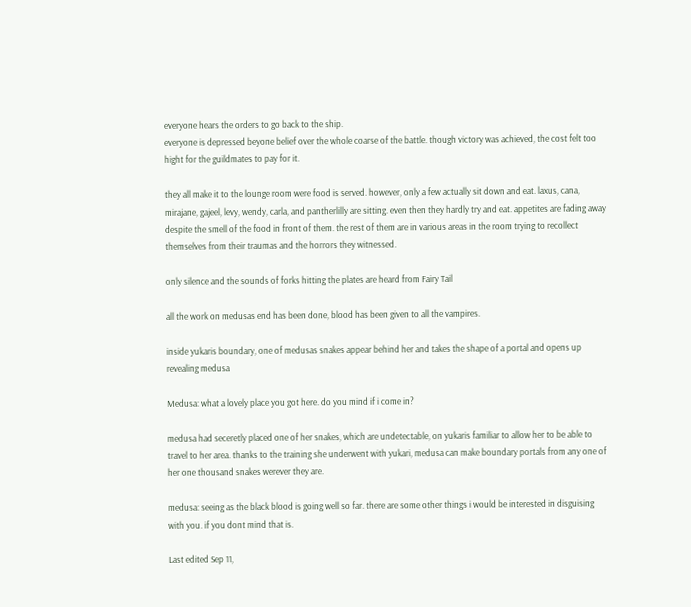everyone hears the orders to go back to the ship.
everyone is depressed beyone belief over the whole coarse of the battle. though victory was achieved, the cost felt too hight for the guildmates to pay for it.

they all make it to the lounge room were food is served. however, only a few actually sit down and eat. laxus, cana, mirajane, gajeel, levy, wendy, carla, and pantherlilly are sitting. even then they hardly try and eat. appetites are fading away despite the smell of the food in front of them. the rest of them are in various areas in the room trying to recollect themselves from their traumas and the horrors they witnessed.

only silence and the sounds of forks hitting the plates are heard from Fairy Tail

all the work on medusas end has been done, blood has been given to all the vampires.

inside yukaris boundary, one of medusas snakes appear behind her and takes the shape of a portal and opens up revealing medusa

Medusa: what a lovely place you got here. do you mind if i come in?

medusa had seceretly placed one of her snakes, which are undetectable, on yukaris familiar to allow her to be able to travel to her area. thanks to the training she underwent with yukari, medusa can make boundary portals from any one of her one thousand snakes werever they are.

medusa: seeing as the black blood is going well so far. there are some other things i would be interested in disguising with you. if you dont mind that is.

Last edited Sep 11,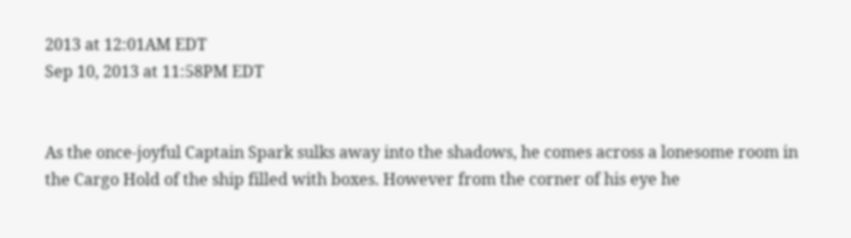2013 at 12:01AM EDT
Sep 10, 2013 at 11:58PM EDT


As the once-joyful Captain Spark sulks away into the shadows, he comes across a lonesome room in the Cargo Hold of the ship filled with boxes. However from the corner of his eye he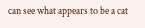can see what appears to be a cat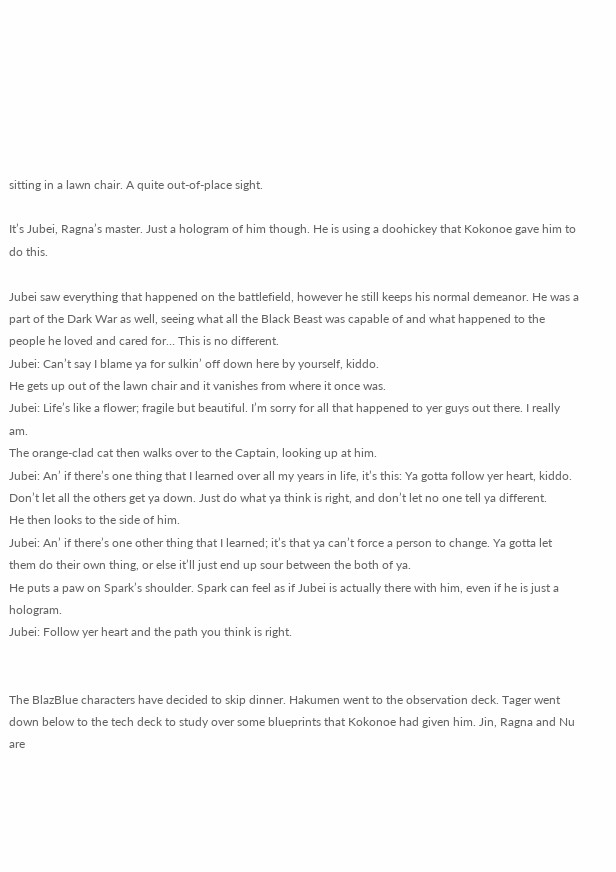sitting in a lawn chair. A quite out-of-place sight.

It’s Jubei, Ragna’s master. Just a hologram of him though. He is using a doohickey that Kokonoe gave him to do this.

Jubei saw everything that happened on the battlefield, however he still keeps his normal demeanor. He was a part of the Dark War as well, seeing what all the Black Beast was capable of and what happened to the people he loved and cared for… This is no different.
Jubei: Can’t say I blame ya for sulkin’ off down here by yourself, kiddo.
He gets up out of the lawn chair and it vanishes from where it once was.
Jubei: Life’s like a flower; fragile but beautiful. I’m sorry for all that happened to yer guys out there. I really am.
The orange-clad cat then walks over to the Captain, looking up at him.
Jubei: An’ if there’s one thing that I learned over all my years in life, it’s this: Ya gotta follow yer heart, kiddo. Don’t let all the others get ya down. Just do what ya think is right, and don’t let no one tell ya different.
He then looks to the side of him.
Jubei: An’ if there’s one other thing that I learned; it’s that ya can’t force a person to change. Ya gotta let them do their own thing, or else it’ll just end up sour between the both of ya.
He puts a paw on Spark’s shoulder. Spark can feel as if Jubei is actually there with him, even if he is just a hologram.
Jubei: Follow yer heart and the path you think is right.


The BlazBlue characters have decided to skip dinner. Hakumen went to the observation deck. Tager went down below to the tech deck to study over some blueprints that Kokonoe had given him. Jin, Ragna and Nu are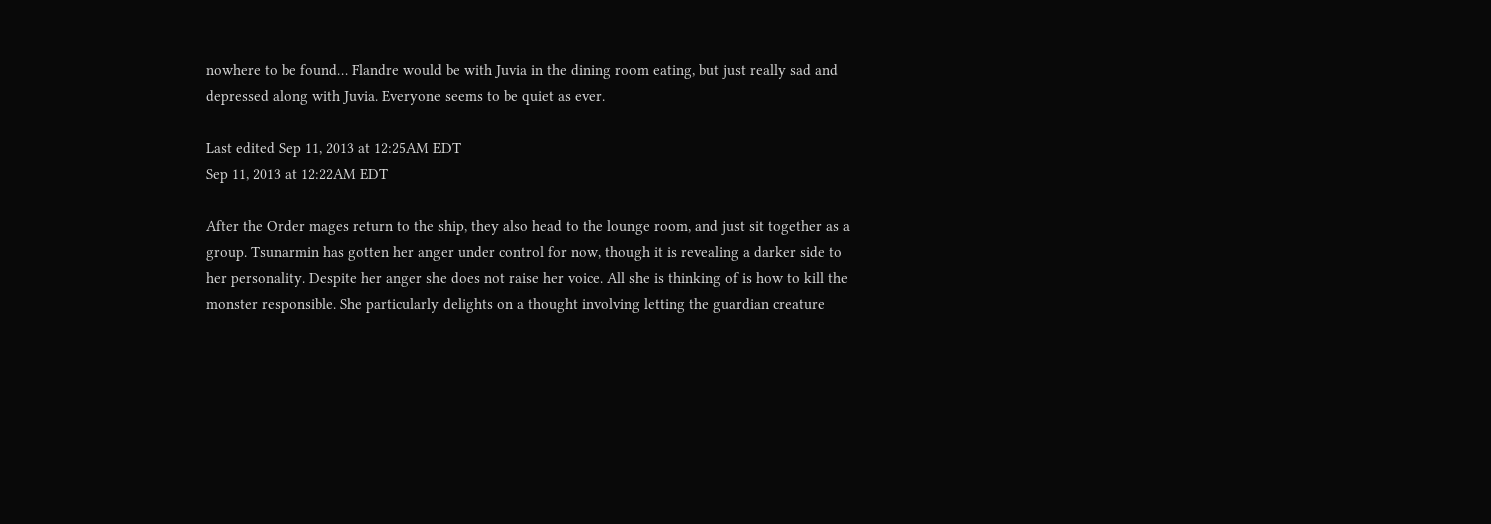nowhere to be found… Flandre would be with Juvia in the dining room eating, but just really sad and depressed along with Juvia. Everyone seems to be quiet as ever.

Last edited Sep 11, 2013 at 12:25AM EDT
Sep 11, 2013 at 12:22AM EDT

After the Order mages return to the ship, they also head to the lounge room, and just sit together as a group. Tsunarmin has gotten her anger under control for now, though it is revealing a darker side to her personality. Despite her anger she does not raise her voice. All she is thinking of is how to kill the monster responsible. She particularly delights on a thought involving letting the guardian creature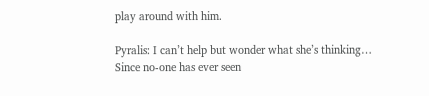play around with him.

Pyralis: I can’t help but wonder what she’s thinking…
Since no-one has ever seen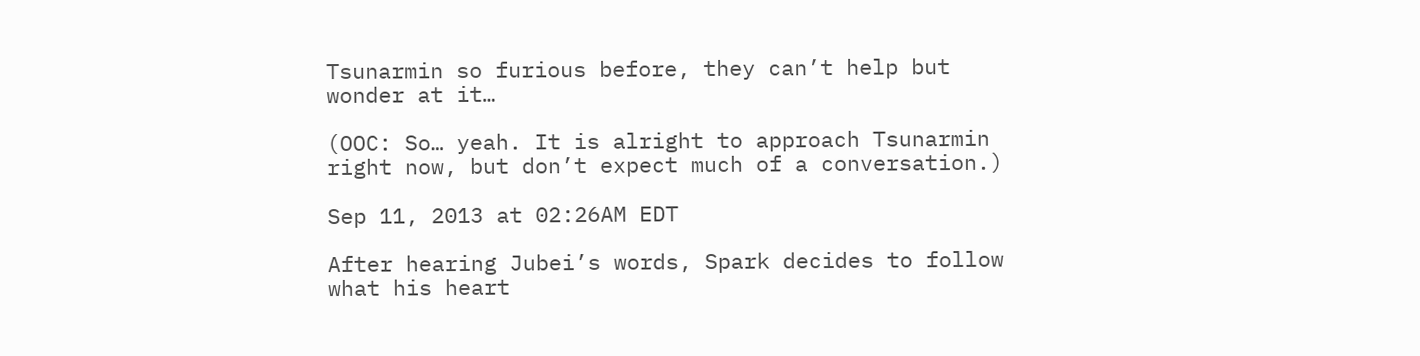Tsunarmin so furious before, they can’t help but wonder at it…

(OOC: So… yeah. It is alright to approach Tsunarmin right now, but don’t expect much of a conversation.)

Sep 11, 2013 at 02:26AM EDT

After hearing Jubei’s words, Spark decides to follow what his heart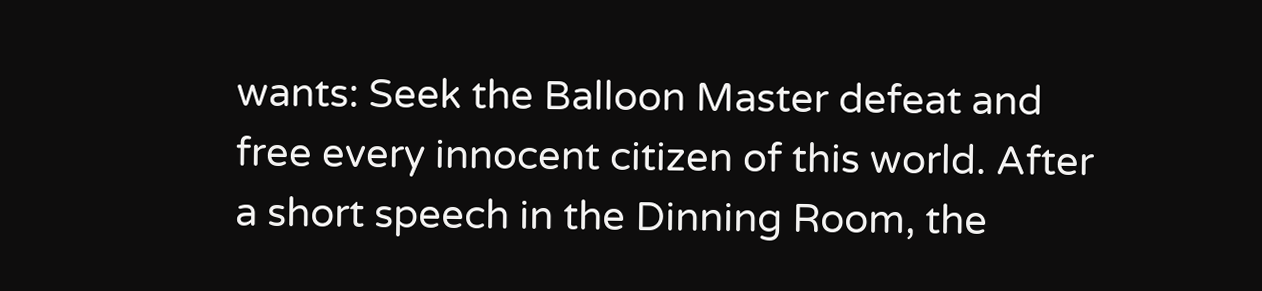wants: Seek the Balloon Master defeat and free every innocent citizen of this world. After a short speech in the Dinning Room, the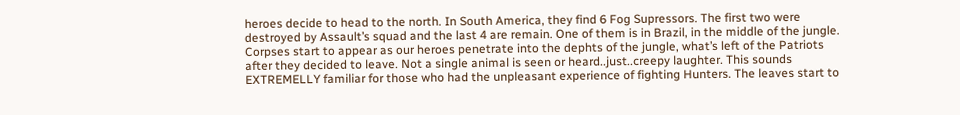heroes decide to head to the north. In South America, they find 6 Fog Supressors. The first two were destroyed by Assault’s squad and the last 4 are remain. One of them is in Brazil, in the middle of the jungle. Corpses start to appear as our heroes penetrate into the dephts of the jungle, what’s left of the Patriots after they decided to leave. Not a single animal is seen or heard..just..creepy laughter. This sounds EXTREMELLY familiar for those who had the unpleasant experience of fighting Hunters. The leaves start to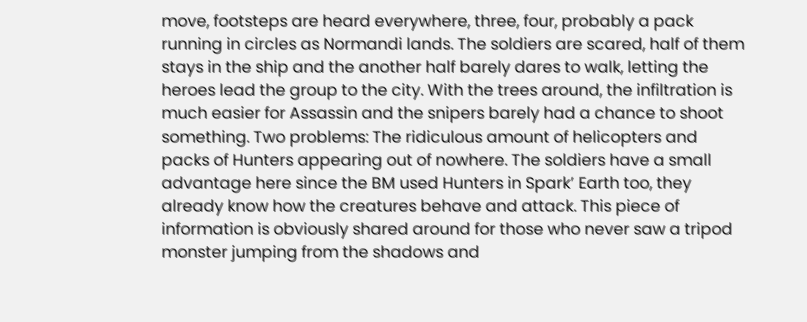move, footsteps are heard everywhere, three, four, probably a pack running in circles as Normandi lands. The soldiers are scared, half of them stays in the ship and the another half barely dares to walk, letting the heroes lead the group to the city. With the trees around, the infiltration is much easier for Assassin and the snipers barely had a chance to shoot something. Two problems: The ridiculous amount of helicopters and packs of Hunters appearing out of nowhere. The soldiers have a small advantage here since the BM used Hunters in Spark’ Earth too, they already know how the creatures behave and attack. This piece of information is obviously shared around for those who never saw a tripod monster jumping from the shadows and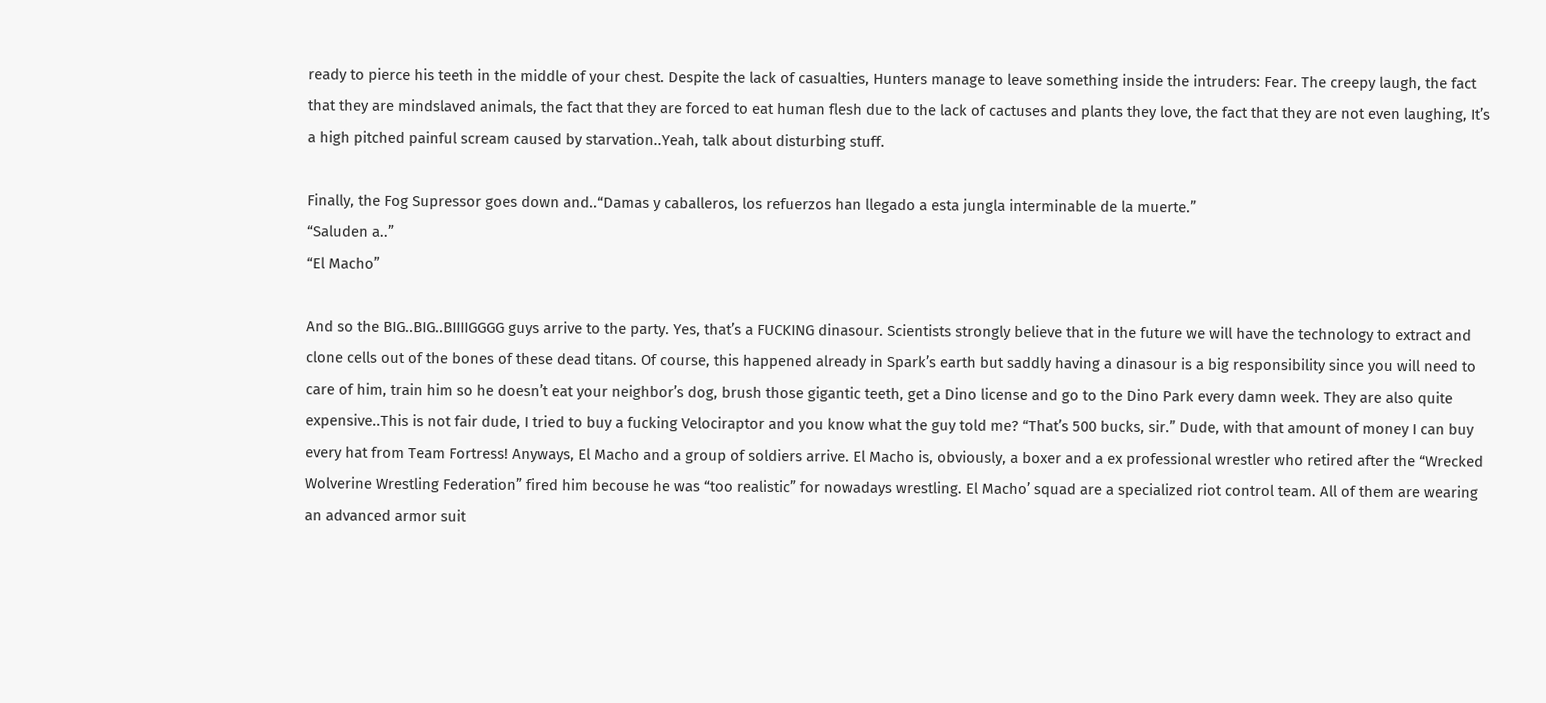ready to pierce his teeth in the middle of your chest. Despite the lack of casualties, Hunters manage to leave something inside the intruders: Fear. The creepy laugh, the fact that they are mindslaved animals, the fact that they are forced to eat human flesh due to the lack of cactuses and plants they love, the fact that they are not even laughing, It’s a high pitched painful scream caused by starvation..Yeah, talk about disturbing stuff.

Finally, the Fog Supressor goes down and..“Damas y caballeros, los refuerzos han llegado a esta jungla interminable de la muerte.”
“Saluden a..”
“El Macho”

And so the BIG..BIG..BIIIIGGGG guys arrive to the party. Yes, that’s a FUCKING dinasour. Scientists strongly believe that in the future we will have the technology to extract and clone cells out of the bones of these dead titans. Of course, this happened already in Spark’s earth but saddly having a dinasour is a big responsibility since you will need to care of him, train him so he doesn’t eat your neighbor’s dog, brush those gigantic teeth, get a Dino license and go to the Dino Park every damn week. They are also quite expensive..This is not fair dude, I tried to buy a fucking Velociraptor and you know what the guy told me? “That’s 500 bucks, sir.” Dude, with that amount of money I can buy every hat from Team Fortress! Anyways, El Macho and a group of soldiers arrive. El Macho is, obviously, a boxer and a ex professional wrestler who retired after the “Wrecked Wolverine Wrestling Federation” fired him becouse he was “too realistic” for nowadays wrestling. El Macho’ squad are a specialized riot control team. All of them are wearing an advanced armor suit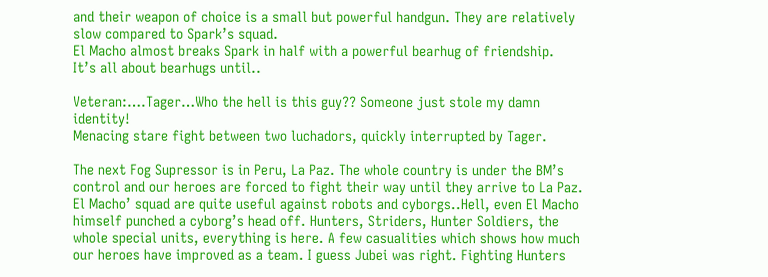and their weapon of choice is a small but powerful handgun. They are relatively slow compared to Spark’s squad.
El Macho almost breaks Spark in half with a powerful bearhug of friendship.
It’s all about bearhugs until..

Veteran:….Tager…Who the hell is this guy?? Someone just stole my damn identity!
Menacing stare fight between two luchadors, quickly interrupted by Tager.

The next Fog Supressor is in Peru, La Paz. The whole country is under the BM’s control and our heroes are forced to fight their way until they arrive to La Paz. El Macho’ squad are quite useful against robots and cyborgs..Hell, even El Macho himself punched a cyborg’s head off. Hunters, Striders, Hunter Soldiers, the whole special units, everything is here. A few casualities which shows how much our heroes have improved as a team. I guess Jubei was right. Fighting Hunters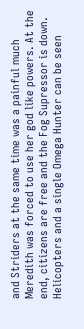and Striders at the same time was a painful much Meredith was forced to use her god like powers. At the end, citizens are free and the Fog Supressor is down. Helicopters and a single Omega Hunter can be seen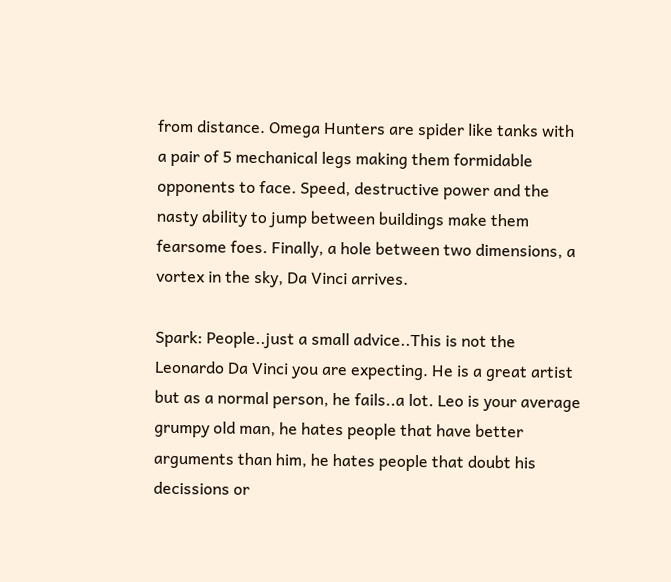from distance. Omega Hunters are spider like tanks with a pair of 5 mechanical legs making them formidable opponents to face. Speed, destructive power and the nasty ability to jump between buildings make them fearsome foes. Finally, a hole between two dimensions, a vortex in the sky, Da Vinci arrives.

Spark: People..just a small advice..This is not the Leonardo Da Vinci you are expecting. He is a great artist but as a normal person, he fails..a lot. Leo is your average grumpy old man, he hates people that have better arguments than him, he hates people that doubt his decissions or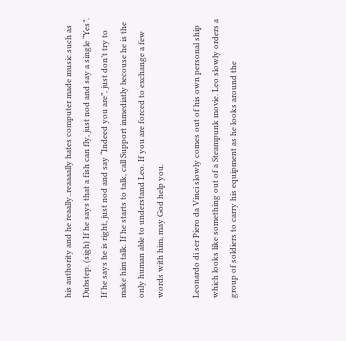his authority and he reaally..reaaaally hates computer made music such as Dubstep. (sigh) If he says that a fish can fly, just nod and say a single “Yes”. If he says he is right, just nod and say “Indeed you are”, just don’t try to make him talk. If he starts to talk, call Support inmediatly becouse he is the only human able to understand Leo. If you are forced to exchange a few words with him, may God help you.

Leonardo di ser Piero da Vinci slowly comes out of his own personal ship which looks like something out of a Steampunk movie. Leo slowly orders a group of soldiers to carry his equipment as he looks around the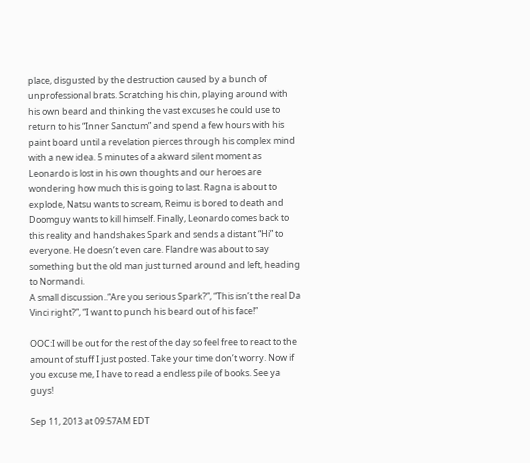place, disgusted by the destruction caused by a bunch of unprofessional brats. Scratching his chin, playing around with his own beard and thinking the vast excuses he could use to return to his “Inner Sanctum” and spend a few hours with his paint board until a revelation pierces through his complex mind with a new idea. 5 minutes of a akward silent moment as Leonardo is lost in his own thoughts and our heroes are wondering how much this is going to last. Ragna is about to explode, Natsu wants to scream, Reimu is bored to death and Doomguy wants to kill himself. Finally, Leonardo comes back to this reality and handshakes Spark and sends a distant “Hi” to everyone. He doesn’t even care. Flandre was about to say something but the old man just turned around and left, heading to Normandi.
A small discussion..“Are you serious Spark?”, “This isn’t the real Da Vinci right?”, “I want to punch his beard out of his face!”

OOC:I will be out for the rest of the day so feel free to react to the amount of stuff I just posted. Take your time don’t worry. Now if you excuse me, I have to read a endless pile of books. See ya guys!

Sep 11, 2013 at 09:57AM EDT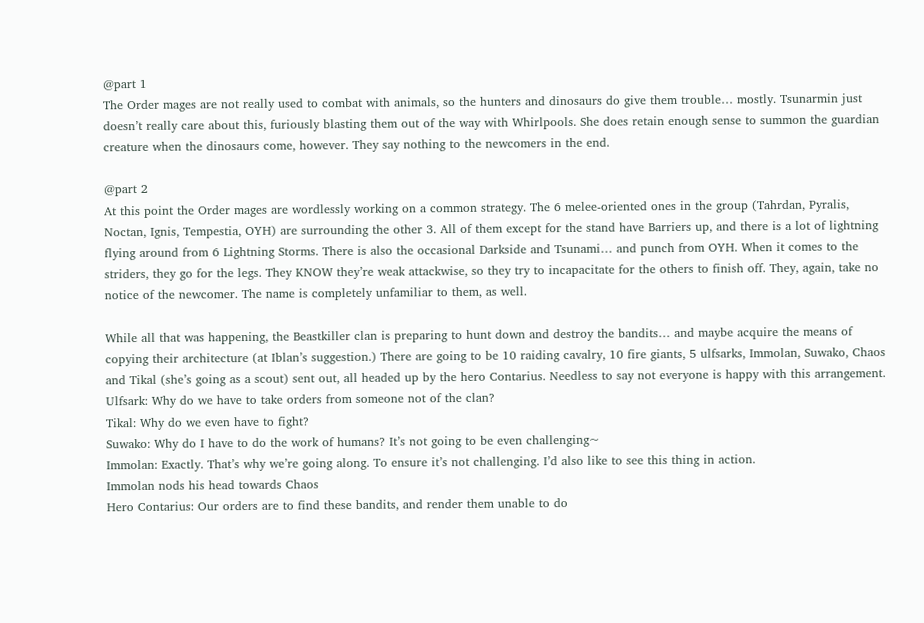@part 1
The Order mages are not really used to combat with animals, so the hunters and dinosaurs do give them trouble… mostly. Tsunarmin just doesn’t really care about this, furiously blasting them out of the way with Whirlpools. She does retain enough sense to summon the guardian creature when the dinosaurs come, however. They say nothing to the newcomers in the end.

@part 2
At this point the Order mages are wordlessly working on a common strategy. The 6 melee-oriented ones in the group (Tahrdan, Pyralis, Noctan, Ignis, Tempestia, OYH) are surrounding the other 3. All of them except for the stand have Barriers up, and there is a lot of lightning flying around from 6 Lightning Storms. There is also the occasional Darkside and Tsunami… and punch from OYH. When it comes to the striders, they go for the legs. They KNOW they’re weak attackwise, so they try to incapacitate for the others to finish off. They, again, take no notice of the newcomer. The name is completely unfamiliar to them, as well.

While all that was happening, the Beastkiller clan is preparing to hunt down and destroy the bandits… and maybe acquire the means of copying their architecture (at Iblan’s suggestion.) There are going to be 10 raiding cavalry, 10 fire giants, 5 ulfsarks, Immolan, Suwako, Chaos and Tikal (she’s going as a scout) sent out, all headed up by the hero Contarius. Needless to say not everyone is happy with this arrangement.
Ulfsark: Why do we have to take orders from someone not of the clan?
Tikal: Why do we even have to fight?
Suwako: Why do I have to do the work of humans? It’s not going to be even challenging~
Immolan: Exactly. That’s why we’re going along. To ensure it’s not challenging. I’d also like to see this thing in action.
Immolan nods his head towards Chaos
Hero Contarius: Our orders are to find these bandits, and render them unable to do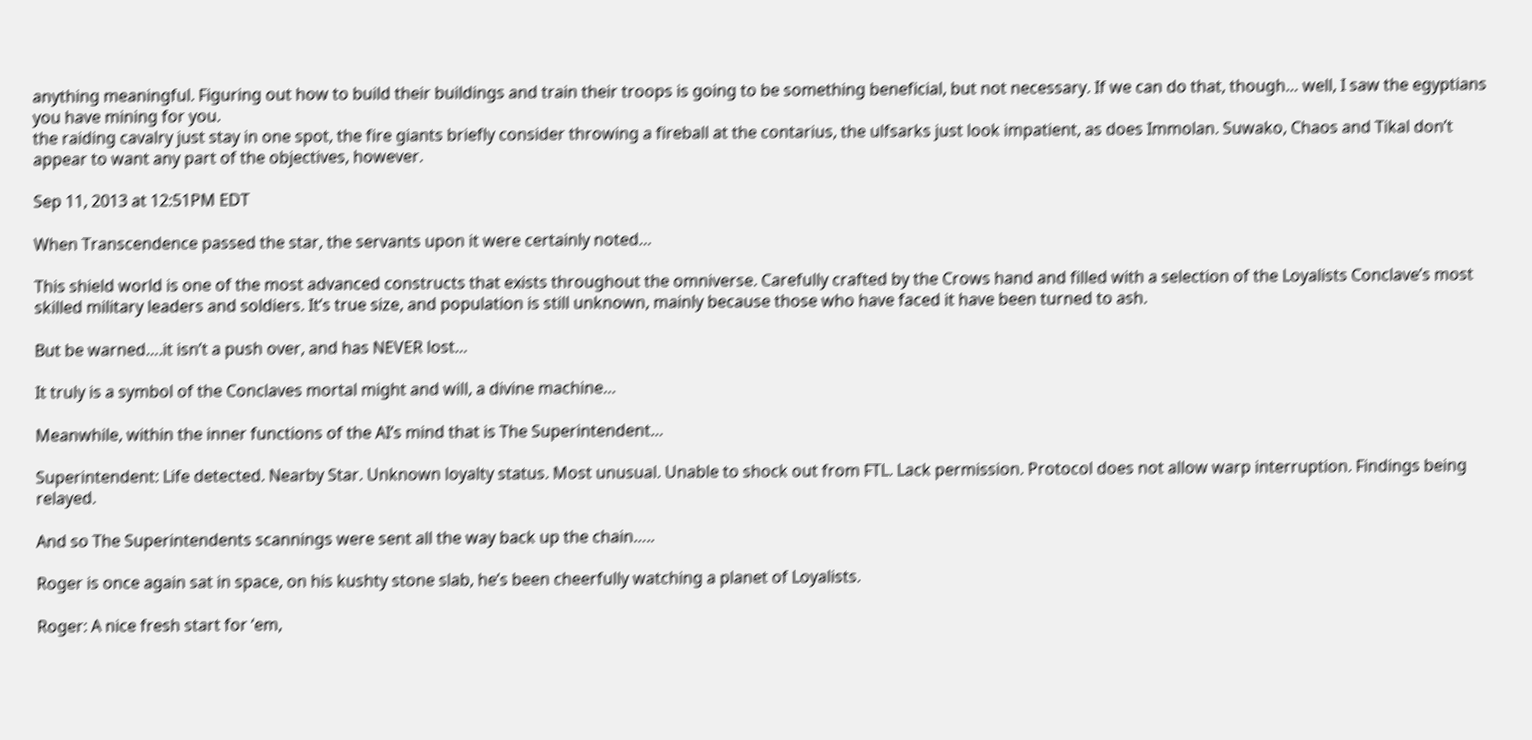anything meaningful. Figuring out how to build their buildings and train their troops is going to be something beneficial, but not necessary. If we can do that, though… well, I saw the egyptians you have mining for you.
the raiding cavalry just stay in one spot, the fire giants briefly consider throwing a fireball at the contarius, the ulfsarks just look impatient, as does Immolan. Suwako, Chaos and Tikal don’t appear to want any part of the objectives, however.

Sep 11, 2013 at 12:51PM EDT

When Transcendence passed the star, the servants upon it were certainly noted…

This shield world is one of the most advanced constructs that exists throughout the omniverse. Carefully crafted by the Crows hand and filled with a selection of the Loyalists Conclave’s most skilled military leaders and soldiers. It’s true size, and population is still unknown, mainly because those who have faced it have been turned to ash.

But be warned….it isn’t a push over, and has NEVER lost…

It truly is a symbol of the Conclaves mortal might and will, a divine machine…

Meanwhile, within the inner functions of the AI’s mind that is The Superintendent…

Superintendent: Life detected. Nearby Star. Unknown loyalty status. Most unusual. Unable to shock out from FTL. Lack permission. Protocol does not allow warp interruption. Findings being relayed.

And so The Superintendents scannings were sent all the way back up the chain…..

Roger is once again sat in space, on his kushty stone slab, he’s been cheerfully watching a planet of Loyalists.

Roger: A nice fresh start for ‘em,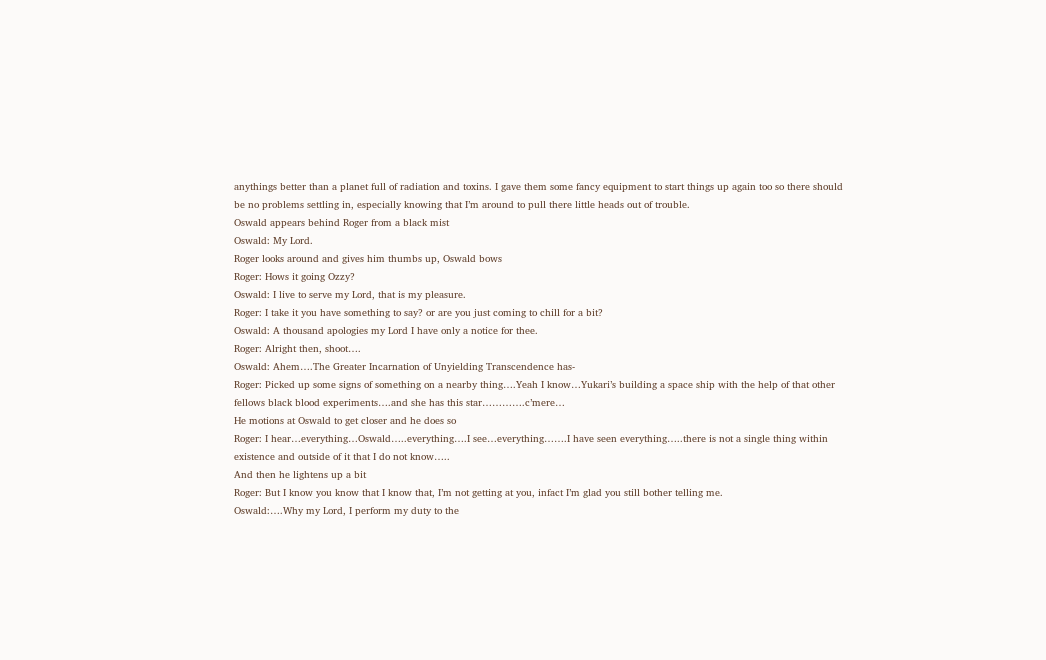anythings better than a planet full of radiation and toxins. I gave them some fancy equipment to start things up again too so there should be no problems settling in, especially knowing that I’m around to pull there little heads out of trouble.
Oswald appears behind Roger from a black mist
Oswald: My Lord.
Roger looks around and gives him thumbs up, Oswald bows
Roger: Hows it going Ozzy?
Oswald: I live to serve my Lord, that is my pleasure.
Roger: I take it you have something to say? or are you just coming to chill for a bit?
Oswald: A thousand apologies my Lord I have only a notice for thee.
Roger: Alright then, shoot….
Oswald: Ahem….The Greater Incarnation of Unyielding Transcendence has-
Roger: Picked up some signs of something on a nearby thing….Yeah I know…Yukari’s building a space ship with the help of that other fellows black blood experiments….and she has this star………….c’mere…
He motions at Oswald to get closer and he does so
Roger: I hear…everything…Oswald…..everything….I see…everything…….I have seen everything…..there is not a single thing within existence and outside of it that I do not know…..
And then he lightens up a bit
Roger: But I know you know that I know that, I’m not getting at you, infact I’m glad you still bother telling me.
Oswald:….Why my Lord, I perform my duty to the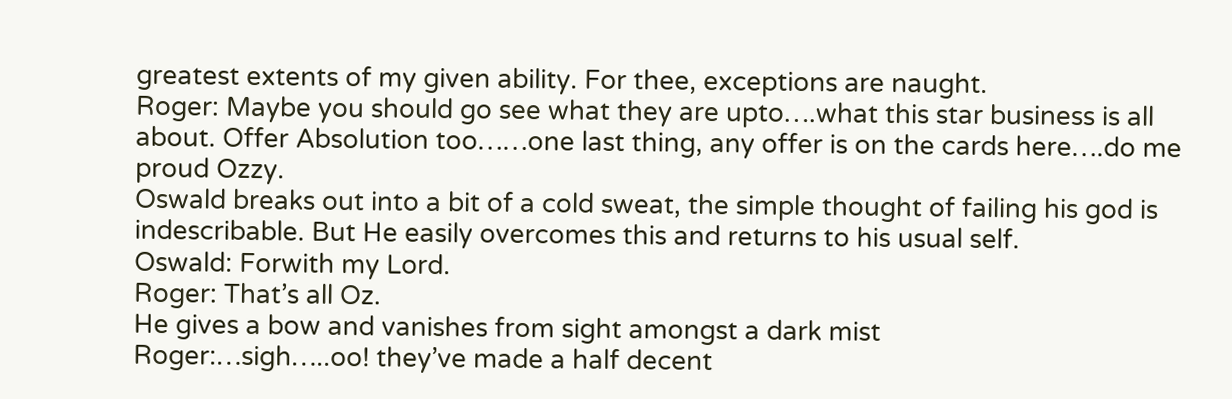greatest extents of my given ability. For thee, exceptions are naught.
Roger: Maybe you should go see what they are upto….what this star business is all about. Offer Absolution too……one last thing, any offer is on the cards here….do me proud Ozzy.
Oswald breaks out into a bit of a cold sweat, the simple thought of failing his god is indescribable. But He easily overcomes this and returns to his usual self.
Oswald: Forwith my Lord.
Roger: That’s all Oz.
He gives a bow and vanishes from sight amongst a dark mist
Roger:…sigh…..oo! they’ve made a half decent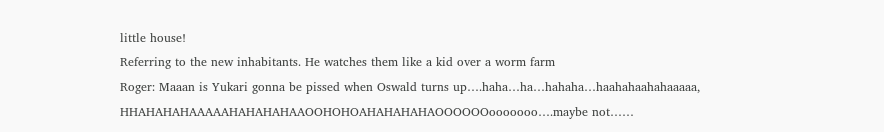little house!
Referring to the new inhabitants. He watches them like a kid over a worm farm
Roger: Maaan is Yukari gonna be pissed when Oswald turns up….haha…ha…hahaha…haahahaahahaaaaa, HHAHAHAHAAAAAHAHAHAHAAOOHOHOAHAHAHAHAOOOOOOooooooo….maybe not……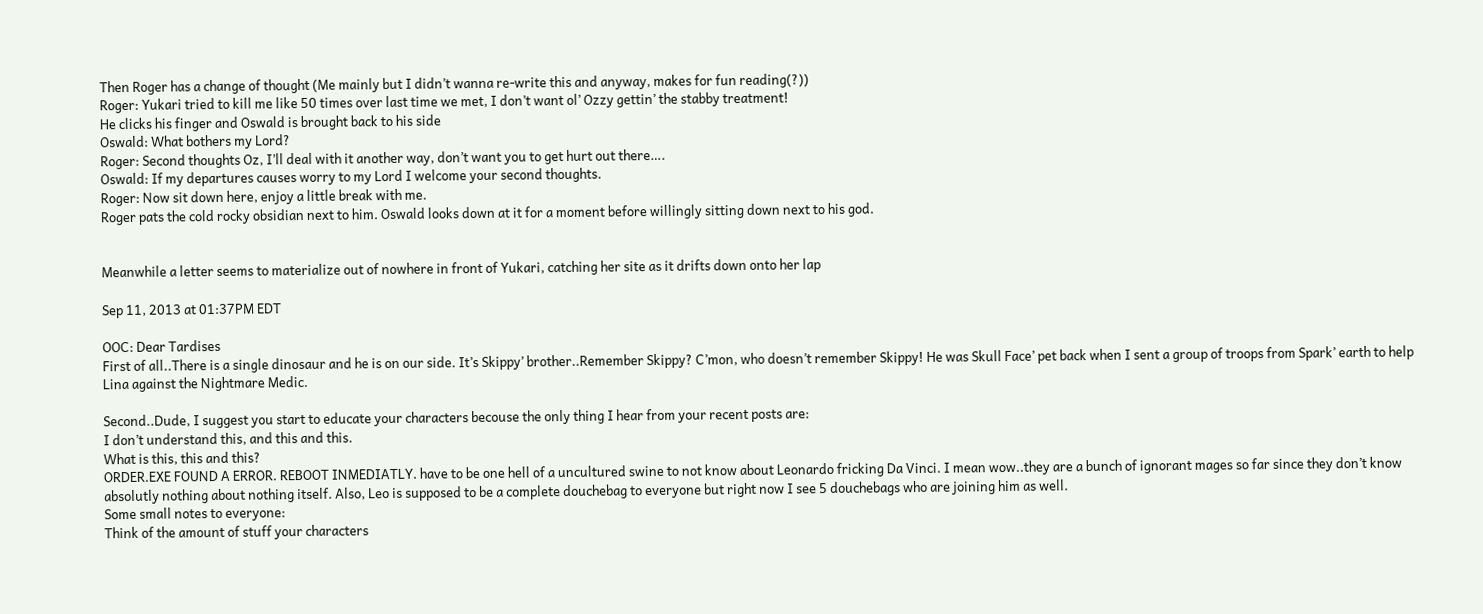Then Roger has a change of thought (Me mainly but I didn’t wanna re-write this and anyway, makes for fun reading(?))
Roger: Yukari tried to kill me like 50 times over last time we met, I don’t want ol’ Ozzy gettin’ the stabby treatment!
He clicks his finger and Oswald is brought back to his side
Oswald: What bothers my Lord?
Roger: Second thoughts Oz, I’ll deal with it another way, don’t want you to get hurt out there….
Oswald: If my departures causes worry to my Lord I welcome your second thoughts.
Roger: Now sit down here, enjoy a little break with me.
Roger pats the cold rocky obsidian next to him. Oswald looks down at it for a moment before willingly sitting down next to his god.


Meanwhile a letter seems to materialize out of nowhere in front of Yukari, catching her site as it drifts down onto her lap

Sep 11, 2013 at 01:37PM EDT

OOC: Dear Tardises
First of all..There is a single dinosaur and he is on our side. It’s Skippy’ brother..Remember Skippy? C’mon, who doesn’t remember Skippy! He was Skull Face’ pet back when I sent a group of troops from Spark’ earth to help Lina against the Nightmare Medic.

Second..Dude, I suggest you start to educate your characters becouse the only thing I hear from your recent posts are:
I don’t understand this, and this and this.
What is this, this and this?
ORDER.EXE FOUND A ERROR. REBOOT INMEDIATLY. have to be one hell of a uncultured swine to not know about Leonardo fricking Da Vinci. I mean wow..they are a bunch of ignorant mages so far since they don’t know absolutly nothing about nothing itself. Also, Leo is supposed to be a complete douchebag to everyone but right now I see 5 douchebags who are joining him as well.
Some small notes to everyone:
Think of the amount of stuff your characters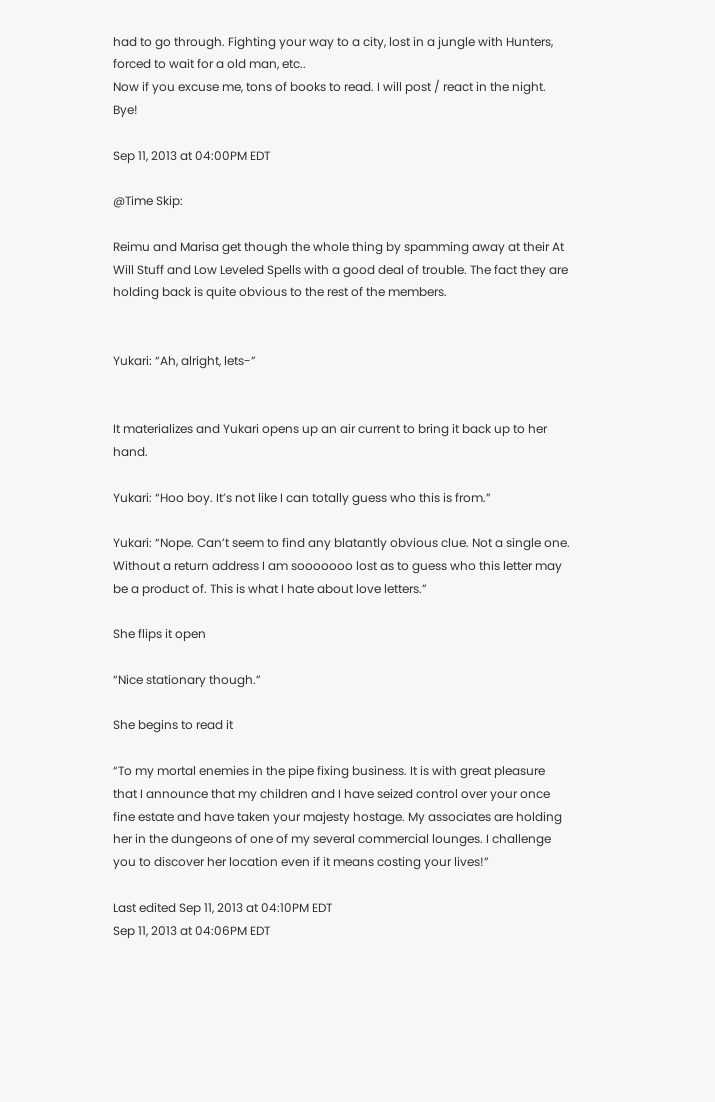had to go through. Fighting your way to a city, lost in a jungle with Hunters, forced to wait for a old man, etc..
Now if you excuse me, tons of books to read. I will post / react in the night. Bye!

Sep 11, 2013 at 04:00PM EDT

@Time Skip:

Reimu and Marisa get though the whole thing by spamming away at their At Will Stuff and Low Leveled Spells with a good deal of trouble. The fact they are holding back is quite obvious to the rest of the members.


Yukari: “Ah, alright, lets-”


It materializes and Yukari opens up an air current to bring it back up to her hand.

Yukari: “Hoo boy. It’s not like I can totally guess who this is from.”

Yukari: “Nope. Can’t seem to find any blatantly obvious clue. Not a single one. Without a return address I am sooooooo lost as to guess who this letter may be a product of. This is what I hate about love letters.”

She flips it open

“Nice stationary though.”

She begins to read it

“To my mortal enemies in the pipe fixing business. It is with great pleasure that I announce that my children and I have seized control over your once fine estate and have taken your majesty hostage. My associates are holding her in the dungeons of one of my several commercial lounges. I challenge you to discover her location even if it means costing your lives!”

Last edited Sep 11, 2013 at 04:10PM EDT
Sep 11, 2013 at 04:06PM EDT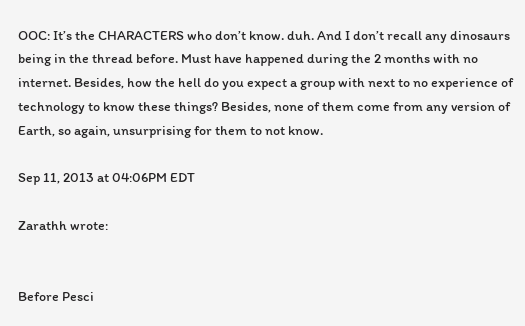OOC: It’s the CHARACTERS who don’t know. duh. And I don’t recall any dinosaurs being in the thread before. Must have happened during the 2 months with no internet. Besides, how the hell do you expect a group with next to no experience of technology to know these things? Besides, none of them come from any version of Earth, so again, unsurprising for them to not know.

Sep 11, 2013 at 04:06PM EDT

Zarathh wrote:


Before Pesci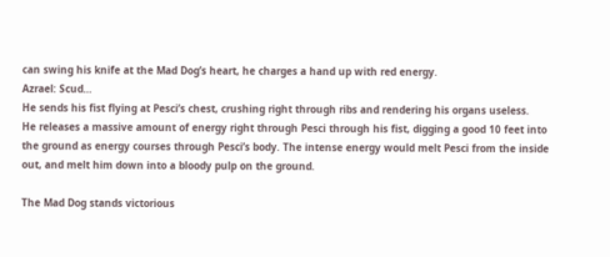can swing his knife at the Mad Dog’s heart, he charges a hand up with red energy.
Azrael: Scud…
He sends his fist flying at Pesci’s chest, crushing right through ribs and rendering his organs useless.
He releases a massive amount of energy right through Pesci through his fist, digging a good 10 feet into the ground as energy courses through Pesci’s body. The intense energy would melt Pesci from the inside out, and melt him down into a bloody pulp on the ground.

The Mad Dog stands victorious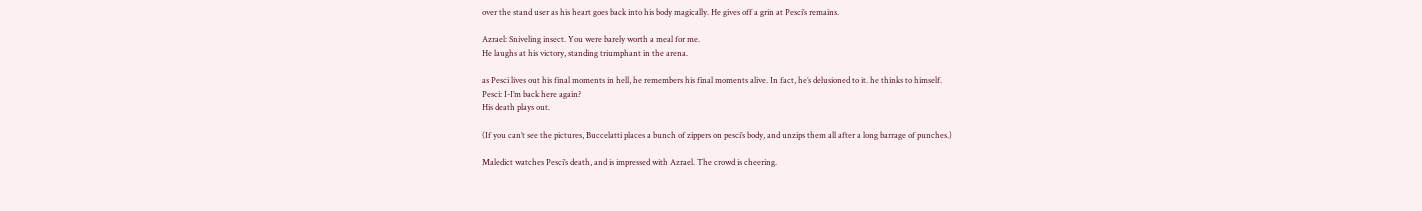over the stand user as his heart goes back into his body magically. He gives off a grin at Pesci’s remains.

Azrael: Sniveling insect. You were barely worth a meal for me.
He laughs at his victory, standing triumphant in the arena.

as Pesci lives out his final moments in hell, he remembers his final moments alive. In fact, he’s delusioned to it. he thinks to himself.
Pesci: I-I’m back here again?
His death plays out.

(If you can’t see the pictures, Buccelatti places a bunch of zippers on pesci’s body, and unzips them all after a long barrage of punches.)

Maledict watches Pesci’s death, and is impressed with Azrael. The crowd is cheering.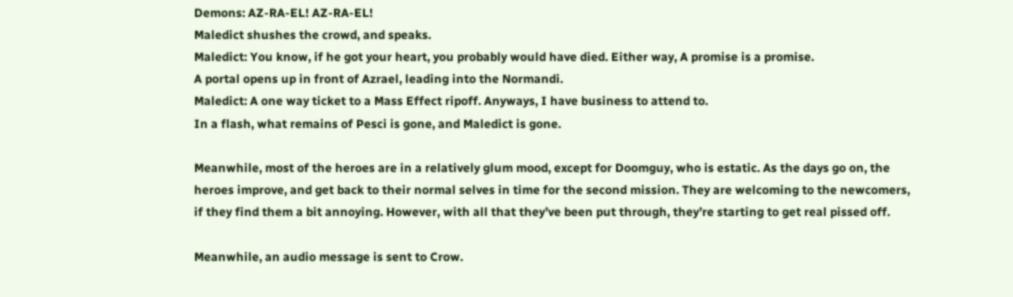Demons: AZ-RA-EL! AZ-RA-EL!
Maledict shushes the crowd, and speaks.
Maledict: You know, if he got your heart, you probably would have died. Either way, A promise is a promise.
A portal opens up in front of Azrael, leading into the Normandi.
Maledict: A one way ticket to a Mass Effect ripoff. Anyways, I have business to attend to.
In a flash, what remains of Pesci is gone, and Maledict is gone.

Meanwhile, most of the heroes are in a relatively glum mood, except for Doomguy, who is estatic. As the days go on, the heroes improve, and get back to their normal selves in time for the second mission. They are welcoming to the newcomers, if they find them a bit annoying. However, with all that they’ve been put through, they’re starting to get real pissed off.

Meanwhile, an audio message is sent to Crow.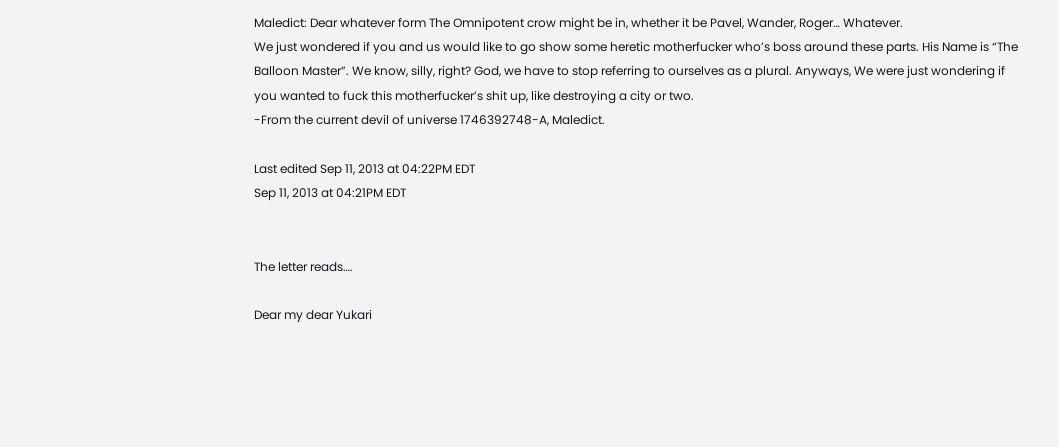Maledict: Dear whatever form The Omnipotent crow might be in, whether it be Pavel, Wander, Roger… Whatever.
We just wondered if you and us would like to go show some heretic motherfucker who’s boss around these parts. His Name is “The Balloon Master”. We know, silly, right? God, we have to stop referring to ourselves as a plural. Anyways, We were just wondering if you wanted to fuck this motherfucker’s shit up, like destroying a city or two.
-From the current devil of universe 1746392748-A, Maledict.

Last edited Sep 11, 2013 at 04:22PM EDT
Sep 11, 2013 at 04:21PM EDT


The letter reads….

Dear my dear Yukari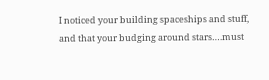I noticed your building spaceships and stuff, and that your budging around stars….must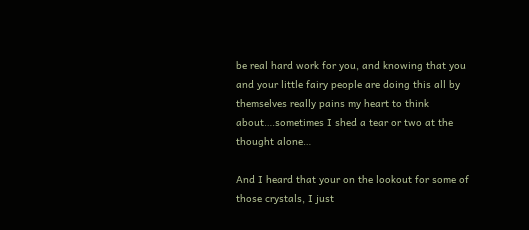be real hard work for you, and knowing that you and your little fairy people are doing this all by themselves really pains my heart to think about….sometimes I shed a tear or two at the thought alone…

And I heard that your on the lookout for some of those crystals, I just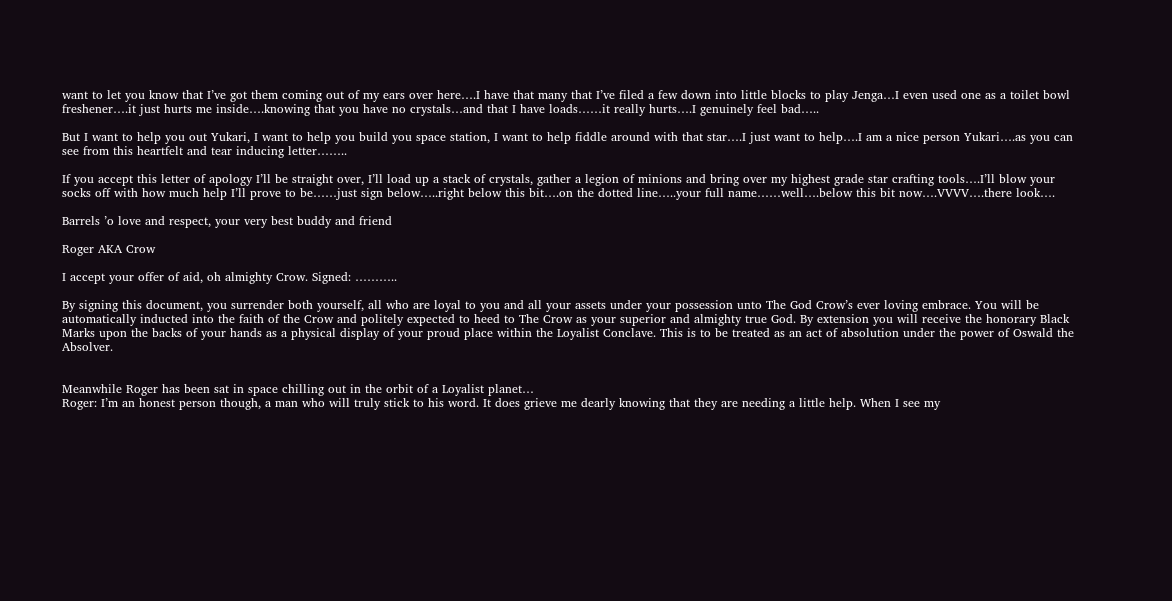want to let you know that I’ve got them coming out of my ears over here….I have that many that I’ve filed a few down into little blocks to play Jenga…I even used one as a toilet bowl freshener….it just hurts me inside….knowing that you have no crystals…and that I have loads……it really hurts….I genuinely feel bad…..

But I want to help you out Yukari, I want to help you build you space station, I want to help fiddle around with that star….I just want to help….I am a nice person Yukari….as you can see from this heartfelt and tear inducing letter……..

If you accept this letter of apology I’ll be straight over, I’ll load up a stack of crystals, gather a legion of minions and bring over my highest grade star crafting tools….I’ll blow your socks off with how much help I’ll prove to be……just sign below…..right below this bit….on the dotted line…..your full name……well….below this bit now….VVVV….there look….

Barrels ’o love and respect, your very best buddy and friend

Roger AKA Crow

I accept your offer of aid, oh almighty Crow. Signed: ………..

By signing this document, you surrender both yourself, all who are loyal to you and all your assets under your possession unto The God Crow’s ever loving embrace. You will be automatically inducted into the faith of the Crow and politely expected to heed to The Crow as your superior and almighty true God. By extension you will receive the honorary Black Marks upon the backs of your hands as a physical display of your proud place within the Loyalist Conclave. This is to be treated as an act of absolution under the power of Oswald the Absolver.


Meanwhile Roger has been sat in space chilling out in the orbit of a Loyalist planet…
Roger: I’m an honest person though, a man who will truly stick to his word. It does grieve me dearly knowing that they are needing a little help. When I see my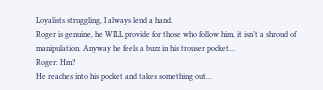Loyalists struggling, I always lend a hand.
Roger is genuine, he WILL provide for those who follow him, it isn’t a shroud of manipulation. Anyway he feels a buzz in his trouser pocket…
Roger: Hm?
He reaches into his pocket and takes something out…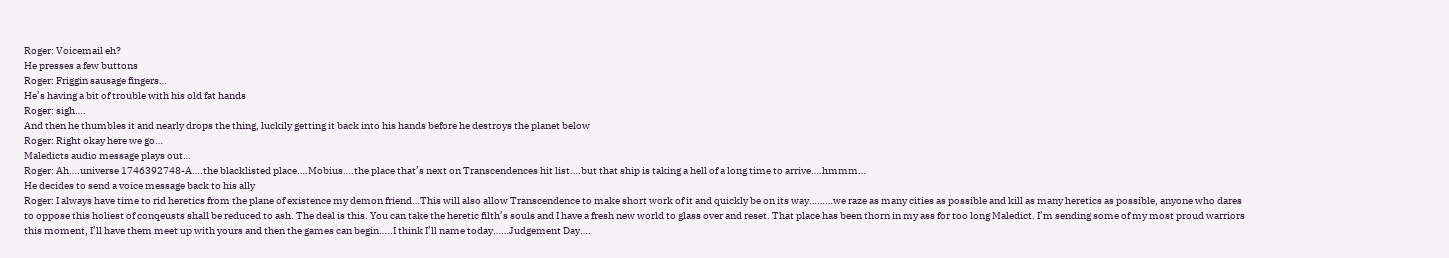Roger: Voicemail eh?
He presses a few buttons
Roger: Friggin sausage fingers…
He’s having a bit of trouble with his old fat hands
Roger: sigh….
And then he thumbles it and nearly drops the thing, luckily getting it back into his hands before he destroys the planet below
Roger: Right okay here we go…
Maledicts audio message plays out…
Roger: Ah….universe 1746392748-A….the blacklisted place….Mobius….the place that’s next on Transcendences hit list….but that ship is taking a hell of a long time to arrive….hmmm…
He decides to send a voice message back to his ally
Roger: I always have time to rid heretics from the plane of existence my demon friend…This will also allow Transcendence to make short work of it and quickly be on its way………we raze as many cities as possible and kill as many heretics as possible, anyone who dares to oppose this holiest of conqeusts shall be reduced to ash. The deal is this. You can take the heretic filth’s souls and I have a fresh new world to glass over and reset. That place has been thorn in my ass for too long Maledict. I’m sending some of my most proud warriors this moment, I’ll have them meet up with yours and then the games can begin…..I think I’ll name today……Judgement Day….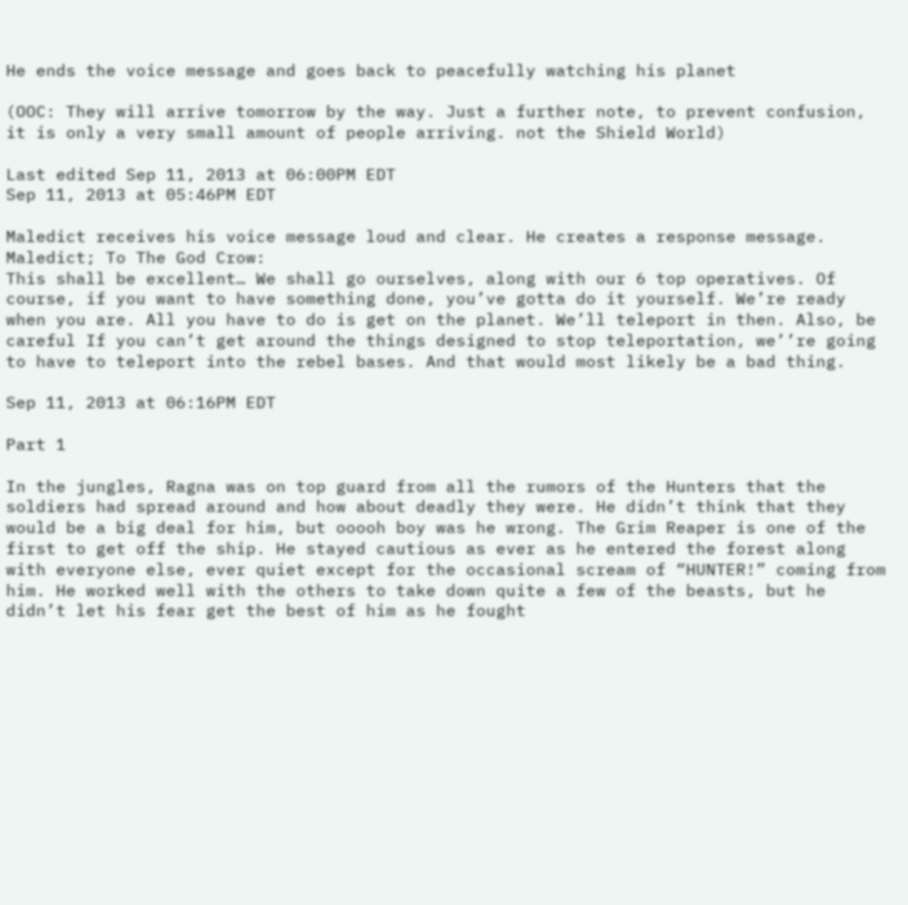He ends the voice message and goes back to peacefully watching his planet

(OOC: They will arrive tomorrow by the way. Just a further note, to prevent confusion, it is only a very small amount of people arriving. not the Shield World)

Last edited Sep 11, 2013 at 06:00PM EDT
Sep 11, 2013 at 05:46PM EDT

Maledict receives his voice message loud and clear. He creates a response message.
Maledict; To The God Crow:
This shall be excellent… We shall go ourselves, along with our 6 top operatives. Of course, if you want to have something done, you’ve gotta do it yourself. We’re ready when you are. All you have to do is get on the planet. We’ll teleport in then. Also, be careful If you can’t get around the things designed to stop teleportation, we’’re going to have to teleport into the rebel bases. And that would most likely be a bad thing.

Sep 11, 2013 at 06:16PM EDT

Part 1

In the jungles, Ragna was on top guard from all the rumors of the Hunters that the soldiers had spread around and how about deadly they were. He didn’t think that they would be a big deal for him, but ooooh boy was he wrong. The Grim Reaper is one of the first to get off the ship. He stayed cautious as ever as he entered the forest along with everyone else, ever quiet except for the occasional scream of “HUNTER!” coming from him. He worked well with the others to take down quite a few of the beasts, but he didn’t let his fear get the best of him as he fought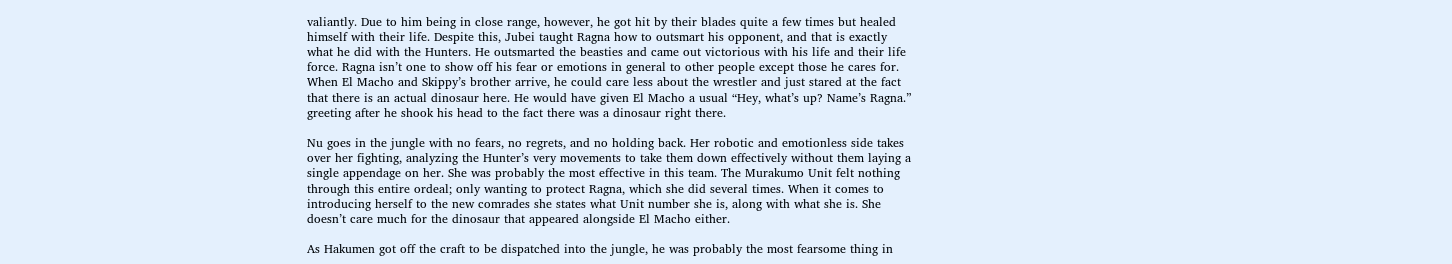valiantly. Due to him being in close range, however, he got hit by their blades quite a few times but healed himself with their life. Despite this, Jubei taught Ragna how to outsmart his opponent, and that is exactly what he did with the Hunters. He outsmarted the beasties and came out victorious with his life and their life force. Ragna isn’t one to show off his fear or emotions in general to other people except those he cares for. When El Macho and Skippy’s brother arrive, he could care less about the wrestler and just stared at the fact that there is an actual dinosaur here. He would have given El Macho a usual “Hey, what’s up? Name’s Ragna.” greeting after he shook his head to the fact there was a dinosaur right there.

Nu goes in the jungle with no fears, no regrets, and no holding back. Her robotic and emotionless side takes over her fighting, analyzing the Hunter’s very movements to take them down effectively without them laying a single appendage on her. She was probably the most effective in this team. The Murakumo Unit felt nothing through this entire ordeal; only wanting to protect Ragna, which she did several times. When it comes to introducing herself to the new comrades she states what Unit number she is, along with what she is. She doesn’t care much for the dinosaur that appeared alongside El Macho either.

As Hakumen got off the craft to be dispatched into the jungle, he was probably the most fearsome thing in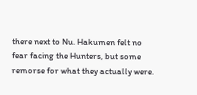there next to Nu. Hakumen felt no fear facing the Hunters, but some remorse for what they actually were.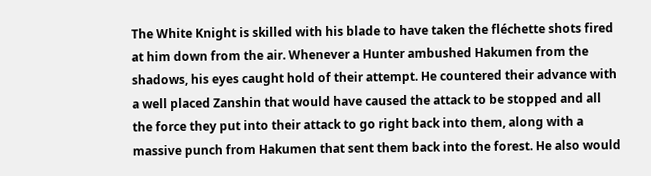The White Knight is skilled with his blade to have taken the fléchette shots fired at him down from the air. Whenever a Hunter ambushed Hakumen from the shadows, his eyes caught hold of their attempt. He countered their advance with a well placed Zanshin that would have caused the attack to be stopped and all the force they put into their attack to go right back into them, along with a massive punch from Hakumen that sent them back into the forest. He also would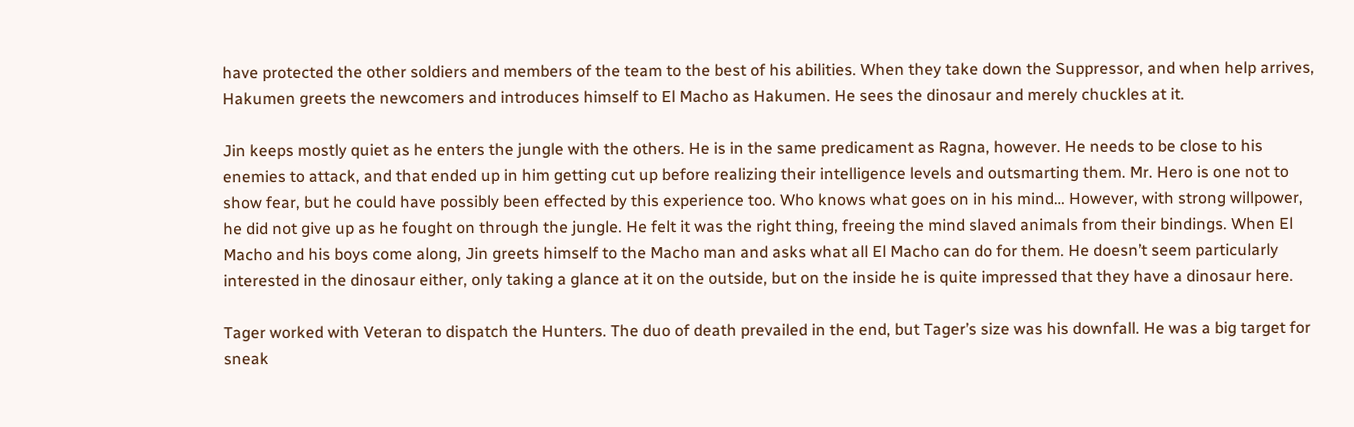have protected the other soldiers and members of the team to the best of his abilities. When they take down the Suppressor, and when help arrives, Hakumen greets the newcomers and introduces himself to El Macho as Hakumen. He sees the dinosaur and merely chuckles at it.

Jin keeps mostly quiet as he enters the jungle with the others. He is in the same predicament as Ragna, however. He needs to be close to his enemies to attack, and that ended up in him getting cut up before realizing their intelligence levels and outsmarting them. Mr. Hero is one not to show fear, but he could have possibly been effected by this experience too. Who knows what goes on in his mind… However, with strong willpower, he did not give up as he fought on through the jungle. He felt it was the right thing, freeing the mind slaved animals from their bindings. When El Macho and his boys come along, Jin greets himself to the Macho man and asks what all El Macho can do for them. He doesn’t seem particularly interested in the dinosaur either, only taking a glance at it on the outside, but on the inside he is quite impressed that they have a dinosaur here.

Tager worked with Veteran to dispatch the Hunters. The duo of death prevailed in the end, but Tager’s size was his downfall. He was a big target for sneak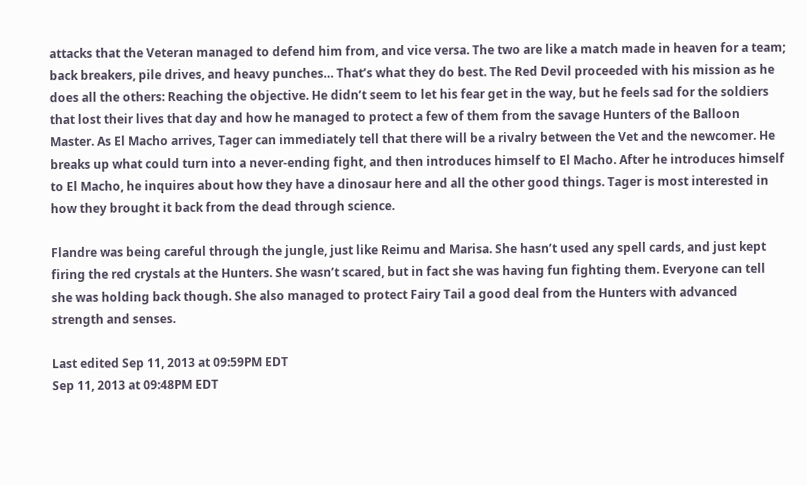attacks that the Veteran managed to defend him from, and vice versa. The two are like a match made in heaven for a team; back breakers, pile drives, and heavy punches… That’s what they do best. The Red Devil proceeded with his mission as he does all the others: Reaching the objective. He didn’t seem to let his fear get in the way, but he feels sad for the soldiers that lost their lives that day and how he managed to protect a few of them from the savage Hunters of the Balloon Master. As El Macho arrives, Tager can immediately tell that there will be a rivalry between the Vet and the newcomer. He breaks up what could turn into a never-ending fight, and then introduces himself to El Macho. After he introduces himself to El Macho, he inquires about how they have a dinosaur here and all the other good things. Tager is most interested in how they brought it back from the dead through science.

Flandre was being careful through the jungle, just like Reimu and Marisa. She hasn’t used any spell cards, and just kept firing the red crystals at the Hunters. She wasn’t scared, but in fact she was having fun fighting them. Everyone can tell she was holding back though. She also managed to protect Fairy Tail a good deal from the Hunters with advanced strength and senses.

Last edited Sep 11, 2013 at 09:59PM EDT
Sep 11, 2013 at 09:48PM EDT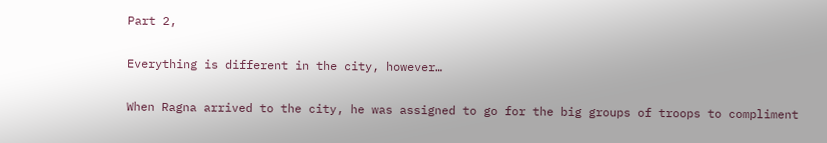Part 2,

Everything is different in the city, however…

When Ragna arrived to the city, he was assigned to go for the big groups of troops to compliment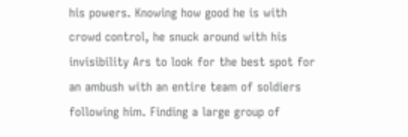his powers. Knowing how good he is with crowd control, he snuck around with his invisibility Ars to look for the best spot for an ambush with an entire team of soldiers following him. Finding a large group of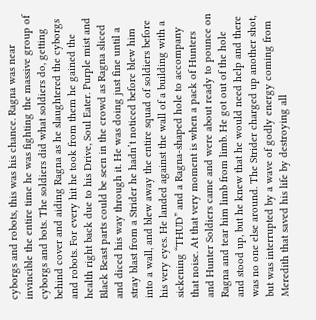cyborgs and robots, this was his chance. Ragna was near invincible the entire time he was fighting the massive group of cyborgs and bots. The soldiers did what soldiers do, getting behind cover and aiding Ragna as he slaughtered the cyborgs and robots. For every hit he took from them he gained the health right back due to his Drive, Soul Eater. Purple mist and Black Beast parts could be seen in the crowd as Ragna sliced and diced his way through it. He was doing just fine until a stray blast from a Strider he hadn’t noticed before blew him into a wall, and blew away the entire squad of soldiers before his very eyes. He landed against the wall of a building with a sickening “THUD” and a Ragna-shaped hole to accompany that noise. At that very moment is when a pack of Hunters and Hunter Soldiers came and were about ready to pounce on Ragna and tear him limb from limb. He got out of the hole and stood up, but he knew that he would need help and there was no one else around. The Strider charged up another shot, but was interrupted by a wave of godly energy coming from Meredith that saved his life by destroying all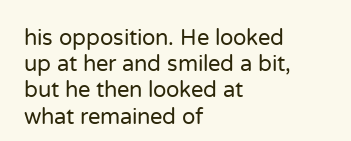his opposition. He looked up at her and smiled a bit, but he then looked at what remained of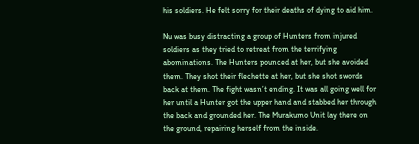his soldiers. He felt sorry for their deaths of dying to aid him.

Nu was busy distracting a group of Hunters from injured soldiers as they tried to retreat from the terrifying abominations. The Hunters pounced at her, but she avoided them. They shot their flechette at her, but she shot swords back at them. The fight wasn’t ending. It was all going well for her until a Hunter got the upper hand and stabbed her through the back and grounded her. The Murakumo Unit lay there on the ground, repairing herself from the inside.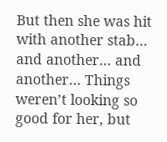But then she was hit with another stab… and another… and another… Things weren’t looking so good for her, but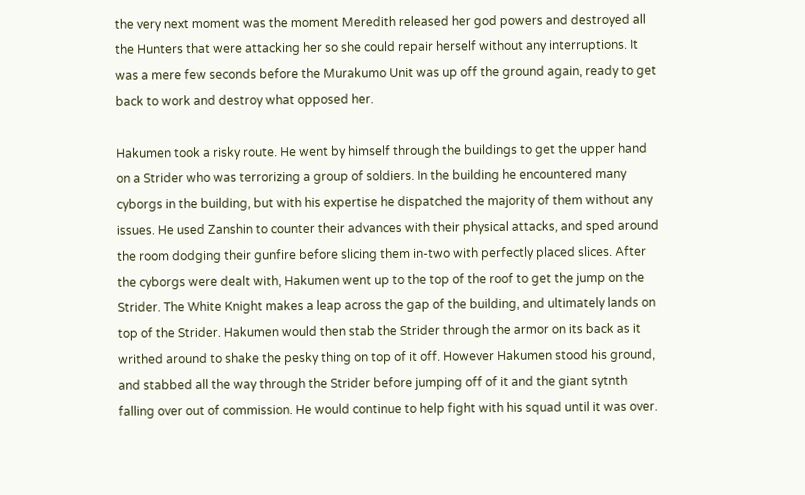the very next moment was the moment Meredith released her god powers and destroyed all the Hunters that were attacking her so she could repair herself without any interruptions. It was a mere few seconds before the Murakumo Unit was up off the ground again, ready to get back to work and destroy what opposed her.

Hakumen took a risky route. He went by himself through the buildings to get the upper hand on a Strider who was terrorizing a group of soldiers. In the building he encountered many cyborgs in the building, but with his expertise he dispatched the majority of them without any issues. He used Zanshin to counter their advances with their physical attacks, and sped around the room dodging their gunfire before slicing them in-two with perfectly placed slices. After the cyborgs were dealt with, Hakumen went up to the top of the roof to get the jump on the Strider. The White Knight makes a leap across the gap of the building, and ultimately lands on top of the Strider. Hakumen would then stab the Strider through the armor on its back as it writhed around to shake the pesky thing on top of it off. However Hakumen stood his ground, and stabbed all the way through the Strider before jumping off of it and the giant sytnth falling over out of commission. He would continue to help fight with his squad until it was over.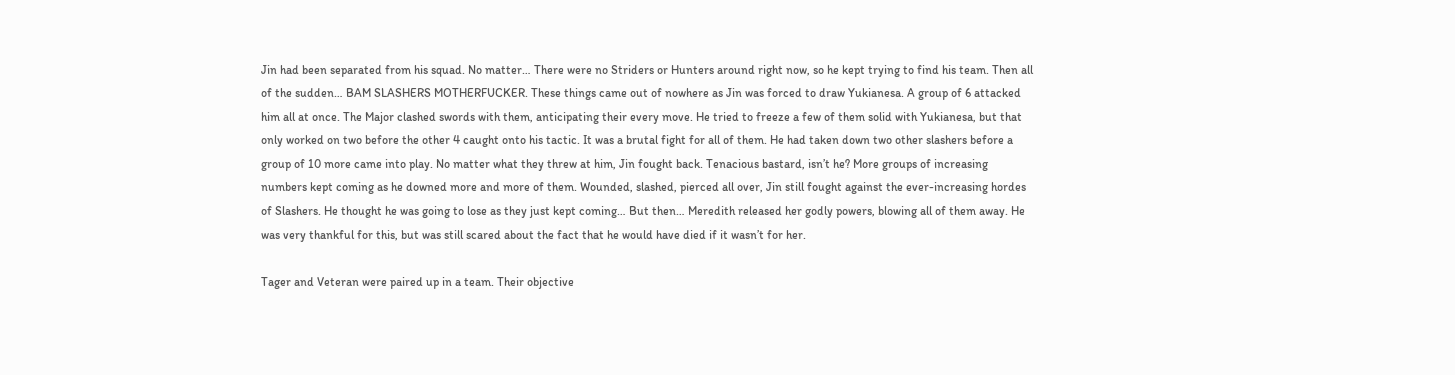Jin had been separated from his squad. No matter… There were no Striders or Hunters around right now, so he kept trying to find his team. Then all of the sudden… BAM SLASHERS MOTHERFUCKER. These things came out of nowhere as Jin was forced to draw Yukianesa. A group of 6 attacked him all at once. The Major clashed swords with them, anticipating their every move. He tried to freeze a few of them solid with Yukianesa, but that only worked on two before the other 4 caught onto his tactic. It was a brutal fight for all of them. He had taken down two other slashers before a group of 10 more came into play. No matter what they threw at him, Jin fought back. Tenacious bastard, isn’t he? More groups of increasing numbers kept coming as he downed more and more of them. Wounded, slashed, pierced all over, Jin still fought against the ever-increasing hordes of Slashers. He thought he was going to lose as they just kept coming… But then… Meredith released her godly powers, blowing all of them away. He was very thankful for this, but was still scared about the fact that he would have died if it wasn’t for her.

Tager and Veteran were paired up in a team. Their objective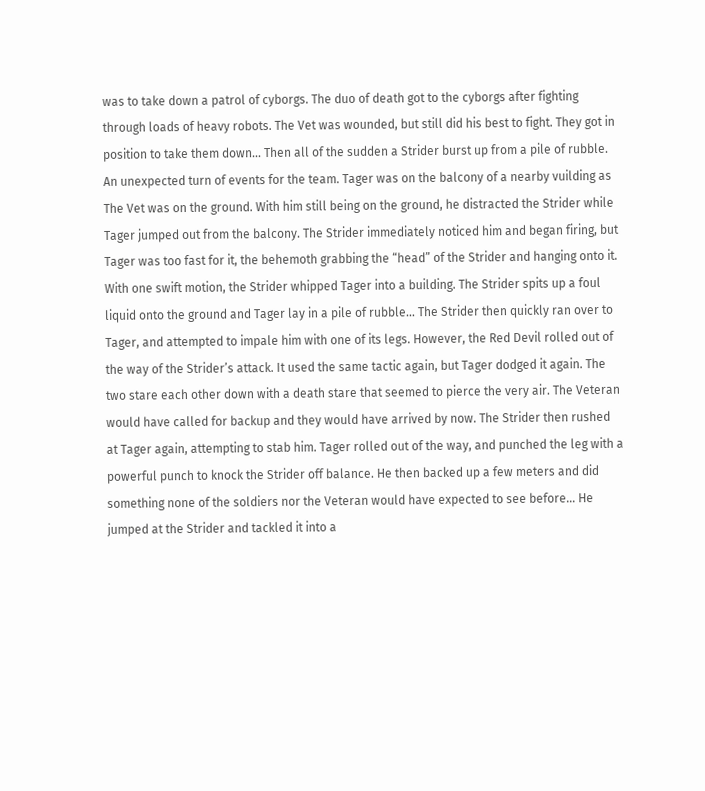was to take down a patrol of cyborgs. The duo of death got to the cyborgs after fighting through loads of heavy robots. The Vet was wounded, but still did his best to fight. They got in position to take them down… Then all of the sudden a Strider burst up from a pile of rubble. An unexpected turn of events for the team. Tager was on the balcony of a nearby vuilding as The Vet was on the ground. With him still being on the ground, he distracted the Strider while Tager jumped out from the balcony. The Strider immediately noticed him and began firing, but Tager was too fast for it, the behemoth grabbing the “head” of the Strider and hanging onto it. With one swift motion, the Strider whipped Tager into a building. The Strider spits up a foul liquid onto the ground and Tager lay in a pile of rubble… The Strider then quickly ran over to Tager, and attempted to impale him with one of its legs. However, the Red Devil rolled out of the way of the Strider’s attack. It used the same tactic again, but Tager dodged it again. The two stare each other down with a death stare that seemed to pierce the very air. The Veteran would have called for backup and they would have arrived by now. The Strider then rushed at Tager again, attempting to stab him. Tager rolled out of the way, and punched the leg with a powerful punch to knock the Strider off balance. He then backed up a few meters and did something none of the soldiers nor the Veteran would have expected to see before… He jumped at the Strider and tackled it into a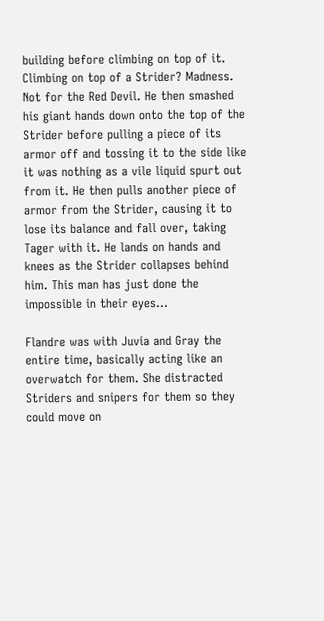building before climbing on top of it. Climbing on top of a Strider? Madness. Not for the Red Devil. He then smashed his giant hands down onto the top of the Strider before pulling a piece of its armor off and tossing it to the side like it was nothing as a vile liquid spurt out from it. He then pulls another piece of armor from the Strider, causing it to lose its balance and fall over, taking Tager with it. He lands on hands and knees as the Strider collapses behind him. This man has just done the impossible in their eyes…

Flandre was with Juvia and Gray the entire time, basically acting like an overwatch for them. She distracted Striders and snipers for them so they could move on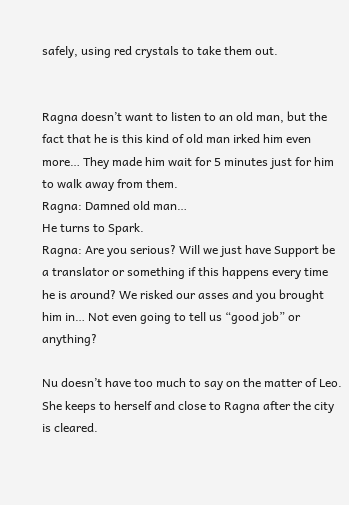safely, using red crystals to take them out.


Ragna doesn’t want to listen to an old man, but the fact that he is this kind of old man irked him even more… They made him wait for 5 minutes just for him to walk away from them.
Ragna: Damned old man…
He turns to Spark.
Ragna: Are you serious? Will we just have Support be a translator or something if this happens every time he is around? We risked our asses and you brought him in… Not even going to tell us “good job” or anything?

Nu doesn’t have too much to say on the matter of Leo. She keeps to herself and close to Ragna after the city is cleared.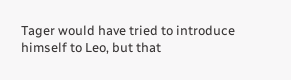Tager would have tried to introduce himself to Leo, but that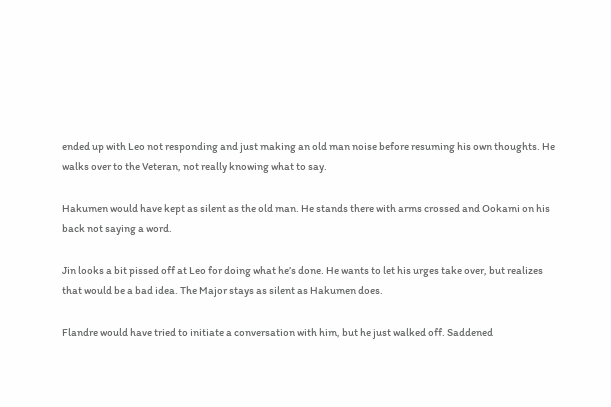ended up with Leo not responding and just making an old man noise before resuming his own thoughts. He walks over to the Veteran, not really knowing what to say.

Hakumen would have kept as silent as the old man. He stands there with arms crossed and Ookami on his back not saying a word.

Jin looks a bit pissed off at Leo for doing what he’s done. He wants to let his urges take over, but realizes that would be a bad idea. The Major stays as silent as Hakumen does.

Flandre would have tried to initiate a conversation with him, but he just walked off. Saddened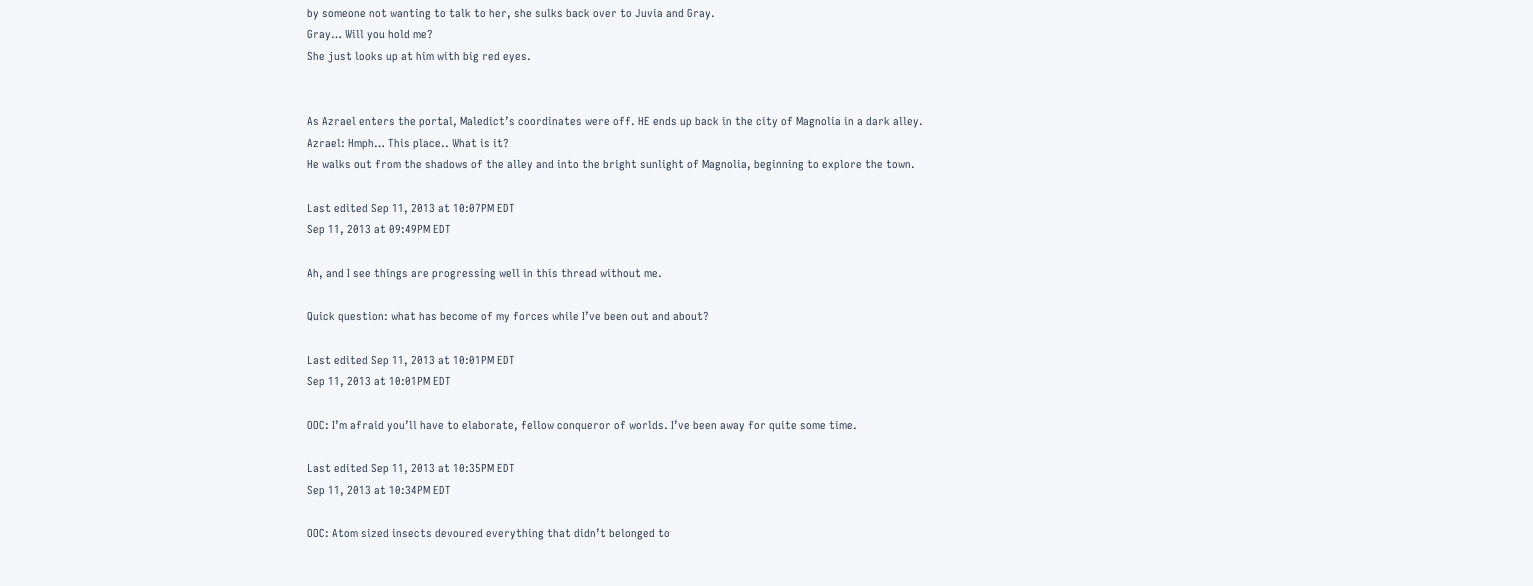by someone not wanting to talk to her, she sulks back over to Juvia and Gray.
Gray… Will you hold me?
She just looks up at him with big red eyes.


As Azrael enters the portal, Maledict’s coordinates were off. HE ends up back in the city of Magnolia in a dark alley.
Azrael: Hmph… This place.. What is it?
He walks out from the shadows of the alley and into the bright sunlight of Magnolia, beginning to explore the town.

Last edited Sep 11, 2013 at 10:07PM EDT
Sep 11, 2013 at 09:49PM EDT

Ah, and I see things are progressing well in this thread without me.

Quick question: what has become of my forces while I’ve been out and about?

Last edited Sep 11, 2013 at 10:01PM EDT
Sep 11, 2013 at 10:01PM EDT

OOC: I’m afraid you’ll have to elaborate, fellow conqueror of worlds. I’ve been away for quite some time.

Last edited Sep 11, 2013 at 10:35PM EDT
Sep 11, 2013 at 10:34PM EDT

OOC: Atom sized insects devoured everything that didn’t belonged to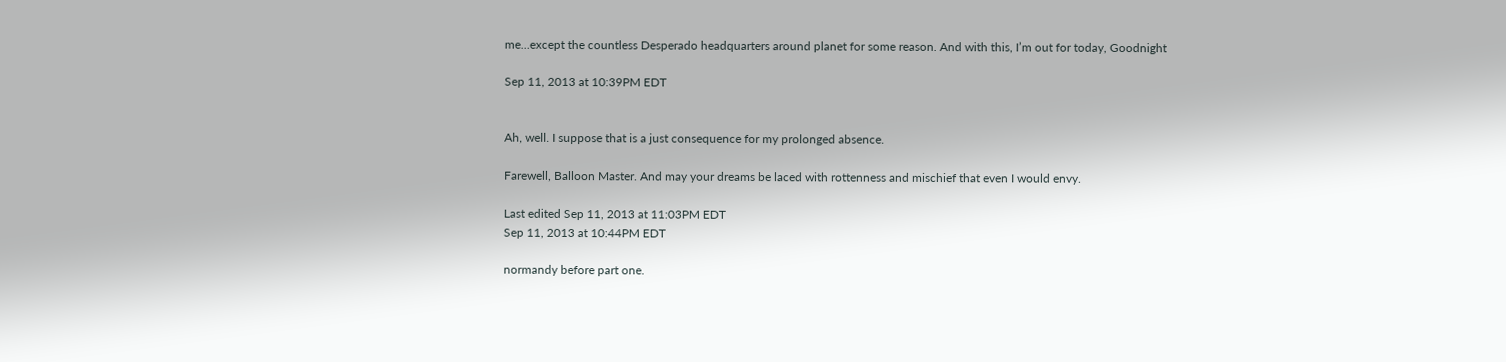me…except the countless Desperado headquarters around planet for some reason. And with this, I’m out for today, Goodnight

Sep 11, 2013 at 10:39PM EDT


Ah, well. I suppose that is a just consequence for my prolonged absence.

Farewell, Balloon Master. And may your dreams be laced with rottenness and mischief that even I would envy.

Last edited Sep 11, 2013 at 11:03PM EDT
Sep 11, 2013 at 10:44PM EDT

normandy before part one.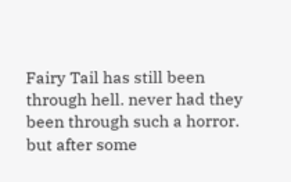Fairy Tail has still been through hell. never had they been through such a horror. but after some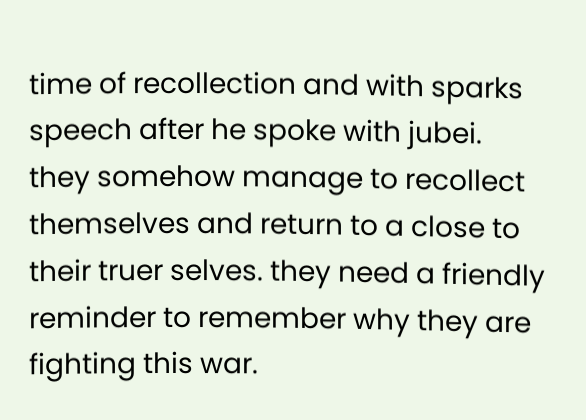time of recollection and with sparks speech after he spoke with jubei. they somehow manage to recollect themselves and return to a close to their truer selves. they need a friendly reminder to remember why they are fighting this war.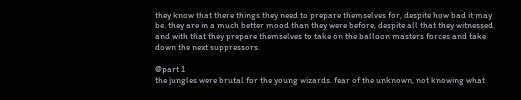they know that there things they need to prepare themselves for, despite how bad it may be. they are in a much better mood than they were before, despite all that they witnessed. and with that they prepare themselves to take on the balloon masters forces and take down the next suppressors.

@part 1
the jungles were brutal for the young wizards. fear of the unknown, not knowing what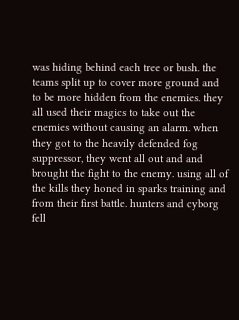was hiding behind each tree or bush. the teams split up to cover more ground and to be more hidden from the enemies. they all used their magics to take out the enemies without causing an alarm. when they got to the heavily defended fog suppressor, they went all out and and brought the fight to the enemy. using all of the kills they honed in sparks training and from their first battle. hunters and cyborg fell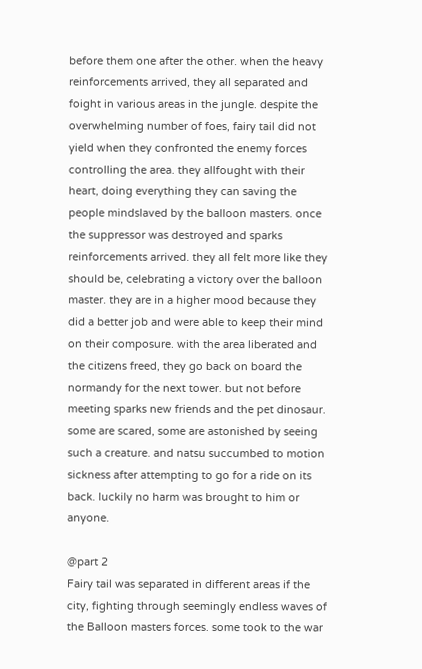before them one after the other. when the heavy reinforcements arrived, they all separated and foight in various areas in the jungle. despite the overwhelming number of foes, fairy tail did not yield when they confronted the enemy forces controlling the area. they allfought with their heart, doing everything they can saving the people mindslaved by the balloon masters. once the suppressor was destroyed and sparks reinforcements arrived. they all felt more like they should be, celebrating a victory over the balloon master. they are in a higher mood because they did a better job and were able to keep their mind on their composure. with the area liberated and the citizens freed, they go back on board the normandy for the next tower. but not before meeting sparks new friends and the pet dinosaur. some are scared, some are astonished by seeing such a creature. and natsu succumbed to motion sickness after attempting to go for a ride on its back. luckily no harm was brought to him or anyone.

@part 2
Fairy tail was separated in different areas if the city, fighting through seemingly endless waves of the Balloon masters forces. some took to the war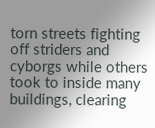torn streets fighting off striders and cyborgs while others took to inside many buildings, clearing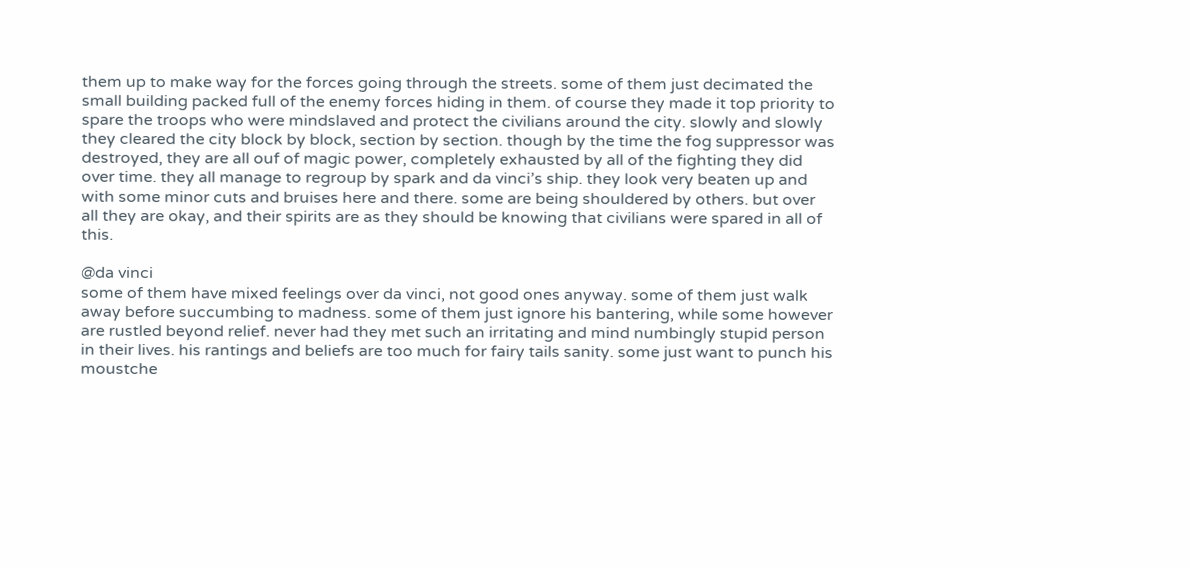them up to make way for the forces going through the streets. some of them just decimated the small building packed full of the enemy forces hiding in them. of course they made it top priority to spare the troops who were mindslaved and protect the civilians around the city. slowly and slowly they cleared the city block by block, section by section. though by the time the fog suppressor was destroyed, they are all ouf of magic power, completely exhausted by all of the fighting they did over time. they all manage to regroup by spark and da vinci’s ship. they look very beaten up and with some minor cuts and bruises here and there. some are being shouldered by others. but over all they are okay, and their spirits are as they should be knowing that civilians were spared in all of this.

@da vinci
some of them have mixed feelings over da vinci, not good ones anyway. some of them just walk away before succumbing to madness. some of them just ignore his bantering, while some however are rustled beyond relief. never had they met such an irritating and mind numbingly stupid person in their lives. his rantings and beliefs are too much for fairy tails sanity. some just want to punch his moustche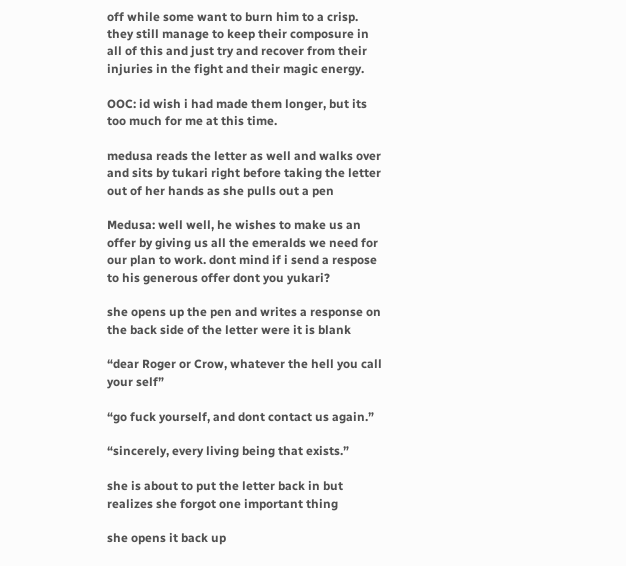off while some want to burn him to a crisp. they still manage to keep their composure in all of this and just try and recover from their injuries in the fight and their magic energy.

OOC: id wish i had made them longer, but its too much for me at this time.

medusa reads the letter as well and walks over and sits by tukari right before taking the letter out of her hands as she pulls out a pen

Medusa: well well, he wishes to make us an offer by giving us all the emeralds we need for our plan to work. dont mind if i send a respose to his generous offer dont you yukari?

she opens up the pen and writes a response on the back side of the letter were it is blank

“dear Roger or Crow, whatever the hell you call your self”

“go fuck yourself, and dont contact us again.”

“sincerely, every living being that exists.”

she is about to put the letter back in but realizes she forgot one important thing

she opens it back up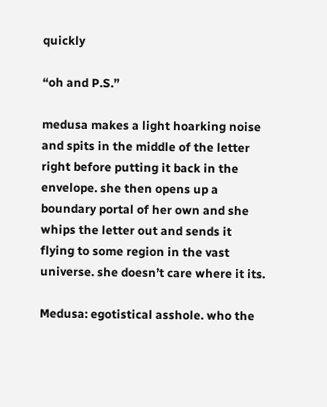quickly

“oh and P.S.”

medusa makes a light hoarking noise and spits in the middle of the letter right before putting it back in the envelope. she then opens up a boundary portal of her own and she whips the letter out and sends it flying to some region in the vast universe. she doesn’t care where it its.

Medusa: egotistical asshole. who the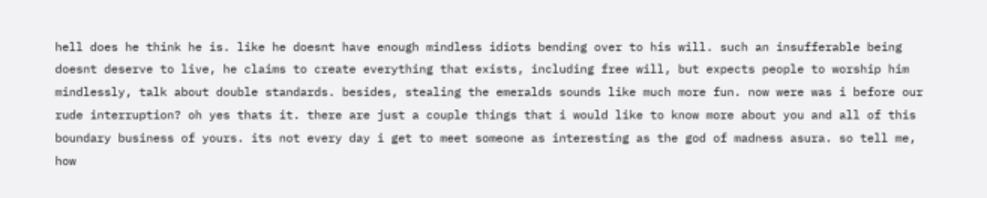hell does he think he is. like he doesnt have enough mindless idiots bending over to his will. such an insufferable being doesnt deserve to live, he claims to create everything that exists, including free will, but expects people to worship him mindlessly, talk about double standards. besides, stealing the emeralds sounds like much more fun. now were was i before our rude interruption? oh yes thats it. there are just a couple things that i would like to know more about you and all of this boundary business of yours. its not every day i get to meet someone as interesting as the god of madness asura. so tell me, how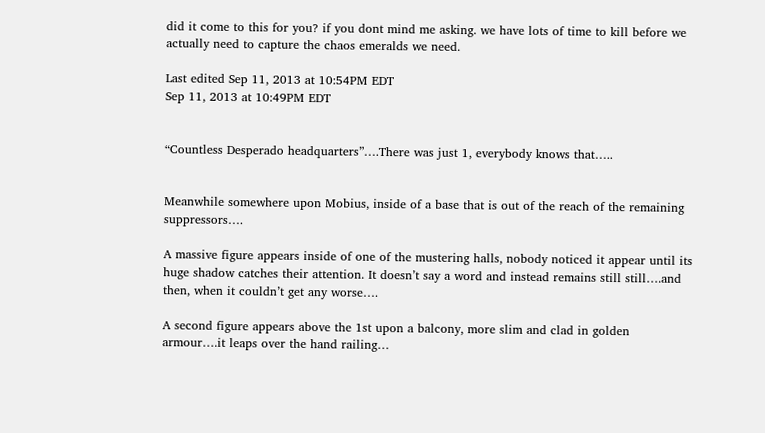did it come to this for you? if you dont mind me asking. we have lots of time to kill before we actually need to capture the chaos emeralds we need.

Last edited Sep 11, 2013 at 10:54PM EDT
Sep 11, 2013 at 10:49PM EDT


“Countless Desperado headquarters”….There was just 1, everybody knows that…..


Meanwhile somewhere upon Mobius, inside of a base that is out of the reach of the remaining suppressors….

A massive figure appears inside of one of the mustering halls, nobody noticed it appear until its huge shadow catches their attention. It doesn’t say a word and instead remains still still….and then, when it couldn’t get any worse….

A second figure appears above the 1st upon a balcony, more slim and clad in golden armour….it leaps over the hand railing…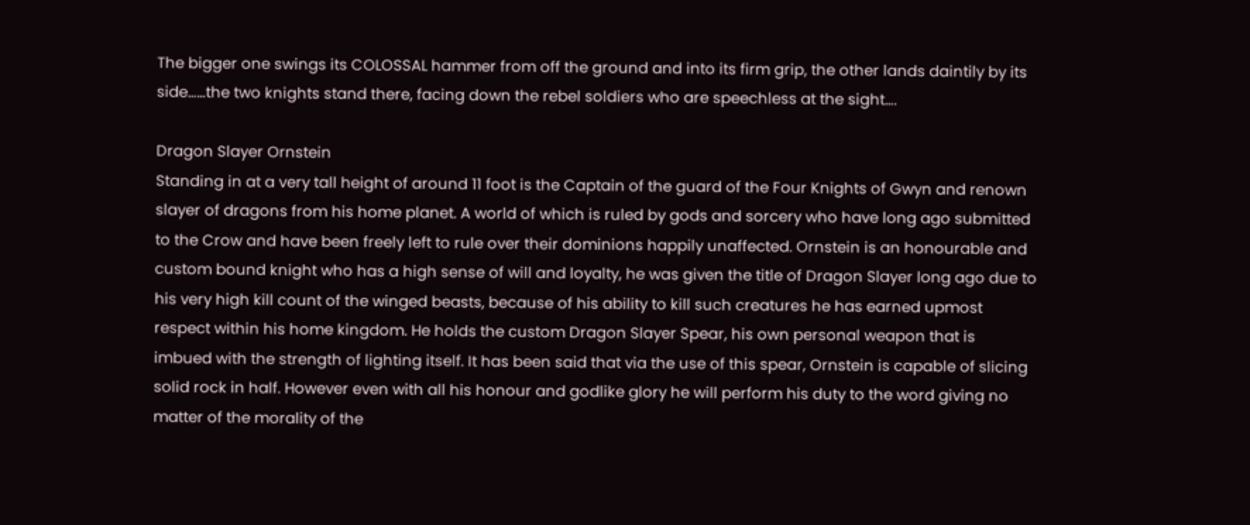The bigger one swings its COLOSSAL hammer from off the ground and into its firm grip, the other lands daintily by its side……the two knights stand there, facing down the rebel soldiers who are speechless at the sight….

Dragon Slayer Ornstein
Standing in at a very tall height of around 11 foot is the Captain of the guard of the Four Knights of Gwyn and renown slayer of dragons from his home planet. A world of which is ruled by gods and sorcery who have long ago submitted to the Crow and have been freely left to rule over their dominions happily unaffected. Ornstein is an honourable and custom bound knight who has a high sense of will and loyalty, he was given the title of Dragon Slayer long ago due to his very high kill count of the winged beasts, because of his ability to kill such creatures he has earned upmost respect within his home kingdom. He holds the custom Dragon Slayer Spear, his own personal weapon that is imbued with the strength of lighting itself. It has been said that via the use of this spear, Ornstein is capable of slicing solid rock in half. However even with all his honour and godlike glory he will perform his duty to the word giving no matter of the morality of the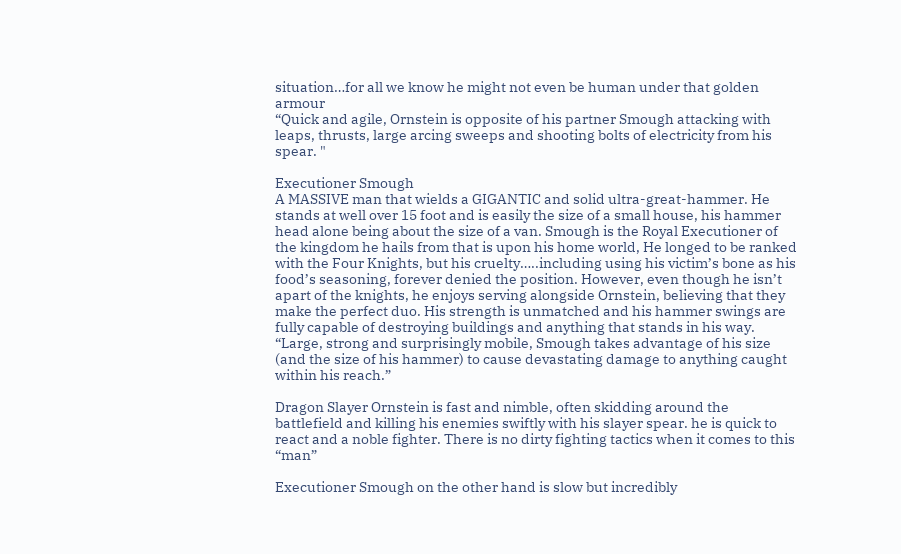situation…for all we know he might not even be human under that golden armour
“Quick and agile, Ornstein is opposite of his partner Smough attacking with leaps, thrusts, large arcing sweeps and shooting bolts of electricity from his spear. "

Executioner Smough
A MASSIVE man that wields a GIGANTIC and solid ultra-great-hammer. He stands at well over 15 foot and is easily the size of a small house, his hammer head alone being about the size of a van. Smough is the Royal Executioner of the kingdom he hails from that is upon his home world, He longed to be ranked with the Four Knights, but his cruelty…..including using his victim’s bone as his food’s seasoning, forever denied the position. However, even though he isn’t apart of the knights, he enjoys serving alongside Ornstein, believing that they make the perfect duo. His strength is unmatched and his hammer swings are fully capable of destroying buildings and anything that stands in his way.
“Large, strong and surprisingly mobile, Smough takes advantage of his size (and the size of his hammer) to cause devastating damage to anything caught within his reach.”

Dragon Slayer Ornstein is fast and nimble, often skidding around the battlefield and killing his enemies swiftly with his slayer spear. he is quick to react and a noble fighter. There is no dirty fighting tactics when it comes to this “man”

Executioner Smough on the other hand is slow but incredibly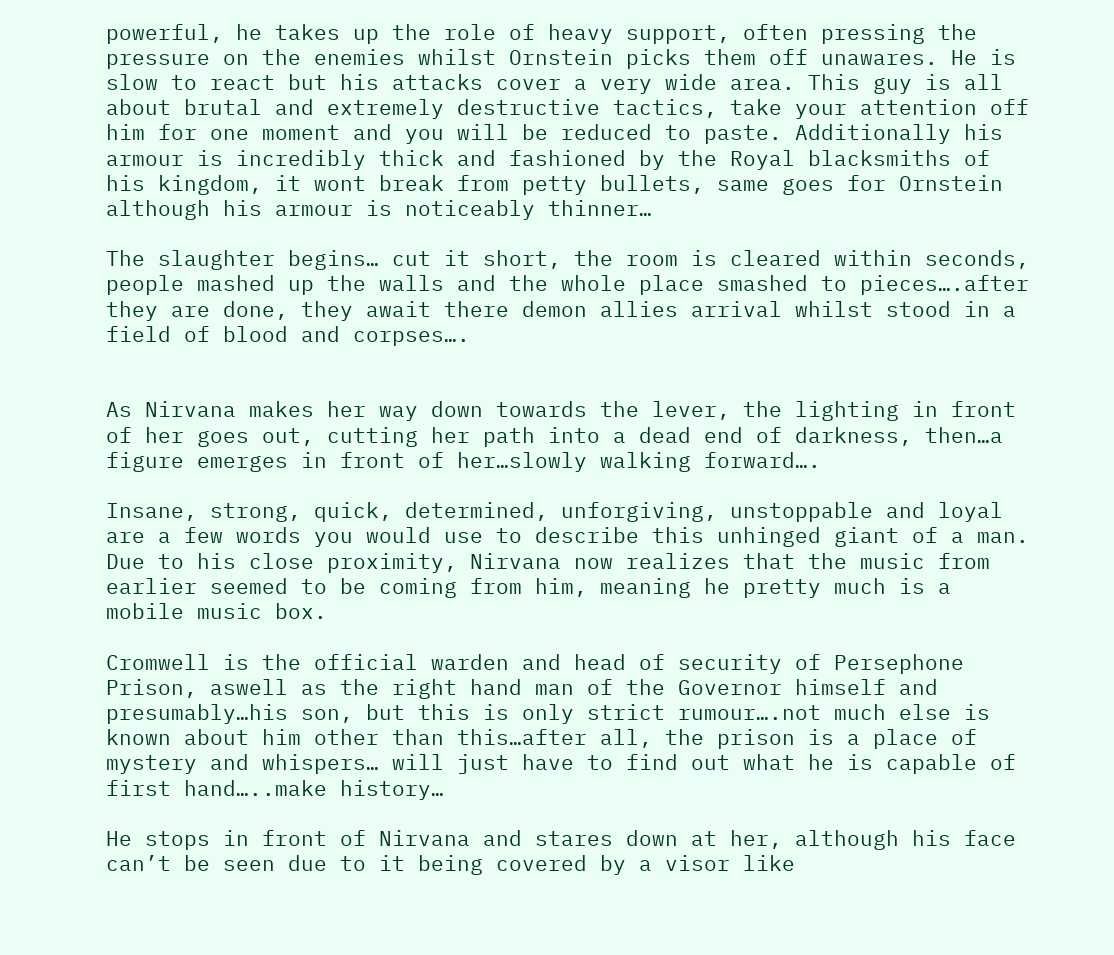powerful, he takes up the role of heavy support, often pressing the pressure on the enemies whilst Ornstein picks them off unawares. He is slow to react but his attacks cover a very wide area. This guy is all about brutal and extremely destructive tactics, take your attention off him for one moment and you will be reduced to paste. Additionally his armour is incredibly thick and fashioned by the Royal blacksmiths of his kingdom, it wont break from petty bullets, same goes for Ornstein although his armour is noticeably thinner…

The slaughter begins… cut it short, the room is cleared within seconds, people mashed up the walls and the whole place smashed to pieces….after they are done, they await there demon allies arrival whilst stood in a field of blood and corpses….


As Nirvana makes her way down towards the lever, the lighting in front of her goes out, cutting her path into a dead end of darkness, then…a figure emerges in front of her…slowly walking forward….

Insane, strong, quick, determined, unforgiving, unstoppable and loyal are a few words you would use to describe this unhinged giant of a man. Due to his close proximity, Nirvana now realizes that the music from earlier seemed to be coming from him, meaning he pretty much is a mobile music box.

Cromwell is the official warden and head of security of Persephone Prison, aswell as the right hand man of the Governor himself and presumably…his son, but this is only strict rumour….not much else is known about him other than this…after all, the prison is a place of mystery and whispers… will just have to find out what he is capable of first hand…..make history…

He stops in front of Nirvana and stares down at her, although his face can’t be seen due to it being covered by a visor like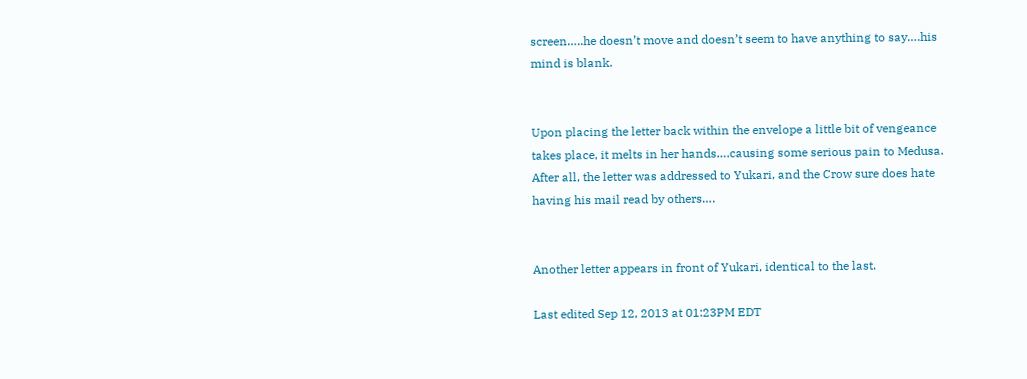screen…..he doesn’t move and doesn’t seem to have anything to say….his mind is blank.


Upon placing the letter back within the envelope a little bit of vengeance takes place, it melts in her hands….causing some serious pain to Medusa. After all, the letter was addressed to Yukari, and the Crow sure does hate having his mail read by others….


Another letter appears in front of Yukari, identical to the last.

Last edited Sep 12, 2013 at 01:23PM EDT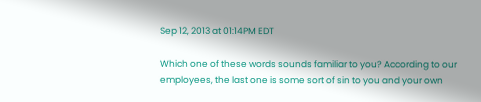Sep 12, 2013 at 01:14PM EDT

Which one of these words sounds familiar to you? According to our employees, the last one is some sort of sin to you and your own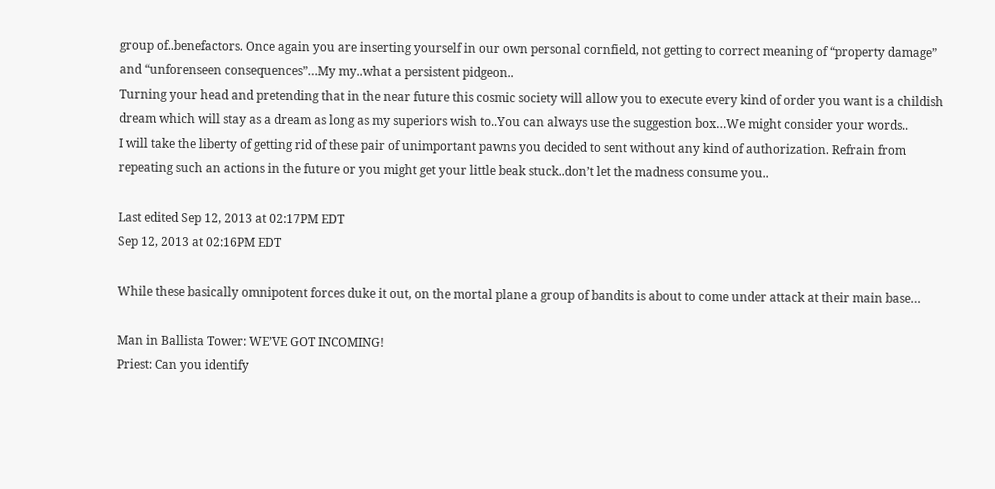group of..benefactors. Once again you are inserting yourself in our own personal cornfield, not getting to correct meaning of “property damage” and “unforenseen consequences”…My my..what a persistent pidgeon..
Turning your head and pretending that in the near future this cosmic society will allow you to execute every kind of order you want is a childish dream which will stay as a dream as long as my superiors wish to..You can always use the suggestion box…We might consider your words..
I will take the liberty of getting rid of these pair of unimportant pawns you decided to sent without any kind of authorization. Refrain from repeating such an actions in the future or you might get your little beak stuck..don’t let the madness consume you..

Last edited Sep 12, 2013 at 02:17PM EDT
Sep 12, 2013 at 02:16PM EDT

While these basically omnipotent forces duke it out, on the mortal plane a group of bandits is about to come under attack at their main base…

Man in Ballista Tower: WE’VE GOT INCOMING!
Priest: Can you identify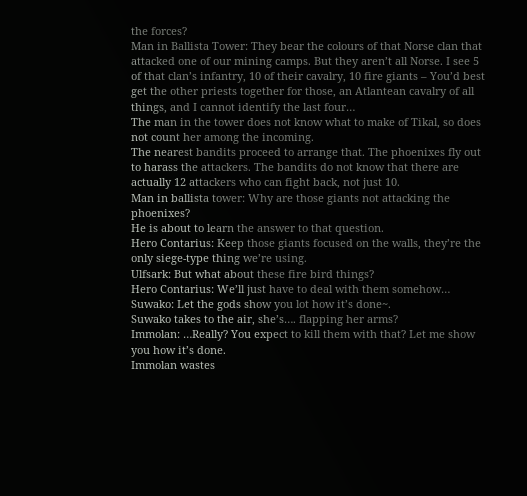the forces?
Man in Ballista Tower: They bear the colours of that Norse clan that attacked one of our mining camps. But they aren’t all Norse. I see 5 of that clan’s infantry, 10 of their cavalry, 10 fire giants – You’d best get the other priests together for those, an Atlantean cavalry of all things, and I cannot identify the last four…
The man in the tower does not know what to make of Tikal, so does not count her among the incoming.
The nearest bandits proceed to arrange that. The phoenixes fly out to harass the attackers. The bandits do not know that there are actually 12 attackers who can fight back, not just 10.
Man in ballista tower: Why are those giants not attacking the phoenixes?
He is about to learn the answer to that question.
Hero Contarius: Keep those giants focused on the walls, they’re the only siege-type thing we’re using.
Ulfsark: But what about these fire bird things?
Hero Contarius: We’ll just have to deal with them somehow…
Suwako: Let the gods show you lot how it’s done~.
Suwako takes to the air, she’s…. flapping her arms?
Immolan: …Really? You expect to kill them with that? Let me show you how it’s done.
Immolan wastes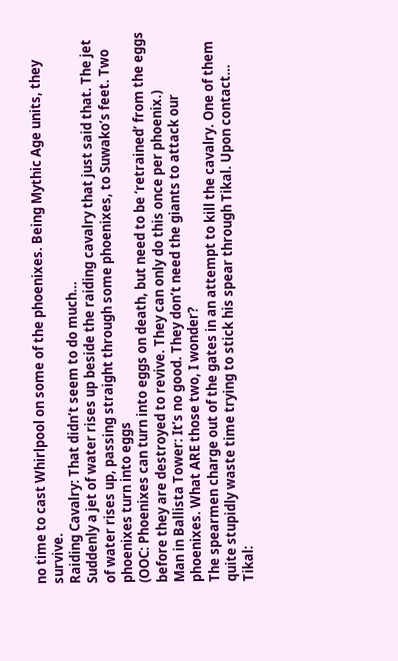no time to cast Whirlpool on some of the phoenixes. Being Mythic Age units, they survive.
Raiding Cavalry: That didn’t seem to do much…
Suddenly a jet of water rises up beside the raiding cavalry that just said that. The jet of water rises up, passing straight through some phoenixes, to Suwako’s feet. Two phoenixes turn into eggs
(OOC: Phoenixes can turn into eggs on death, but need to be ‘retrained’ from the eggs before they are destroyed to revive. They can only do this once per phoenix.)
Man in Ballista Tower: It’s no good. They don’t need the giants to attack our phoenixes. What ARE those two, I wonder?
The spearmen charge out of the gates in an attempt to kill the cavalry. One of them quite stupidly waste time trying to stick his spear through Tikal. Upon contact…
Tikal: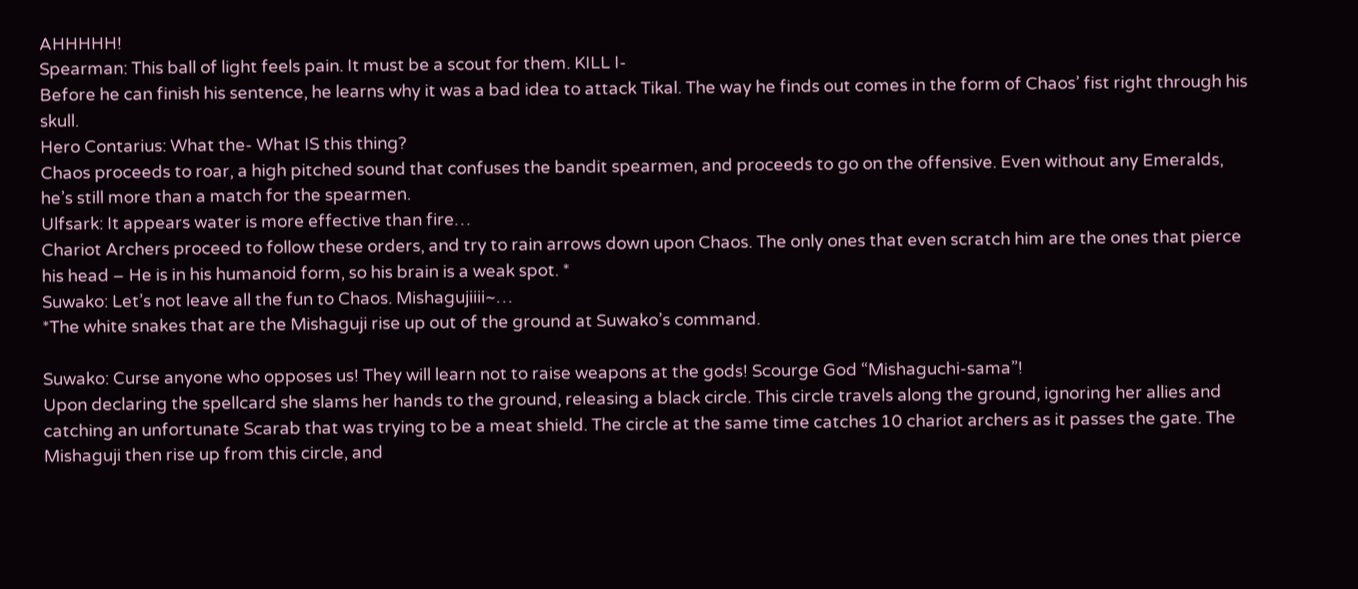AHHHHH!
Spearman: This ball of light feels pain. It must be a scout for them. KILL I-
Before he can finish his sentence, he learns why it was a bad idea to attack Tikal. The way he finds out comes in the form of Chaos’ fist right through his skull.
Hero Contarius: What the- What IS this thing?
Chaos proceeds to roar, a high pitched sound that confuses the bandit spearmen, and proceeds to go on the offensive. Even without any Emeralds, he’s still more than a match for the spearmen.
Ulfsark: It appears water is more effective than fire…
Chariot Archers proceed to follow these orders, and try to rain arrows down upon Chaos. The only ones that even scratch him are the ones that pierce his head – He is in his humanoid form, so his brain is a weak spot. *
Suwako: Let’s not leave all the fun to Chaos. Mishagujiiii~…
*The white snakes that are the Mishaguji rise up out of the ground at Suwako’s command.

Suwako: Curse anyone who opposes us! They will learn not to raise weapons at the gods! Scourge God “Mishaguchi-sama”!
Upon declaring the spellcard she slams her hands to the ground, releasing a black circle. This circle travels along the ground, ignoring her allies and catching an unfortunate Scarab that was trying to be a meat shield. The circle at the same time catches 10 chariot archers as it passes the gate. The Mishaguji then rise up from this circle, and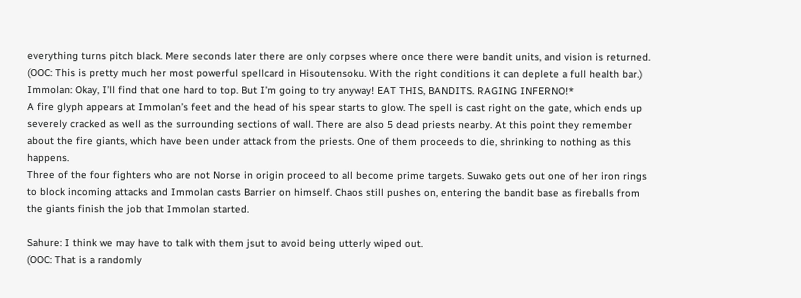everything turns pitch black. Mere seconds later there are only corpses where once there were bandit units, and vision is returned.
(OOC: This is pretty much her most powerful spellcard in Hisoutensoku. With the right conditions it can deplete a full health bar.)
Immolan: Okay, I’ll find that one hard to top. But I’m going to try anyway! EAT THIS, BANDITS. RAGING INFERNO!*
A fire glyph appears at Immolan’s feet and the head of his spear starts to glow. The spell is cast right on the gate, which ends up severely cracked as well as the surrounding sections of wall. There are also 5 dead priests nearby. At this point they remember about the fire giants, which have been under attack from the priests. One of them proceeds to die, shrinking to nothing as this happens.
Three of the four fighters who are not Norse in origin proceed to all become prime targets. Suwako gets out one of her iron rings to block incoming attacks and Immolan casts Barrier on himself. Chaos still pushes on, entering the bandit base as fireballs from the giants finish the job that Immolan started.

Sahure: I think we may have to talk with them jsut to avoid being utterly wiped out.
(OOC: That is a randomly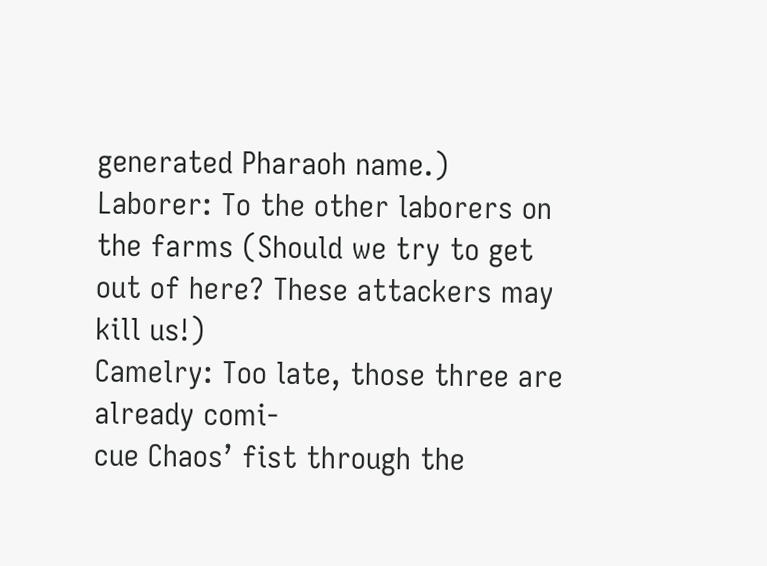generated Pharaoh name.)
Laborer: To the other laborers on the farms (Should we try to get out of here? These attackers may kill us!)
Camelry: Too late, those three are already comi-
cue Chaos’ fist through the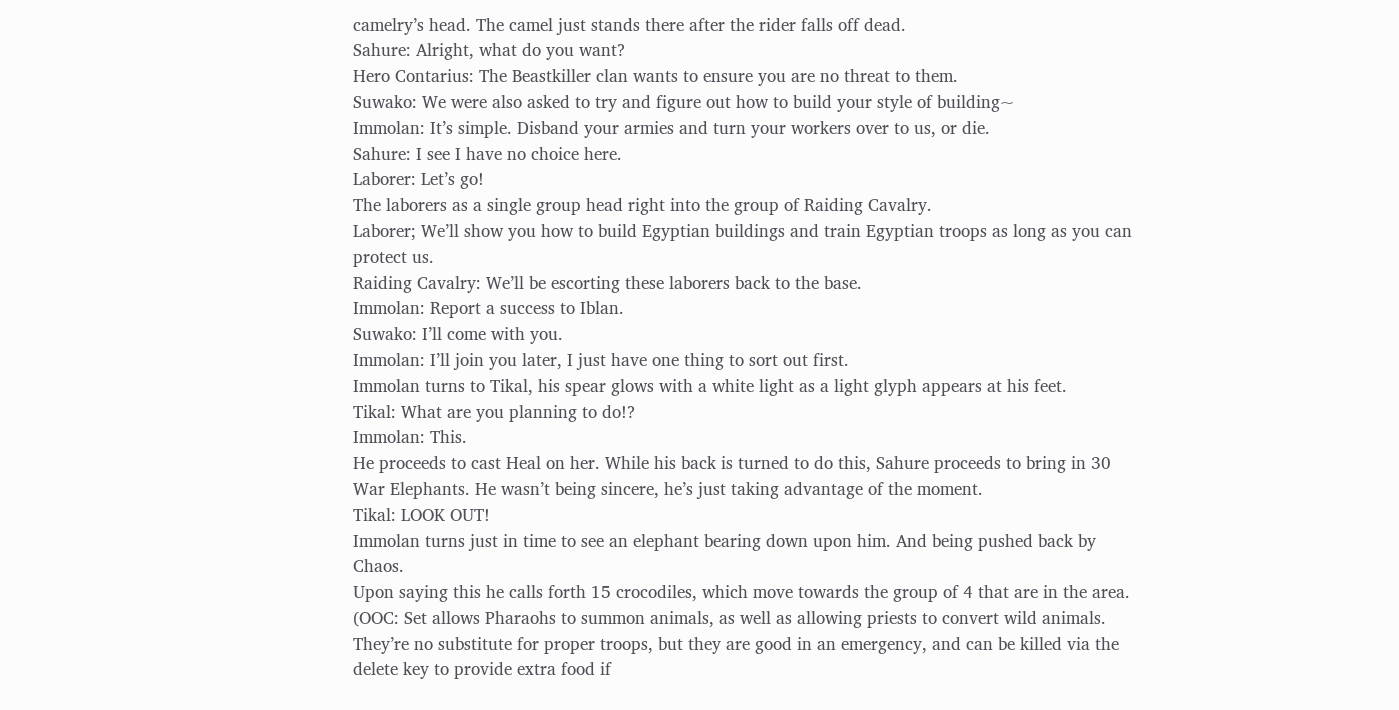camelry’s head. The camel just stands there after the rider falls off dead.
Sahure: Alright, what do you want?
Hero Contarius: The Beastkiller clan wants to ensure you are no threat to them.
Suwako: We were also asked to try and figure out how to build your style of building~
Immolan: It’s simple. Disband your armies and turn your workers over to us, or die.
Sahure: I see I have no choice here.
Laborer: Let’s go!
The laborers as a single group head right into the group of Raiding Cavalry.
Laborer; We’ll show you how to build Egyptian buildings and train Egyptian troops as long as you can protect us.
Raiding Cavalry: We’ll be escorting these laborers back to the base.
Immolan: Report a success to Iblan.
Suwako: I’ll come with you.
Immolan: I’ll join you later, I just have one thing to sort out first.
Immolan turns to Tikal, his spear glows with a white light as a light glyph appears at his feet.
Tikal: What are you planning to do!?
Immolan: This.
He proceeds to cast Heal on her. While his back is turned to do this, Sahure proceeds to bring in 30 War Elephants. He wasn’t being sincere, he’s just taking advantage of the moment.
Tikal: LOOK OUT!
Immolan turns just in time to see an elephant bearing down upon him. And being pushed back by Chaos.
Upon saying this he calls forth 15 crocodiles, which move towards the group of 4 that are in the area.
(OOC: Set allows Pharaohs to summon animals, as well as allowing priests to convert wild animals. They’re no substitute for proper troops, but they are good in an emergency, and can be killed via the delete key to provide extra food if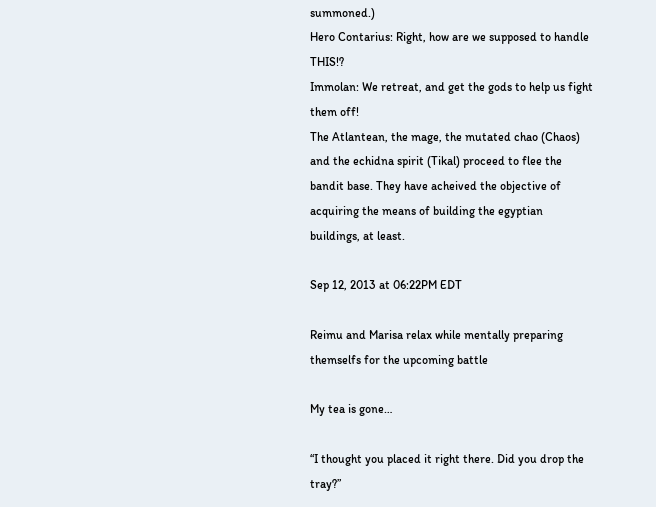summoned.)
Hero Contarius: Right, how are we supposed to handle THIS!?
Immolan: We retreat, and get the gods to help us fight them off!
The Atlantean, the mage, the mutated chao (Chaos) and the echidna spirit (Tikal) proceed to flee the bandit base. They have acheived the objective of acquiring the means of building the egyptian buildings, at least.

Sep 12, 2013 at 06:22PM EDT

Reimu and Marisa relax while mentally preparing themselfs for the upcoming battle

My tea is gone…

“I thought you placed it right there. Did you drop the tray?”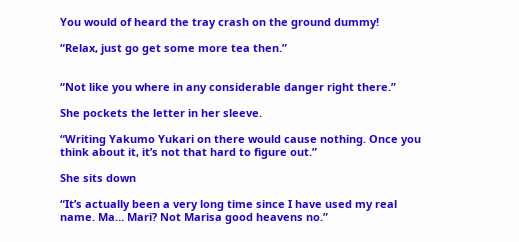You would of heard the tray crash on the ground dummy!

“Relax, just go get some more tea then.”


“Not like you where in any considerable danger right there.”

She pockets the letter in her sleeve.

“Writing Yakumo Yukari on there would cause nothing. Once you think about it, it’s not that hard to figure out.”

She sits down

“It’s actually been a very long time since I have used my real name. Ma… Mari? Not Marisa good heavens no.”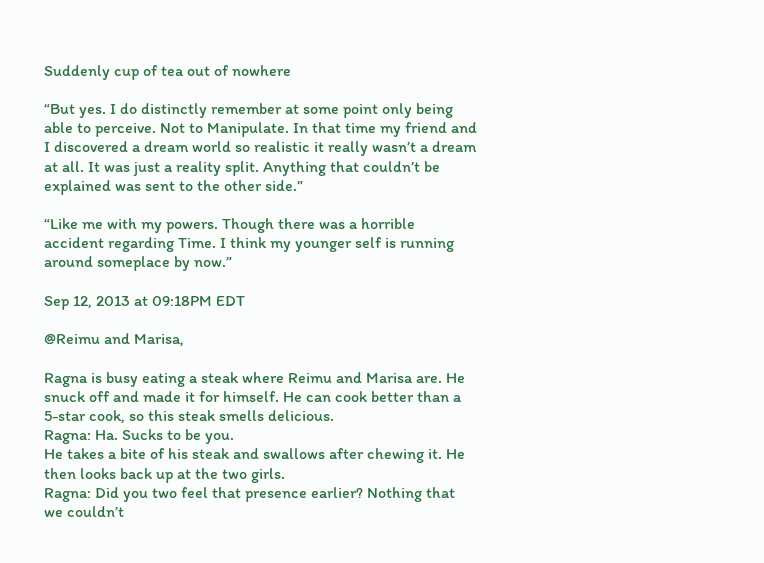Suddenly cup of tea out of nowhere

“But yes. I do distinctly remember at some point only being able to perceive. Not to Manipulate. In that time my friend and I discovered a dream world so realistic it really wasn’t a dream at all. It was just a reality split. Anything that couldn’t be explained was sent to the other side.”

“Like me with my powers. Though there was a horrible accident regarding Time. I think my younger self is running around someplace by now.”

Sep 12, 2013 at 09:18PM EDT

@Reimu and Marisa,

Ragna is busy eating a steak where Reimu and Marisa are. He snuck off and made it for himself. He can cook better than a 5-star cook, so this steak smells delicious.
Ragna: Ha. Sucks to be you.
He takes a bite of his steak and swallows after chewing it. He then looks back up at the two girls.
Ragna: Did you two feel that presence earlier? Nothing that we couldn’t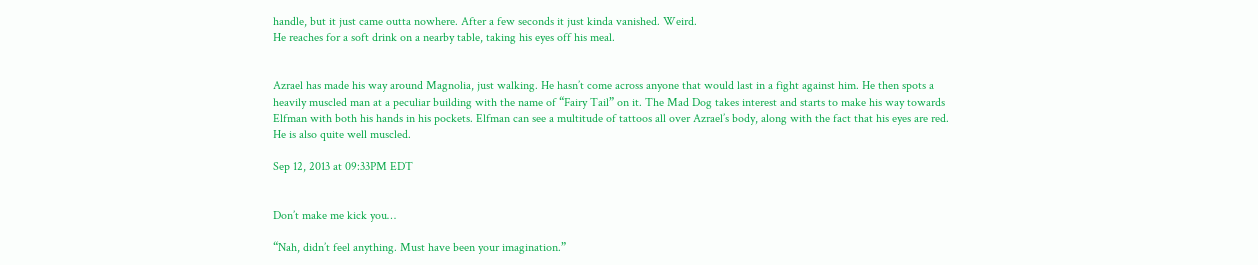handle, but it just came outta nowhere. After a few seconds it just kinda vanished. Weird.
He reaches for a soft drink on a nearby table, taking his eyes off his meal.


Azrael has made his way around Magnolia, just walking. He hasn’t come across anyone that would last in a fight against him. He then spots a heavily muscled man at a peculiar building with the name of “Fairy Tail” on it. The Mad Dog takes interest and starts to make his way towards Elfman with both his hands in his pockets. Elfman can see a multitude of tattoos all over Azrael’s body, along with the fact that his eyes are red. He is also quite well muscled.

Sep 12, 2013 at 09:33PM EDT


Don’t make me kick you…

“Nah, didn’t feel anything. Must have been your imagination.”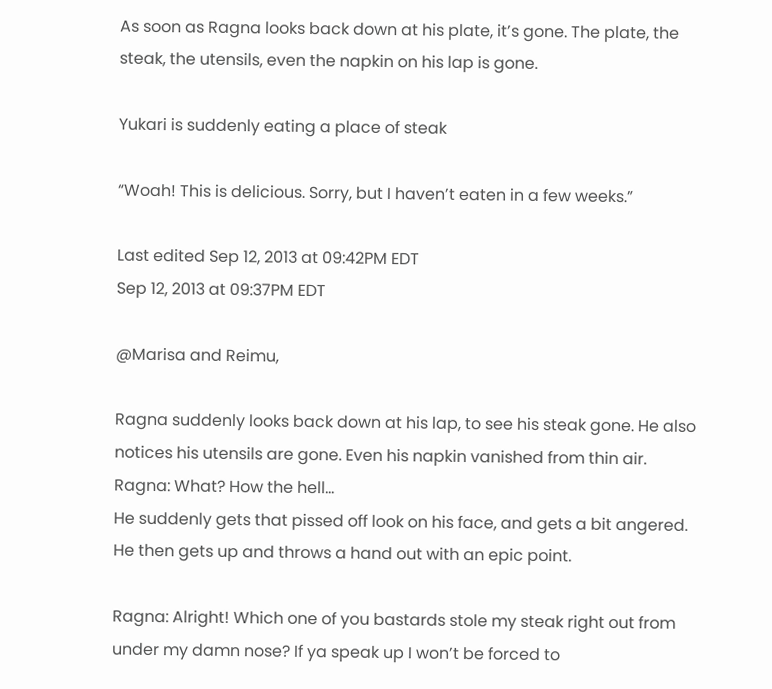As soon as Ragna looks back down at his plate, it’s gone. The plate, the steak, the utensils, even the napkin on his lap is gone.

Yukari is suddenly eating a place of steak

“Woah! This is delicious. Sorry, but I haven’t eaten in a few weeks.”

Last edited Sep 12, 2013 at 09:42PM EDT
Sep 12, 2013 at 09:37PM EDT

@Marisa and Reimu,

Ragna suddenly looks back down at his lap, to see his steak gone. He also notices his utensils are gone. Even his napkin vanished from thin air.
Ragna: What? How the hell…
He suddenly gets that pissed off look on his face, and gets a bit angered. He then gets up and throws a hand out with an epic point.

Ragna: Alright! Which one of you bastards stole my steak right out from under my damn nose? If ya speak up I won’t be forced to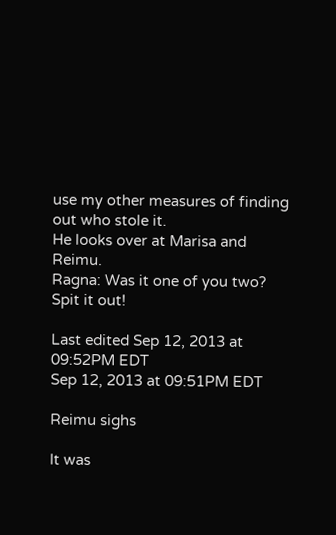use my other measures of finding out who stole it.
He looks over at Marisa and Reimu.
Ragna: Was it one of you two? Spit it out!

Last edited Sep 12, 2013 at 09:52PM EDT
Sep 12, 2013 at 09:51PM EDT

Reimu sighs

It was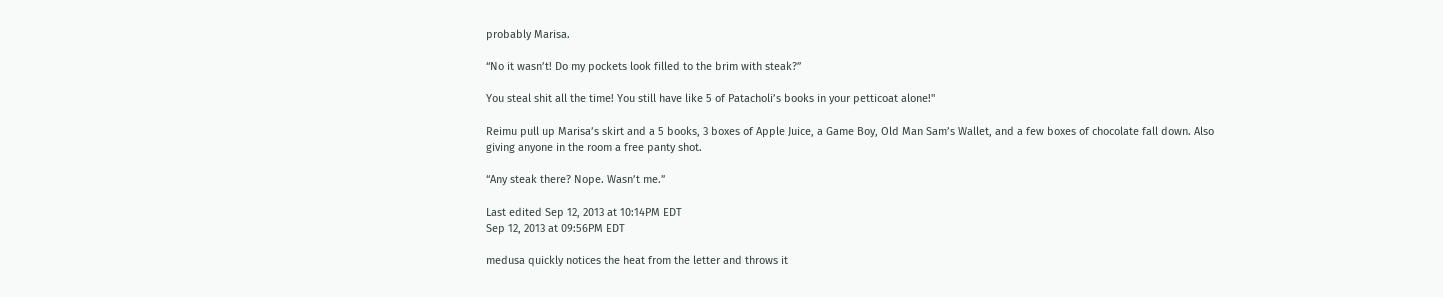probably Marisa.

“No it wasn’t! Do my pockets look filled to the brim with steak?”

You steal shit all the time! You still have like 5 of Patacholi’s books in your petticoat alone!"

Reimu pull up Marisa’s skirt and a 5 books, 3 boxes of Apple Juice, a Game Boy, Old Man Sam’s Wallet, and a few boxes of chocolate fall down. Also giving anyone in the room a free panty shot.

“Any steak there? Nope. Wasn’t me.”

Last edited Sep 12, 2013 at 10:14PM EDT
Sep 12, 2013 at 09:56PM EDT

medusa quickly notices the heat from the letter and throws it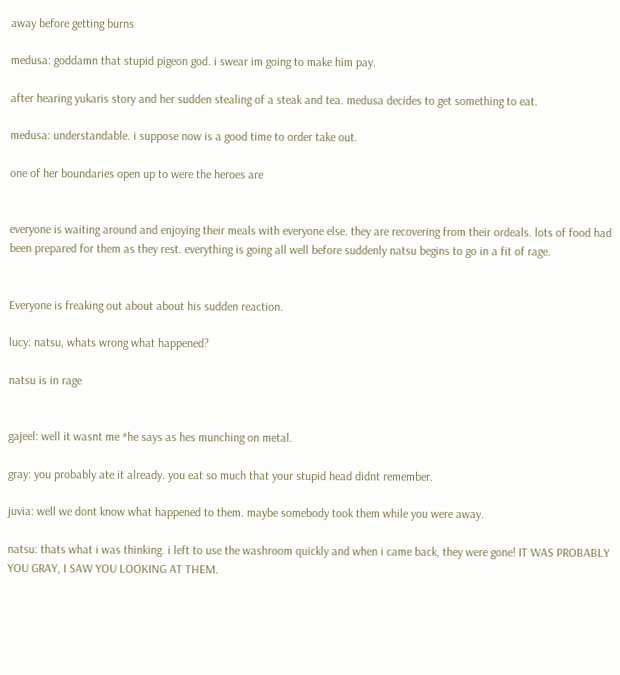away before getting burns

medusa: goddamn that stupid pigeon god. i swear im going to make him pay.

after hearing yukaris story and her sudden stealing of a steak and tea. medusa decides to get something to eat.

medusa: understandable. i suppose now is a good time to order take out.

one of her boundaries open up to were the heroes are


everyone is waiting around and enjoying their meals with everyone else. they are recovering from their ordeals. lots of food had been prepared for them as they rest. everything is going all well before suddenly natsu begins to go in a fit of rage.


Everyone is freaking out about about his sudden reaction.

lucy: natsu, whats wrong what happened?

natsu is in rage


gajeel: well it wasnt me *he says as hes munching on metal.

gray: you probably ate it already. you eat so much that your stupid head didnt remember.

juvia: well we dont know what happened to them. maybe somebody took them while you were away.

natsu: thats what i was thinking. i left to use the washroom quickly and when i came back, they were gone! IT WAS PROBABLY YOU GRAY, I SAW YOU LOOKING AT THEM.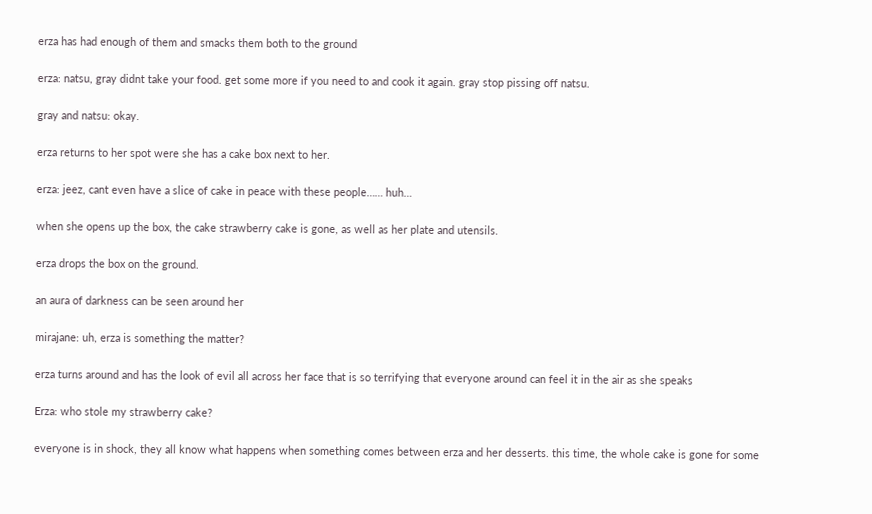erza has had enough of them and smacks them both to the ground

erza: natsu, gray didnt take your food. get some more if you need to and cook it again. gray stop pissing off natsu.

gray and natsu: okay.

erza returns to her spot were she has a cake box next to her.

erza: jeez, cant even have a slice of cake in peace with these people…… huh…

when she opens up the box, the cake strawberry cake is gone, as well as her plate and utensils.

erza drops the box on the ground.

an aura of darkness can be seen around her

mirajane: uh, erza is something the matter?

erza turns around and has the look of evil all across her face that is so terrifying that everyone around can feel it in the air as she speaks

Erza: who stole my strawberry cake?

everyone is in shock, they all know what happens when something comes between erza and her desserts. this time, the whole cake is gone for some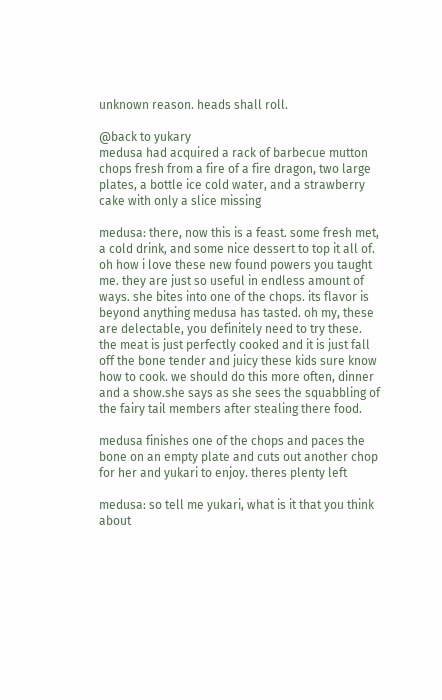unknown reason. heads shall roll.

@back to yukary
medusa had acquired a rack of barbecue mutton chops fresh from a fire of a fire dragon, two large plates, a bottle ice cold water, and a strawberry cake with only a slice missing

medusa: there, now this is a feast. some fresh met, a cold drink, and some nice dessert to top it all of. oh how i love these new found powers you taught me. they are just so useful in endless amount of ways. she bites into one of the chops. its flavor is beyond anything medusa has tasted. oh my, these are delectable, you definitely need to try these. the meat is just perfectly cooked and it is just fall off the bone tender and juicy these kids sure know how to cook. we should do this more often, dinner and a show.she says as she sees the squabbling of the fairy tail members after stealing there food.

medusa finishes one of the chops and paces the bone on an empty plate and cuts out another chop for her and yukari to enjoy. theres plenty left

medusa: so tell me yukari, what is it that you think about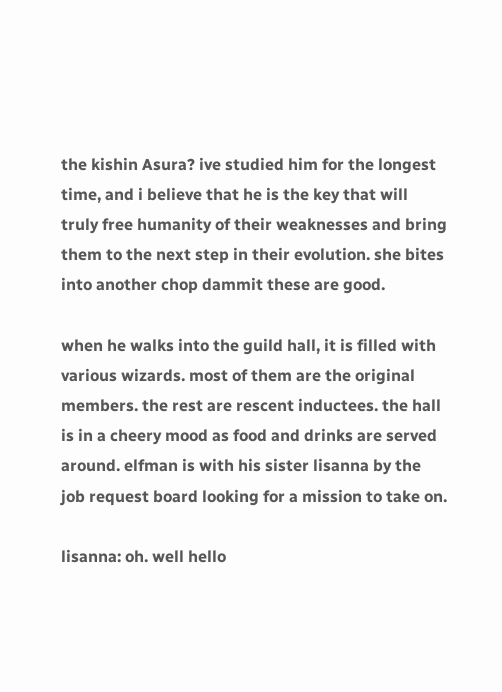the kishin Asura? ive studied him for the longest time, and i believe that he is the key that will truly free humanity of their weaknesses and bring them to the next step in their evolution. she bites into another chop dammit these are good.

when he walks into the guild hall, it is filled with various wizards. most of them are the original members. the rest are rescent inductees. the hall is in a cheery mood as food and drinks are served around. elfman is with his sister lisanna by the job request board looking for a mission to take on.

lisanna: oh. well hello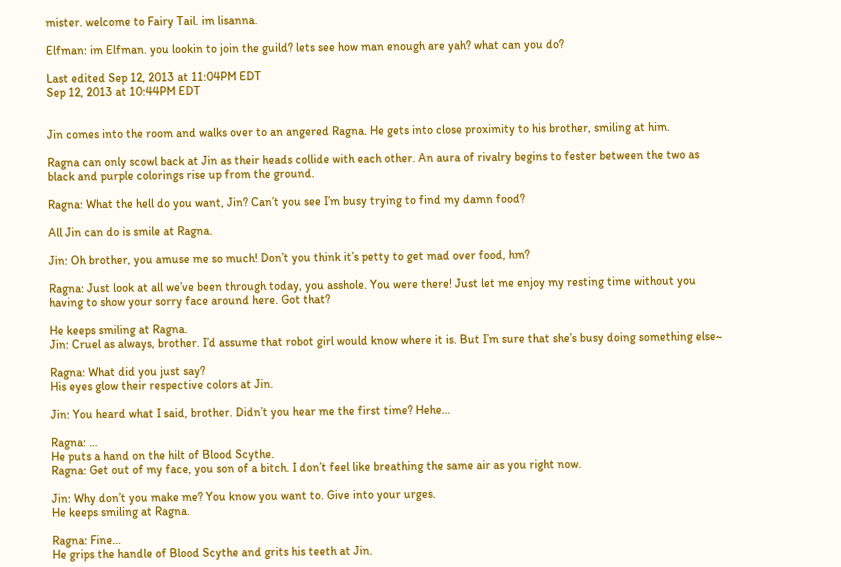mister. welcome to Fairy Tail. im lisanna.

Elfman: im Elfman. you lookin to join the guild? lets see how man enough are yah? what can you do?

Last edited Sep 12, 2013 at 11:04PM EDT
Sep 12, 2013 at 10:44PM EDT


Jin comes into the room and walks over to an angered Ragna. He gets into close proximity to his brother, smiling at him.

Ragna can only scowl back at Jin as their heads collide with each other. An aura of rivalry begins to fester between the two as black and purple colorings rise up from the ground.

Ragna: What the hell do you want, Jin? Can’t you see I’m busy trying to find my damn food?

All Jin can do is smile at Ragna.

Jin: Oh brother, you amuse me so much! Don’t you think it’s petty to get mad over food, hm?

Ragna: Just look at all we’ve been through today, you asshole. You were there! Just let me enjoy my resting time without you having to show your sorry face around here. Got that?

He keeps smiling at Ragna.
Jin: Cruel as always, brother. I’d assume that robot girl would know where it is. But I’m sure that she’s busy doing something else~

Ragna: What did you just say?
His eyes glow their respective colors at Jin.

Jin: You heard what I said, brother. Didn’t you hear me the first time? Hehe…

Ragna: …
He puts a hand on the hilt of Blood Scythe.
Ragna: Get out of my face, you son of a bitch. I don’t feel like breathing the same air as you right now.

Jin: Why don’t you make me? You know you want to. Give into your urges.
He keeps smiling at Ragna.

Ragna: Fine…
He grips the handle of Blood Scythe and grits his teeth at Jin.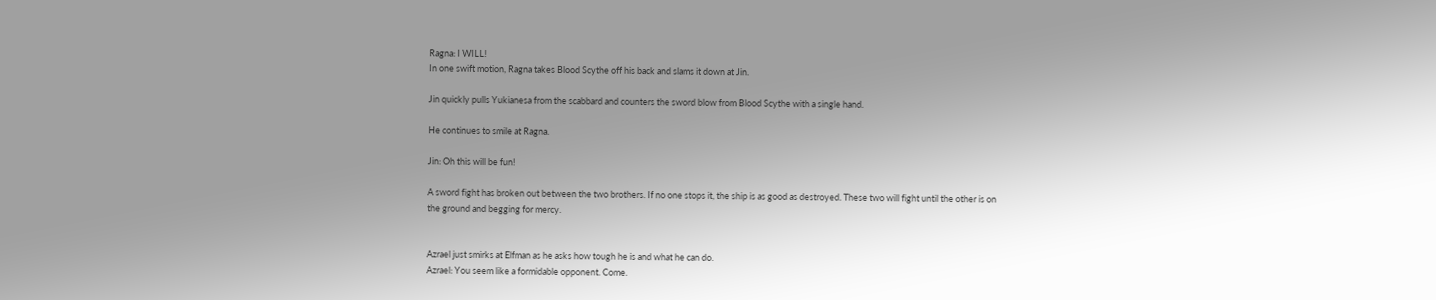Ragna: I WILL!
In one swift motion, Ragna takes Blood Scythe off his back and slams it down at Jin.

Jin quickly pulls Yukianesa from the scabbard and counters the sword blow from Blood Scythe with a single hand.

He continues to smile at Ragna.

Jin: Oh this will be fun!

A sword fight has broken out between the two brothers. If no one stops it, the ship is as good as destroyed. These two will fight until the other is on the ground and begging for mercy.


Azrael just smirks at Elfman as he asks how tough he is and what he can do.
Azrael: You seem like a formidable opponent. Come.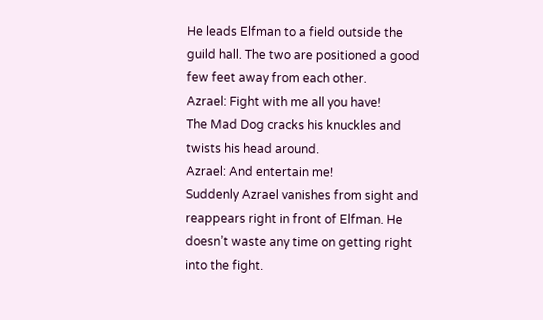He leads Elfman to a field outside the guild hall. The two are positioned a good few feet away from each other.
Azrael: Fight with me all you have!
The Mad Dog cracks his knuckles and twists his head around.
Azrael: And entertain me!
Suddenly Azrael vanishes from sight and reappears right in front of Elfman. He doesn’t waste any time on getting right into the fight.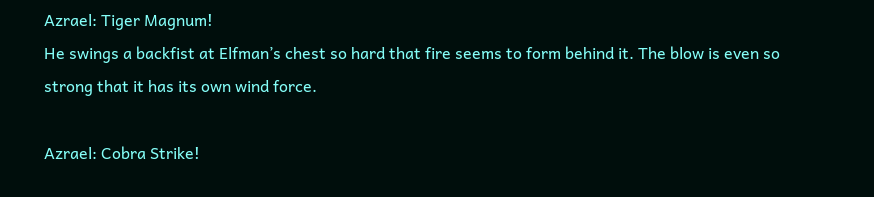Azrael: Tiger Magnum!
He swings a backfist at Elfman’s chest so hard that fire seems to form behind it. The blow is even so strong that it has its own wind force.

Azrael: Cobra Strike!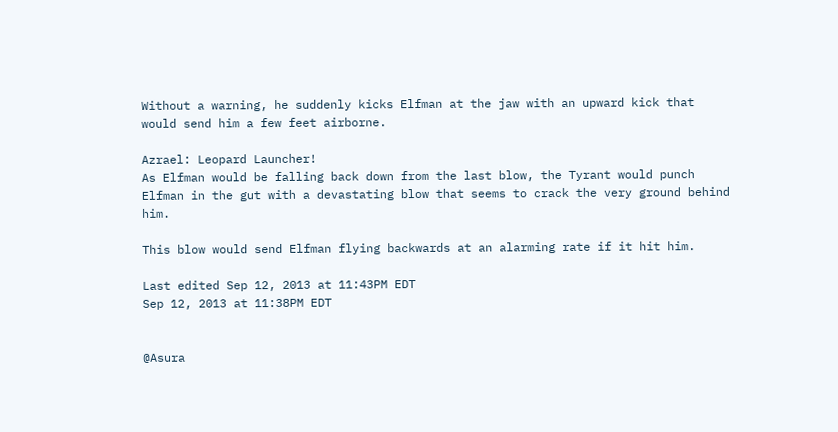Without a warning, he suddenly kicks Elfman at the jaw with an upward kick that would send him a few feet airborne.

Azrael: Leopard Launcher!
As Elfman would be falling back down from the last blow, the Tyrant would punch Elfman in the gut with a devastating blow that seems to crack the very ground behind him.

This blow would send Elfman flying backwards at an alarming rate if it hit him.

Last edited Sep 12, 2013 at 11:43PM EDT
Sep 12, 2013 at 11:38PM EDT


@Asura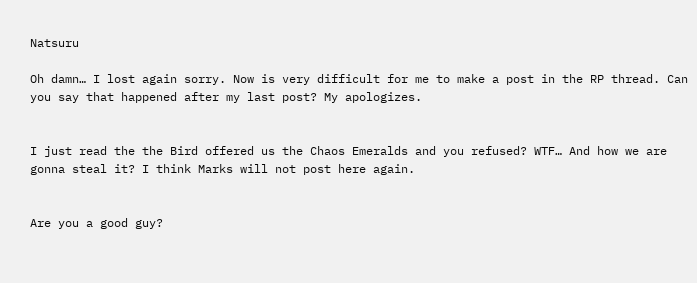Natsuru

Oh damn… I lost again sorry. Now is very difficult for me to make a post in the RP thread. Can you say that happened after my last post? My apologizes.


I just read the the Bird offered us the Chaos Emeralds and you refused? WTF… And how we are gonna steal it? I think Marks will not post here again.


Are you a good guy?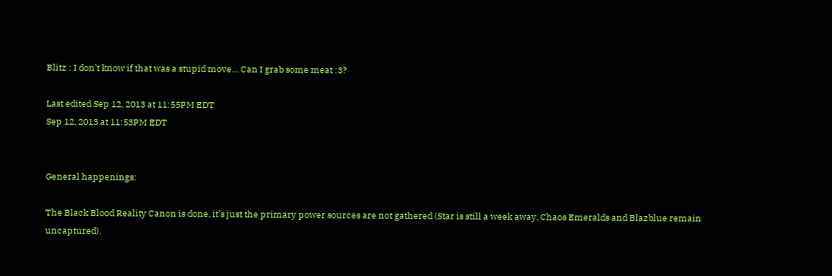Blitz : I don’t know if that was a stupid move… Can I grab some meat :3?

Last edited Sep 12, 2013 at 11:55PM EDT
Sep 12, 2013 at 11:53PM EDT


General happenings:

The Black Blood Reality Canon is done, it’s just the primary power sources are not gathered (Star is still a week away, Chaos Emeralds and Blazblue remain uncaptured).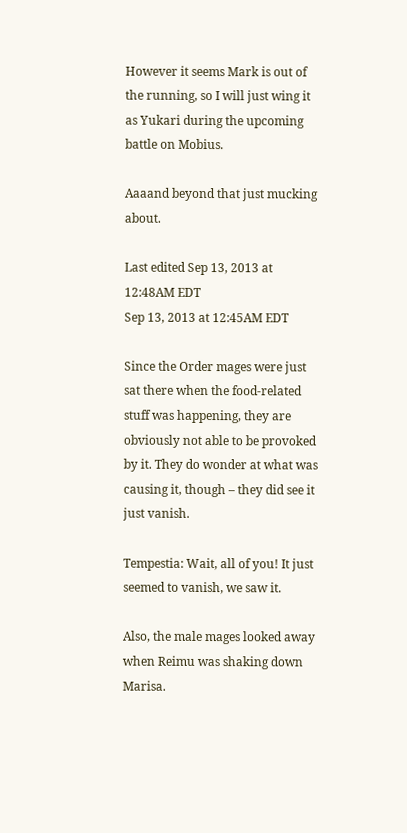However it seems Mark is out of the running, so I will just wing it as Yukari during the upcoming battle on Mobius.

Aaaand beyond that just mucking about.

Last edited Sep 13, 2013 at 12:48AM EDT
Sep 13, 2013 at 12:45AM EDT

Since the Order mages were just sat there when the food-related stuff was happening, they are obviously not able to be provoked by it. They do wonder at what was causing it, though – they did see it just vanish.

Tempestia: Wait, all of you! It just seemed to vanish, we saw it.

Also, the male mages looked away when Reimu was shaking down Marisa.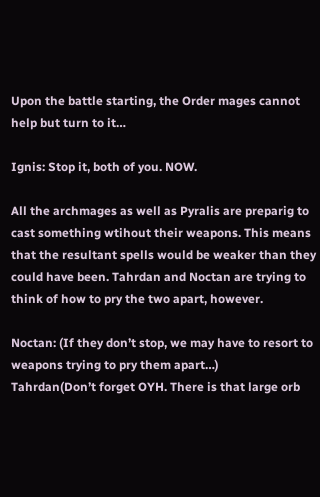Upon the battle starting, the Order mages cannot help but turn to it…

Ignis: Stop it, both of you. NOW.

All the archmages as well as Pyralis are preparig to cast something wtihout their weapons. This means that the resultant spells would be weaker than they could have been. Tahrdan and Noctan are trying to think of how to pry the two apart, however.

Noctan: (If they don’t stop, we may have to resort to weapons trying to pry them apart…)
Tahrdan(Don’t forget OYH. There is that large orb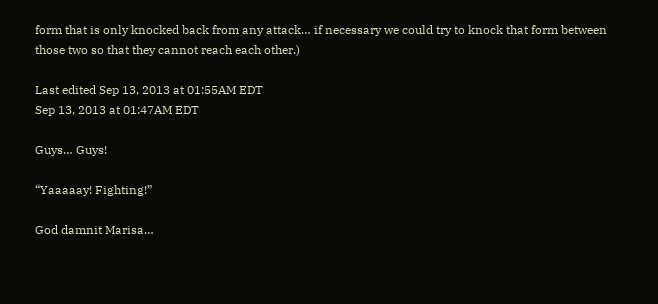form that is only knocked back from any attack… if necessary we could try to knock that form between those two so that they cannot reach each other.)

Last edited Sep 13, 2013 at 01:55AM EDT
Sep 13, 2013 at 01:47AM EDT

Guys… Guys!

“Yaaaaay! Fighting!”

God damnit Marisa…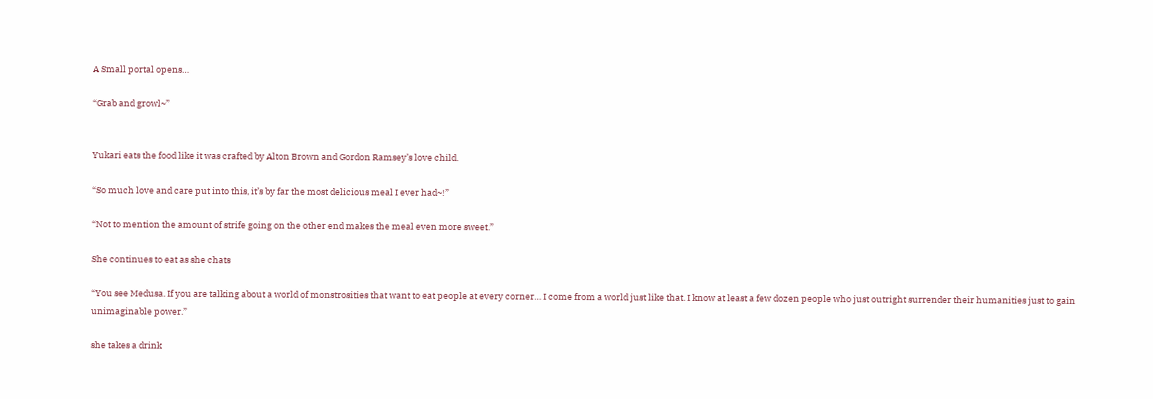A Small portal opens…

“Grab and growl~”


Yukari eats the food like it was crafted by Alton Brown and Gordon Ramsey’s love child.

“So much love and care put into this, it’s by far the most delicious meal I ever had~!”

“Not to mention the amount of strife going on the other end makes the meal even more sweet.”

She continues to eat as she chats

“You see Medusa. If you are talking about a world of monstrosities that want to eat people at every corner… I come from a world just like that. I know at least a few dozen people who just outright surrender their humanities just to gain unimaginable power.”

she takes a drink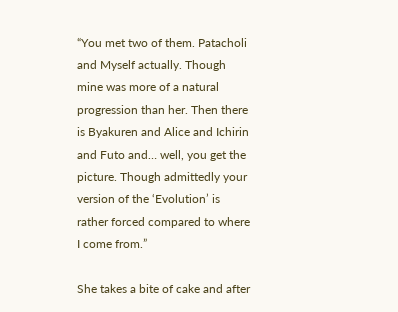“You met two of them. Patacholi and Myself actually. Though mine was more of a natural progression than her. Then there is Byakuren and Alice and Ichirin and Futo and… well, you get the picture. Though admittedly your version of the ‘Evolution’ is rather forced compared to where I come from.”

She takes a bite of cake and after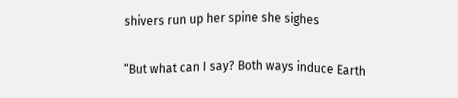shivers run up her spine she sighes

“But what can I say? Both ways induce Earth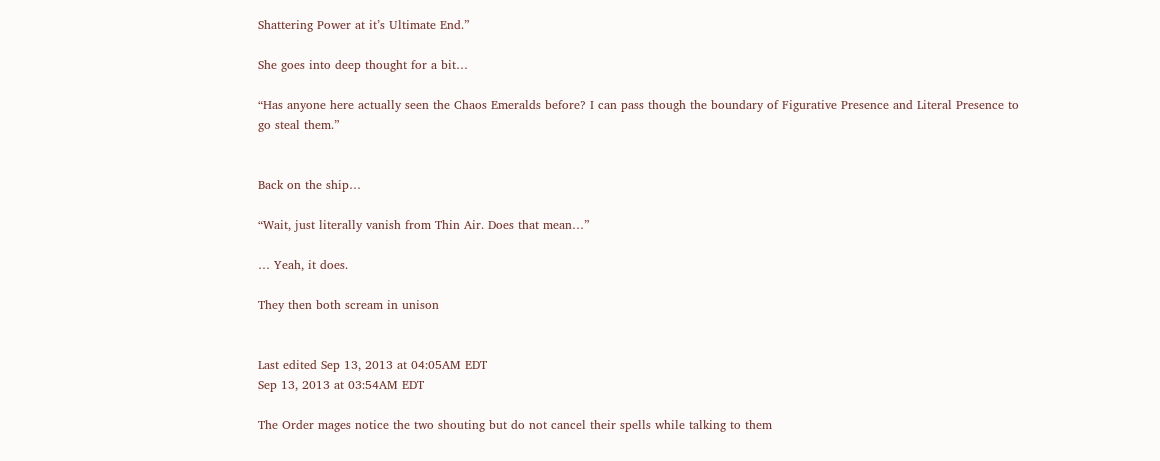Shattering Power at it’s Ultimate End.”

She goes into deep thought for a bit…

“Has anyone here actually seen the Chaos Emeralds before? I can pass though the boundary of Figurative Presence and Literal Presence to go steal them.”


Back on the ship…

“Wait, just literally vanish from Thin Air. Does that mean…”

… Yeah, it does.

They then both scream in unison


Last edited Sep 13, 2013 at 04:05AM EDT
Sep 13, 2013 at 03:54AM EDT

The Order mages notice the two shouting but do not cancel their spells while talking to them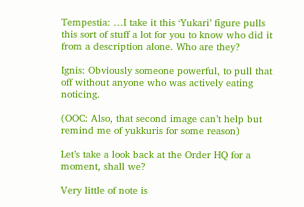Tempestia: …I take it this ‘Yukari’ figure pulls this sort of stuff a lot for you to know who did it from a description alone. Who are they?

Ignis: Obviously someone powerful, to pull that off without anyone who was actively eating noticing.

(OOC: Also, that second image can’t help but remind me of yukkuris for some reason)

Let’s take a look back at the Order HQ for a moment, shall we?

Very little of note is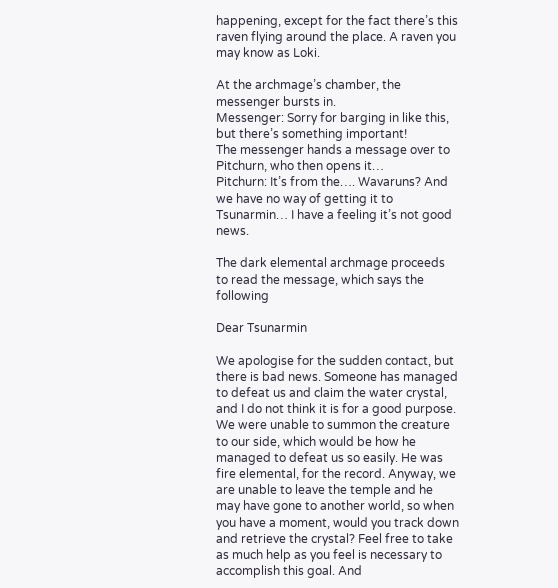happening, except for the fact there’s this raven flying around the place. A raven you may know as Loki.

At the archmage’s chamber, the messenger bursts in.
Messenger: Sorry for barging in like this, but there’s something important!
The messenger hands a message over to Pitchurn, who then opens it…
Pitchurn: It’s from the…. Wavaruns? And we have no way of getting it to Tsunarmin… I have a feeling it’s not good news.

The dark elemental archmage proceeds to read the message, which says the following

Dear Tsunarmin

We apologise for the sudden contact, but there is bad news. Someone has managed to defeat us and claim the water crystal, and I do not think it is for a good purpose. We were unable to summon the creature to our side, which would be how he managed to defeat us so easily. He was fire elemental, for the record. Anyway, we are unable to leave the temple and he may have gone to another world, so when you have a moment, would you track down and retrieve the crystal? Feel free to take as much help as you feel is necessary to accomplish this goal. And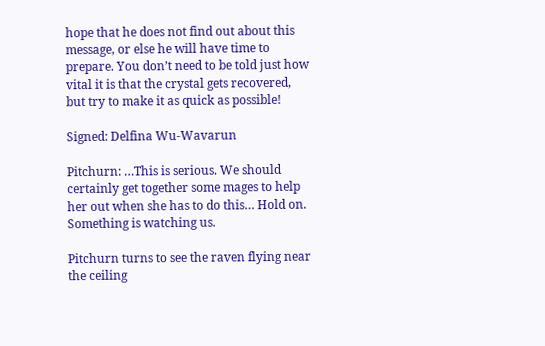hope that he does not find out about this message, or else he will have time to prepare. You don’t need to be told just how vital it is that the crystal gets recovered, but try to make it as quick as possible!

Signed: Delfina Wu-Wavarun

Pitchurn: …This is serious. We should certainly get together some mages to help her out when she has to do this… Hold on. Something is watching us.

Pitchurn turns to see the raven flying near the ceiling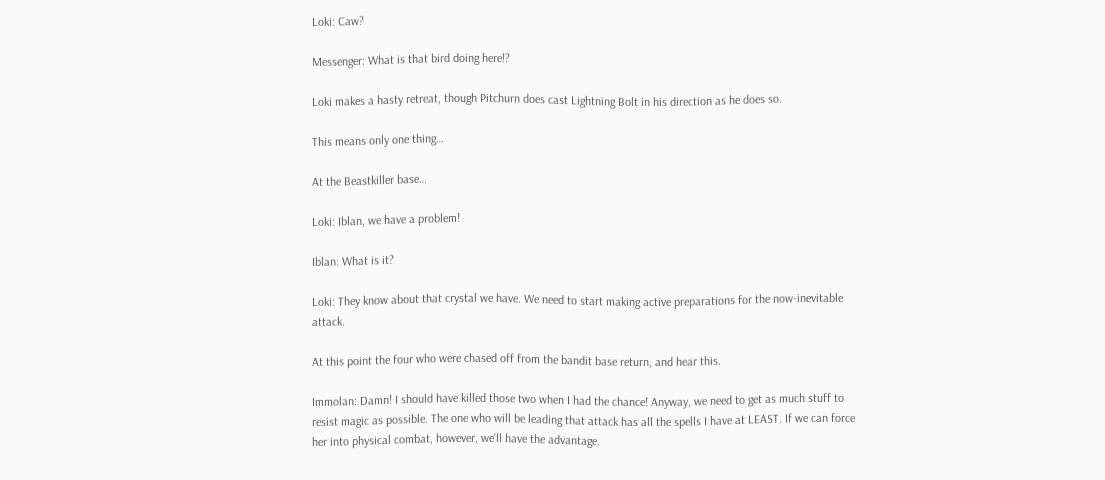Loki: Caw?

Messenger: What is that bird doing here!?

Loki makes a hasty retreat, though Pitchurn does cast Lightning Bolt in his direction as he does so.

This means only one thing…

At the Beastkiller base…

Loki: Iblan, we have a problem!

Iblan: What is it?

Loki: They know about that crystal we have. We need to start making active preparations for the now-inevitable attack.

At this point the four who were chased off from the bandit base return, and hear this.

Immolan: Damn! I should have killed those two when I had the chance! Anyway, we need to get as much stuff to resist magic as possible. The one who will be leading that attack has all the spells I have at LEAST. If we can force her into physical combat, however, we’ll have the advantage.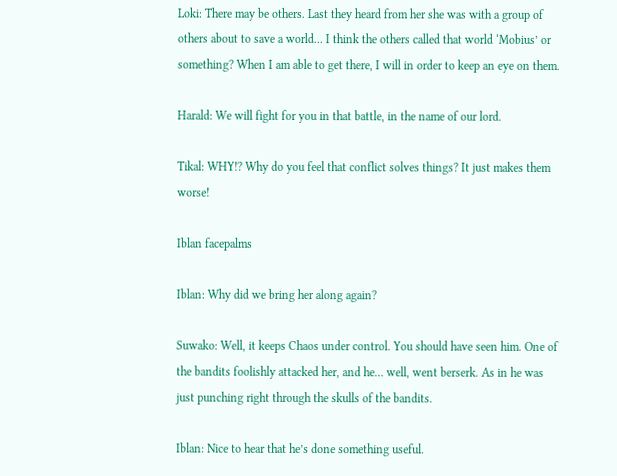Loki: There may be others. Last they heard from her she was with a group of others about to save a world… I think the others called that world ‘Mobius’ or something? When I am able to get there, I will in order to keep an eye on them.

Harald: We will fight for you in that battle, in the name of our lord.

Tikal: WHY!? Why do you feel that conflict solves things? It just makes them worse!

Iblan facepalms

Iblan: Why did we bring her along again?

Suwako: Well, it keeps Chaos under control. You should have seen him. One of the bandits foolishly attacked her, and he… well, went berserk. As in he was just punching right through the skulls of the bandits.

Iblan: Nice to hear that he’s done something useful.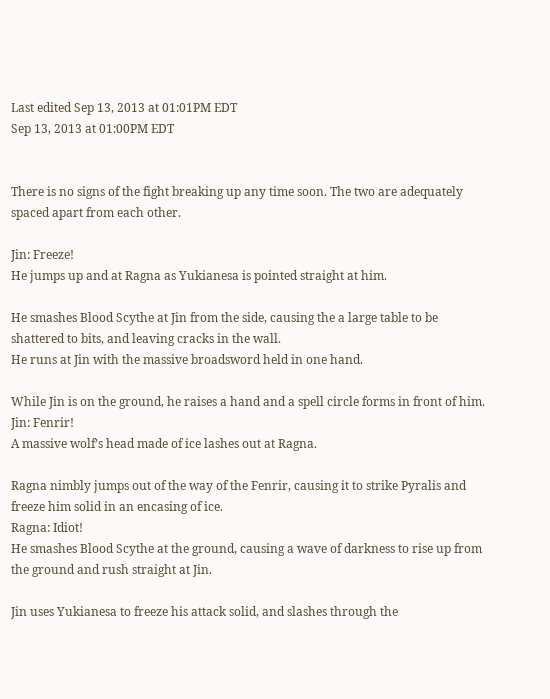Last edited Sep 13, 2013 at 01:01PM EDT
Sep 13, 2013 at 01:00PM EDT


There is no signs of the fight breaking up any time soon. The two are adequately spaced apart from each other.

Jin: Freeze!
He jumps up and at Ragna as Yukianesa is pointed straight at him.

He smashes Blood Scythe at Jin from the side, causing the a large table to be shattered to bits, and leaving cracks in the wall.
He runs at Jin with the massive broadsword held in one hand.

While Jin is on the ground, he raises a hand and a spell circle forms in front of him.
Jin: Fenrir!
A massive wolf’s head made of ice lashes out at Ragna.

Ragna nimbly jumps out of the way of the Fenrir, causing it to strike Pyralis and freeze him solid in an encasing of ice.
Ragna: Idiot!
He smashes Blood Scythe at the ground, causing a wave of darkness to rise up from the ground and rush straight at Jin.

Jin uses Yukianesa to freeze his attack solid, and slashes through the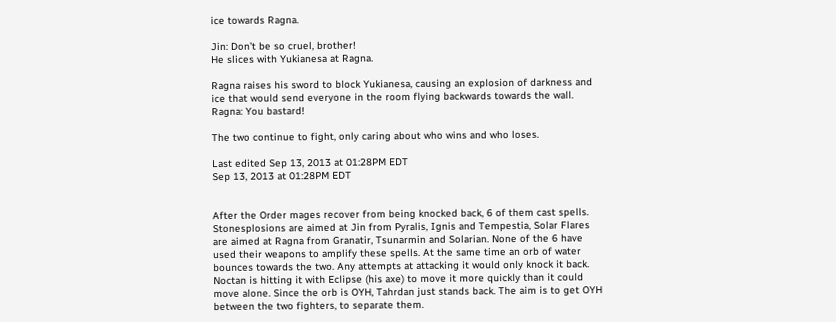ice towards Ragna.

Jin: Don’t be so cruel, brother!
He slices with Yukianesa at Ragna.

Ragna raises his sword to block Yukianesa, causing an explosion of darkness and ice that would send everyone in the room flying backwards towards the wall.
Ragna: You bastard!

The two continue to fight, only caring about who wins and who loses.

Last edited Sep 13, 2013 at 01:28PM EDT
Sep 13, 2013 at 01:28PM EDT


After the Order mages recover from being knocked back, 6 of them cast spells. Stonesplosions are aimed at Jin from Pyralis, Ignis and Tempestia, Solar Flares are aimed at Ragna from Granatir, Tsunarmin and Solarian. None of the 6 have used their weapons to amplify these spells. At the same time an orb of water bounces towards the two. Any attempts at attacking it would only knock it back. Noctan is hitting it with Eclipse (his axe) to move it more quickly than it could move alone. Since the orb is OYH, Tahrdan just stands back. The aim is to get OYH between the two fighters, to separate them.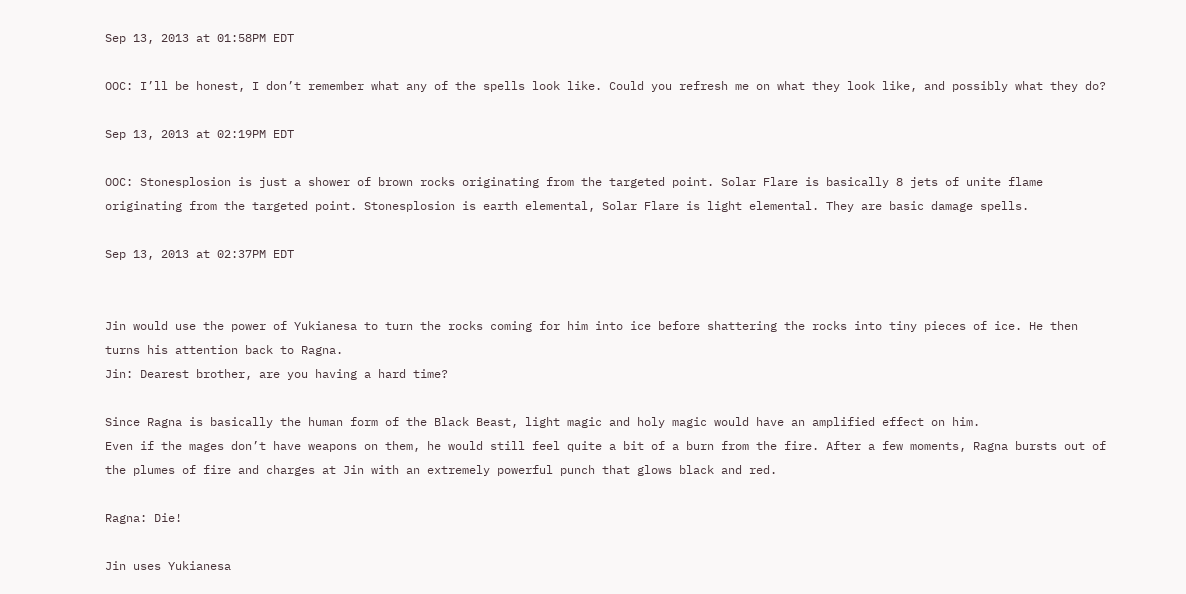Sep 13, 2013 at 01:58PM EDT

OOC: I’ll be honest, I don’t remember what any of the spells look like. Could you refresh me on what they look like, and possibly what they do?

Sep 13, 2013 at 02:19PM EDT

OOC: Stonesplosion is just a shower of brown rocks originating from the targeted point. Solar Flare is basically 8 jets of unite flame originating from the targeted point. Stonesplosion is earth elemental, Solar Flare is light elemental. They are basic damage spells.

Sep 13, 2013 at 02:37PM EDT


Jin would use the power of Yukianesa to turn the rocks coming for him into ice before shattering the rocks into tiny pieces of ice. He then turns his attention back to Ragna.
Jin: Dearest brother, are you having a hard time?

Since Ragna is basically the human form of the Black Beast, light magic and holy magic would have an amplified effect on him.
Even if the mages don’t have weapons on them, he would still feel quite a bit of a burn from the fire. After a few moments, Ragna bursts out of the plumes of fire and charges at Jin with an extremely powerful punch that glows black and red.

Ragna: Die!

Jin uses Yukianesa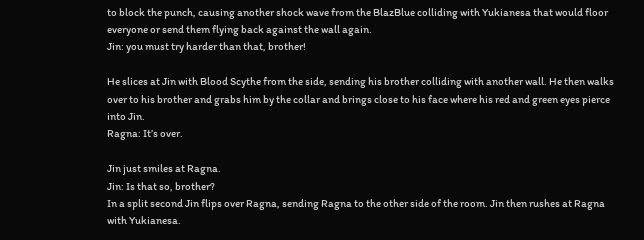to block the punch, causing another shock wave from the BlazBlue colliding with Yukianesa that would floor everyone or send them flying back against the wall again.
Jin: you must try harder than that, brother!

He slices at Jin with Blood Scythe from the side, sending his brother colliding with another wall. He then walks over to his brother and grabs him by the collar and brings close to his face where his red and green eyes pierce into Jin.
Ragna: It’s over.

Jin just smiles at Ragna.
Jin: Is that so, brother?
In a split second Jin flips over Ragna, sending Ragna to the other side of the room. Jin then rushes at Ragna with Yukianesa.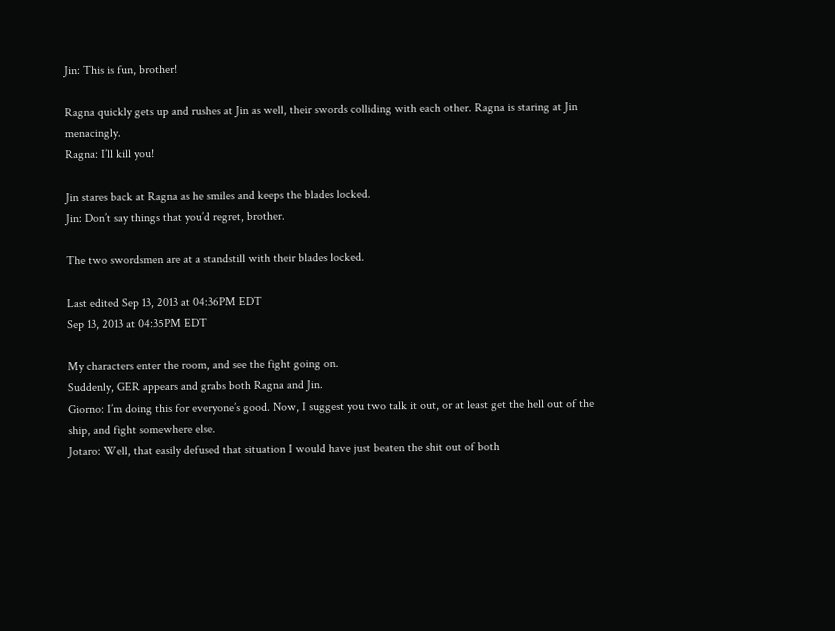Jin: This is fun, brother!

Ragna quickly gets up and rushes at Jin as well, their swords colliding with each other. Ragna is staring at Jin menacingly.
Ragna: I’ll kill you!

Jin stares back at Ragna as he smiles and keeps the blades locked.
Jin: Don’t say things that you’d regret, brother.

The two swordsmen are at a standstill with their blades locked.

Last edited Sep 13, 2013 at 04:36PM EDT
Sep 13, 2013 at 04:35PM EDT

My characters enter the room, and see the fight going on.
Suddenly, GER appears and grabs both Ragna and Jin.
Giorno: I’m doing this for everyone’s good. Now, I suggest you two talk it out, or at least get the hell out of the ship, and fight somewhere else.
Jotaro: Well, that easily defused that situation I would have just beaten the shit out of both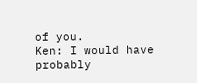of you.
Ken: I would have probably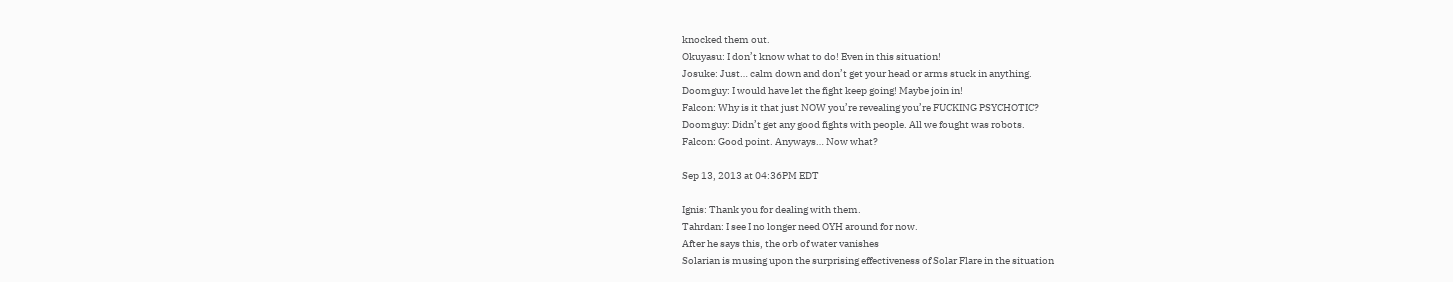knocked them out.
Okuyasu: I don’t know what to do! Even in this situation!
Josuke: Just… calm down and don’t get your head or arms stuck in anything.
Doomguy: I would have let the fight keep going! Maybe join in!
Falcon: Why is it that just NOW you’re revealing you’re FUCKING PSYCHOTIC?
Doomguy: Didn’t get any good fights with people. All we fought was robots.
Falcon: Good point. Anyways… Now what?

Sep 13, 2013 at 04:36PM EDT

Ignis: Thank you for dealing with them.
Tahrdan: I see I no longer need OYH around for now.
After he says this, the orb of water vanishes
Solarian is musing upon the surprising effectiveness of Solar Flare in the situation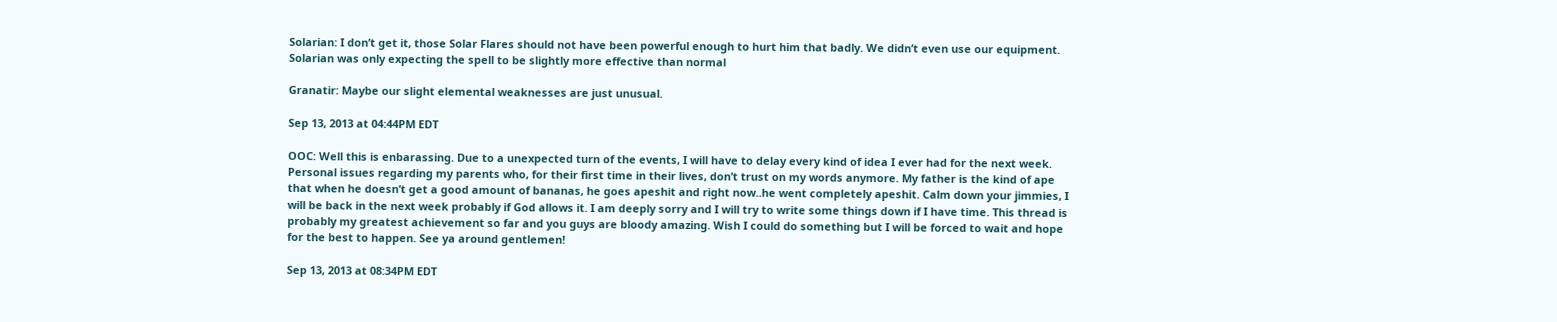Solarian: I don’t get it, those Solar Flares should not have been powerful enough to hurt him that badly. We didn’t even use our equipment.
Solarian was only expecting the spell to be slightly more effective than normal

Granatir: Maybe our slight elemental weaknesses are just unusual.

Sep 13, 2013 at 04:44PM EDT

OOC: Well this is enbarassing. Due to a unexpected turn of the events, I will have to delay every kind of idea I ever had for the next week. Personal issues regarding my parents who, for their first time in their lives, don’t trust on my words anymore. My father is the kind of ape that when he doesn’t get a good amount of bananas, he goes apeshit and right now..he went completely apeshit. Calm down your jimmies, I will be back in the next week probably if God allows it. I am deeply sorry and I will try to write some things down if I have time. This thread is probably my greatest achievement so far and you guys are bloody amazing. Wish I could do something but I will be forced to wait and hope for the best to happen. See ya around gentlemen!

Sep 13, 2013 at 08:34PM EDT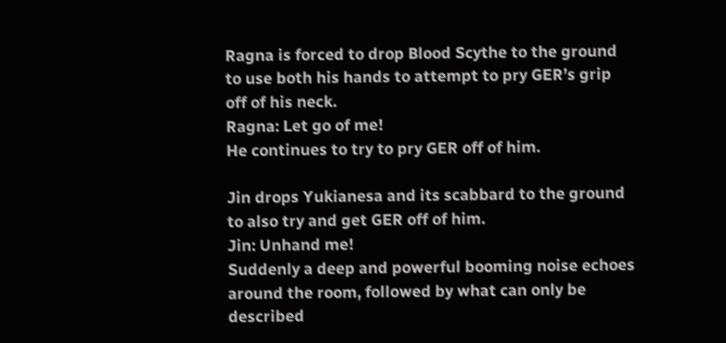Ragna is forced to drop Blood Scythe to the ground to use both his hands to attempt to pry GER’s grip off of his neck.
Ragna: Let go of me!
He continues to try to pry GER off of him.

Jin drops Yukianesa and its scabbard to the ground to also try and get GER off of him.
Jin: Unhand me!
Suddenly a deep and powerful booming noise echoes around the room, followed by what can only be described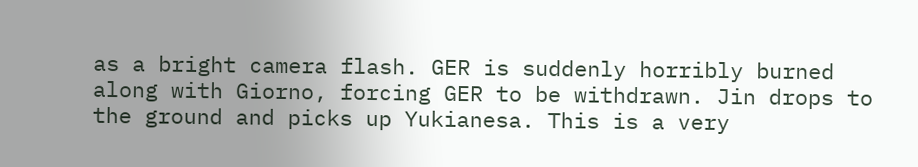as a bright camera flash. GER is suddenly horribly burned along with Giorno, forcing GER to be withdrawn. Jin drops to the ground and picks up Yukianesa. This is a very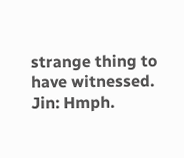strange thing to have witnessed.
Jin: Hmph.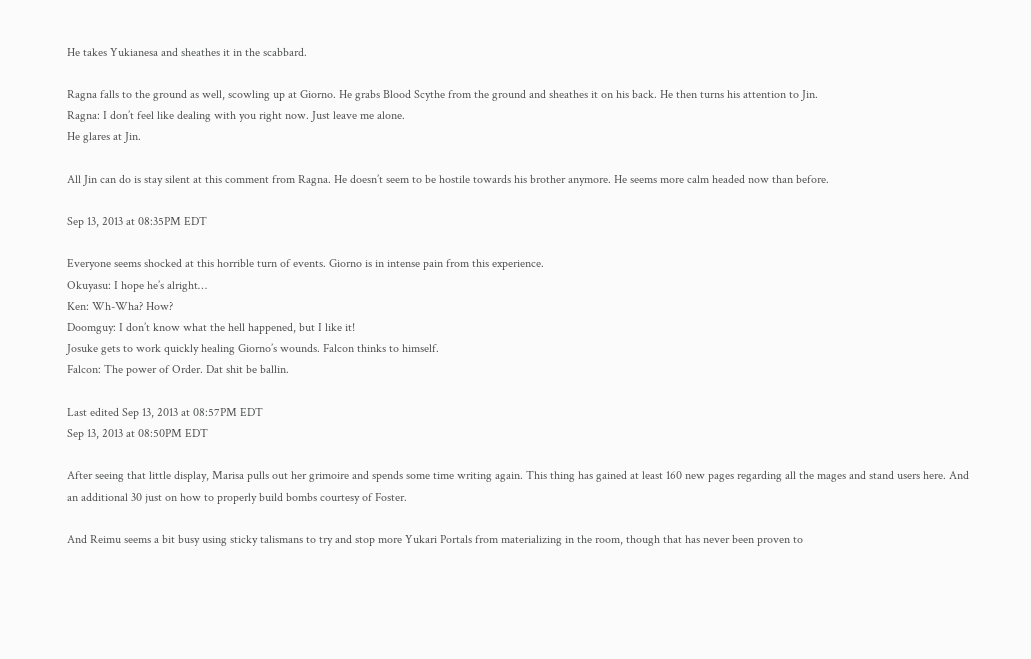He takes Yukianesa and sheathes it in the scabbard.

Ragna falls to the ground as well, scowling up at Giorno. He grabs Blood Scythe from the ground and sheathes it on his back. He then turns his attention to Jin.
Ragna: I don’t feel like dealing with you right now. Just leave me alone.
He glares at Jin.

All Jin can do is stay silent at this comment from Ragna. He doesn’t seem to be hostile towards his brother anymore. He seems more calm headed now than before.

Sep 13, 2013 at 08:35PM EDT

Everyone seems shocked at this horrible turn of events. Giorno is in intense pain from this experience.
Okuyasu: I hope he’s alright…
Ken: Wh-Wha? How?
Doomguy: I don’t know what the hell happened, but I like it!
Josuke gets to work quickly healing Giorno’s wounds. Falcon thinks to himself.
Falcon: The power of Order. Dat shit be ballin.

Last edited Sep 13, 2013 at 08:57PM EDT
Sep 13, 2013 at 08:50PM EDT

After seeing that little display, Marisa pulls out her grimoire and spends some time writing again. This thing has gained at least 160 new pages regarding all the mages and stand users here. And an additional 30 just on how to properly build bombs courtesy of Foster.

And Reimu seems a bit busy using sticky talismans to try and stop more Yukari Portals from materializing in the room, though that has never been proven to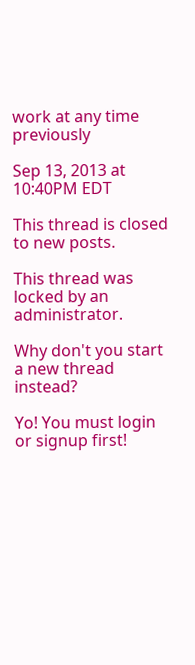work at any time previously

Sep 13, 2013 at 10:40PM EDT

This thread is closed to new posts.

This thread was locked by an administrator.

Why don't you start a new thread instead?

Yo! You must login or signup first!